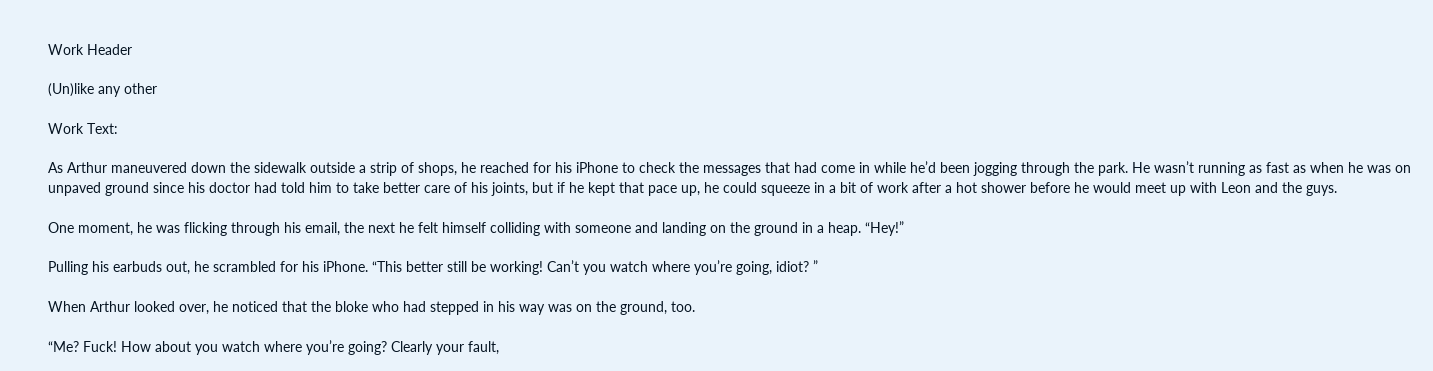Work Header

(Un)like any other

Work Text:

As Arthur maneuvered down the sidewalk outside a strip of shops, he reached for his iPhone to check the messages that had come in while he’d been jogging through the park. He wasn’t running as fast as when he was on unpaved ground since his doctor had told him to take better care of his joints, but if he kept that pace up, he could squeeze in a bit of work after a hot shower before he would meet up with Leon and the guys.

One moment, he was flicking through his email, the next he felt himself colliding with someone and landing on the ground in a heap. “Hey!”

Pulling his earbuds out, he scrambled for his iPhone. “This better still be working! Can’t you watch where you’re going, idiot? ”

When Arthur looked over, he noticed that the bloke who had stepped in his way was on the ground, too.

“Me? Fuck! How about you watch where you’re going? Clearly your fault,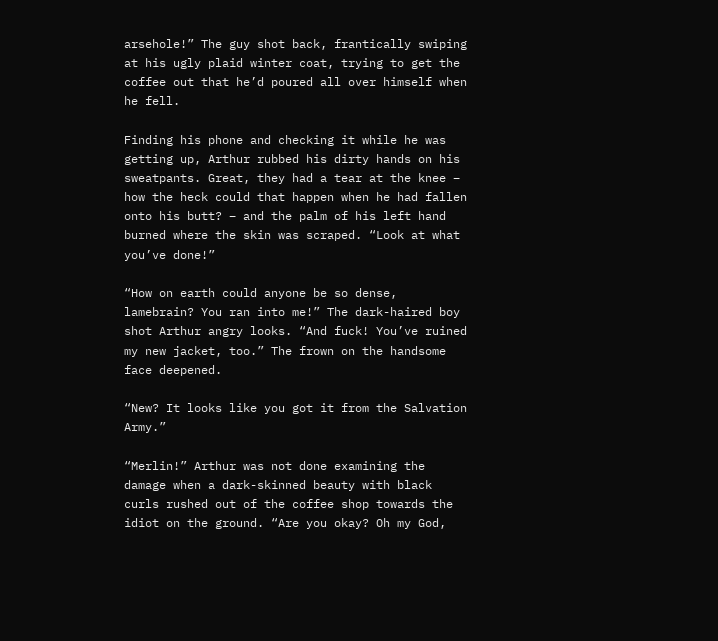arsehole!” The guy shot back, frantically swiping at his ugly plaid winter coat, trying to get the coffee out that he’d poured all over himself when he fell.

Finding his phone and checking it while he was getting up, Arthur rubbed his dirty hands on his sweatpants. Great, they had a tear at the knee – how the heck could that happen when he had fallen onto his butt? – and the palm of his left hand burned where the skin was scraped. “Look at what you’ve done!”

“How on earth could anyone be so dense, lamebrain? You ran into me!” The dark-haired boy shot Arthur angry looks. “And fuck! You’ve ruined my new jacket, too.” The frown on the handsome face deepened.

“New? It looks like you got it from the Salvation Army.”

“Merlin!” Arthur was not done examining the damage when a dark-skinned beauty with black curls rushed out of the coffee shop towards the idiot on the ground. “Are you okay? Oh my God,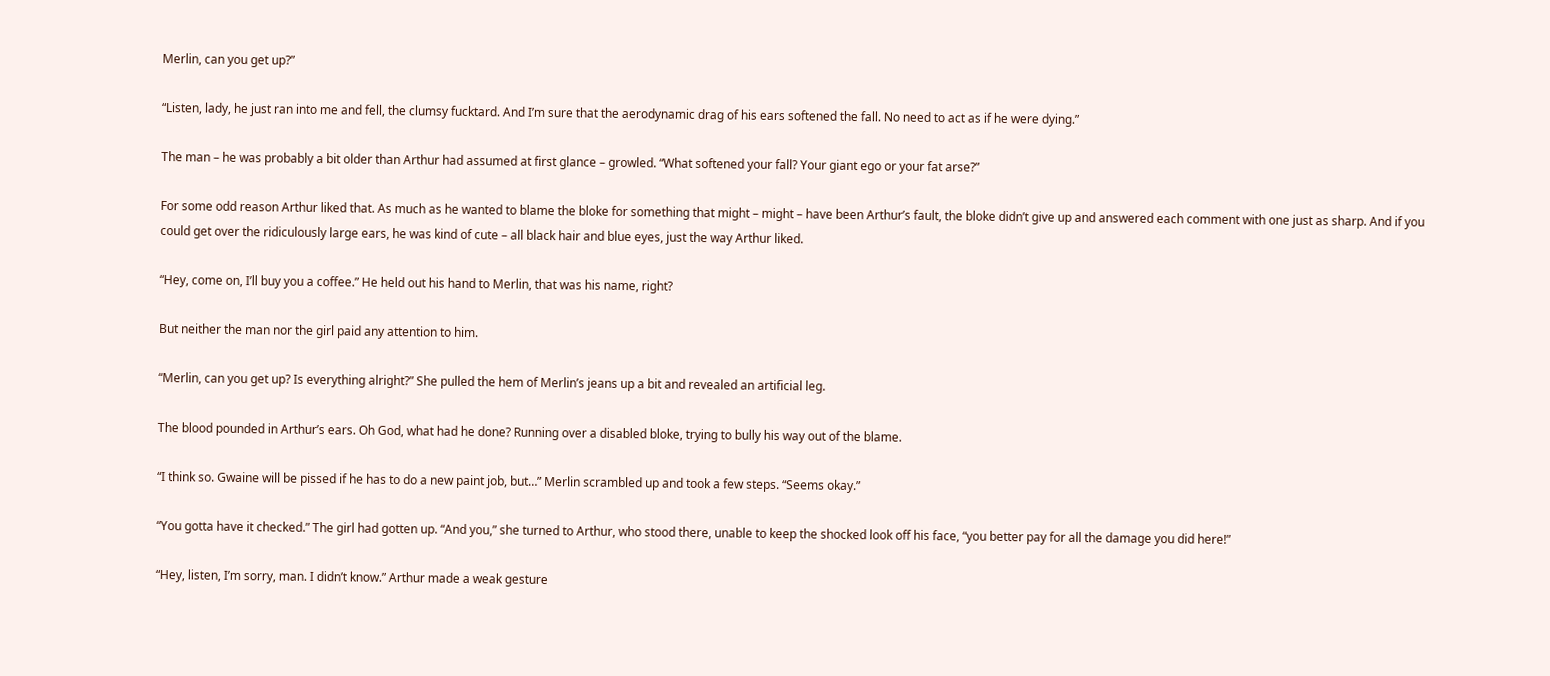Merlin, can you get up?”

“Listen, lady, he just ran into me and fell, the clumsy fucktard. And I’m sure that the aerodynamic drag of his ears softened the fall. No need to act as if he were dying.”

The man – he was probably a bit older than Arthur had assumed at first glance – growled. “What softened your fall? Your giant ego or your fat arse?”

For some odd reason Arthur liked that. As much as he wanted to blame the bloke for something that might – might – have been Arthur’s fault, the bloke didn’t give up and answered each comment with one just as sharp. And if you could get over the ridiculously large ears, he was kind of cute – all black hair and blue eyes, just the way Arthur liked.

“Hey, come on, I’ll buy you a coffee.” He held out his hand to Merlin, that was his name, right?

But neither the man nor the girl paid any attention to him.

“Merlin, can you get up? Is everything alright?” She pulled the hem of Merlin’s jeans up a bit and revealed an artificial leg.

The blood pounded in Arthur’s ears. Oh God, what had he done? Running over a disabled bloke, trying to bully his way out of the blame.

“I think so. Gwaine will be pissed if he has to do a new paint job, but…” Merlin scrambled up and took a few steps. “Seems okay.”

“You gotta have it checked.” The girl had gotten up. “And you,” she turned to Arthur, who stood there, unable to keep the shocked look off his face, “you better pay for all the damage you did here!”

“Hey, listen, I’m sorry, man. I didn’t know.” Arthur made a weak gesture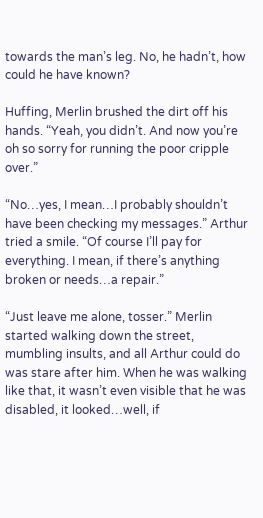towards the man’s leg. No, he hadn’t, how could he have known?

Huffing, Merlin brushed the dirt off his hands. “Yeah, you didn’t. And now you’re oh so sorry for running the poor cripple over.”

“No…yes, I mean…I probably shouldn’t have been checking my messages.” Arthur tried a smile. “Of course I’ll pay for everything. I mean, if there’s anything broken or needs…a repair.”

“Just leave me alone, tosser.” Merlin started walking down the street, mumbling insults, and all Arthur could do was stare after him. When he was walking like that, it wasn’t even visible that he was disabled, it looked…well, if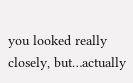you looked really closely, but…actually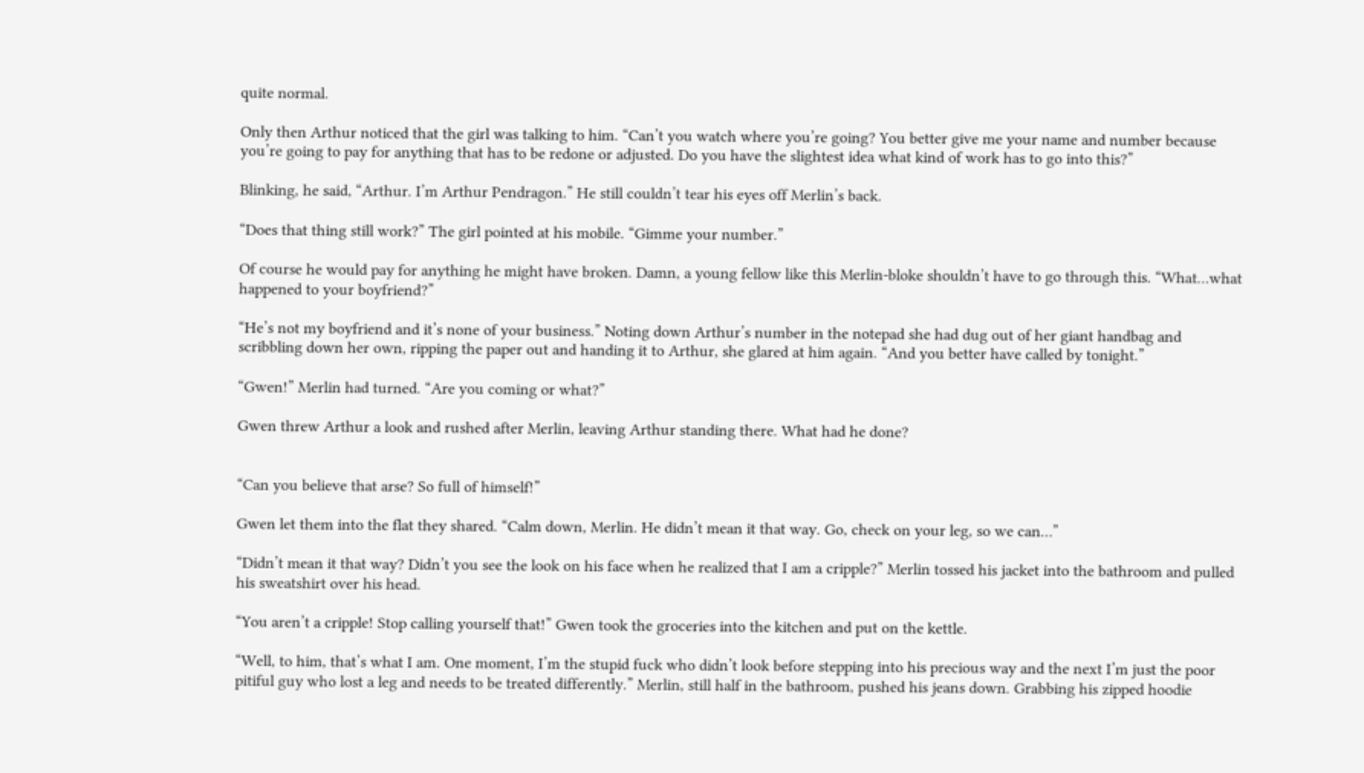quite normal.

Only then Arthur noticed that the girl was talking to him. “Can’t you watch where you’re going? You better give me your name and number because you’re going to pay for anything that has to be redone or adjusted. Do you have the slightest idea what kind of work has to go into this?”

Blinking, he said, “Arthur. I’m Arthur Pendragon.” He still couldn’t tear his eyes off Merlin’s back.

“Does that thing still work?” The girl pointed at his mobile. “Gimme your number.”

Of course he would pay for anything he might have broken. Damn, a young fellow like this Merlin-bloke shouldn’t have to go through this. “What…what happened to your boyfriend?”

“He’s not my boyfriend and it’s none of your business.” Noting down Arthur’s number in the notepad she had dug out of her giant handbag and scribbling down her own, ripping the paper out and handing it to Arthur, she glared at him again. “And you better have called by tonight.”

“Gwen!” Merlin had turned. “Are you coming or what?”

Gwen threw Arthur a look and rushed after Merlin, leaving Arthur standing there. What had he done?


“Can you believe that arse? So full of himself!”

Gwen let them into the flat they shared. “Calm down, Merlin. He didn’t mean it that way. Go, check on your leg, so we can…”

“Didn’t mean it that way? Didn’t you see the look on his face when he realized that I am a cripple?” Merlin tossed his jacket into the bathroom and pulled his sweatshirt over his head.

“You aren’t a cripple! Stop calling yourself that!” Gwen took the groceries into the kitchen and put on the kettle.

“Well, to him, that’s what I am. One moment, I’m the stupid fuck who didn’t look before stepping into his precious way and the next I’m just the poor pitiful guy who lost a leg and needs to be treated differently.” Merlin, still half in the bathroom, pushed his jeans down. Grabbing his zipped hoodie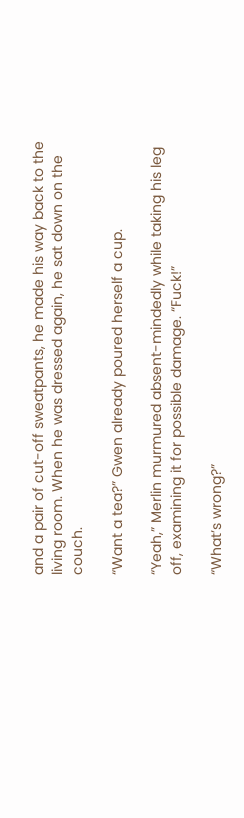and a pair of cut-off sweatpants, he made his way back to the living room. When he was dressed again, he sat down on the couch.

“Want a tea?” Gwen already poured herself a cup.

“Yeah,” Merlin murmured absent-mindedly while taking his leg off, examining it for possible damage. “Fuck!”

“What’s wrong?”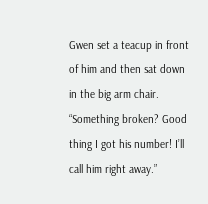Gwen set a teacup in front of him and then sat down in the big arm chair. “Something broken? Good thing I got his number! I’ll call him right away.”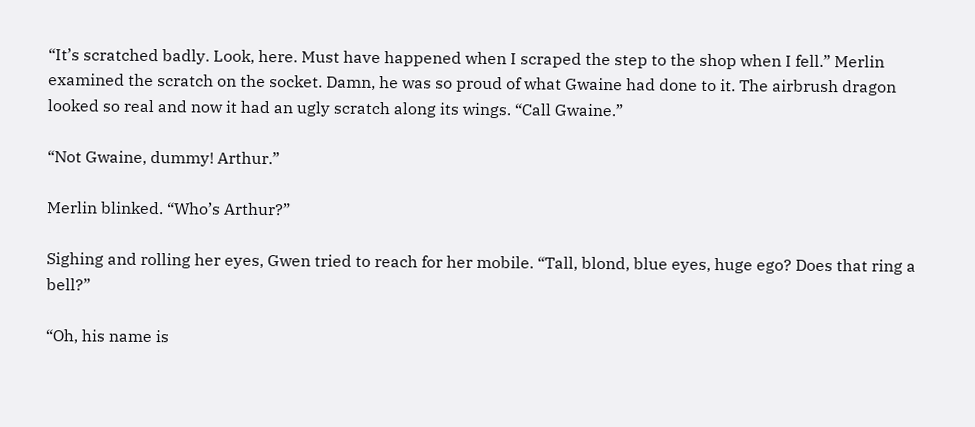“It’s scratched badly. Look, here. Must have happened when I scraped the step to the shop when I fell.” Merlin examined the scratch on the socket. Damn, he was so proud of what Gwaine had done to it. The airbrush dragon looked so real and now it had an ugly scratch along its wings. “Call Gwaine.”

“Not Gwaine, dummy! Arthur.”

Merlin blinked. “Who’s Arthur?”

Sighing and rolling her eyes, Gwen tried to reach for her mobile. “Tall, blond, blue eyes, huge ego? Does that ring a bell?”

“Oh, his name is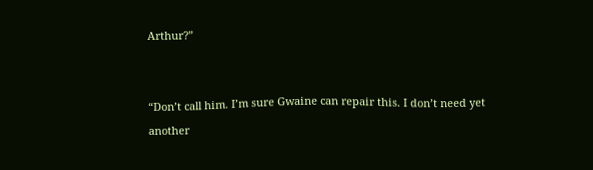Arthur?”


“Don’t call him. I’m sure Gwaine can repair this. I don’t need yet another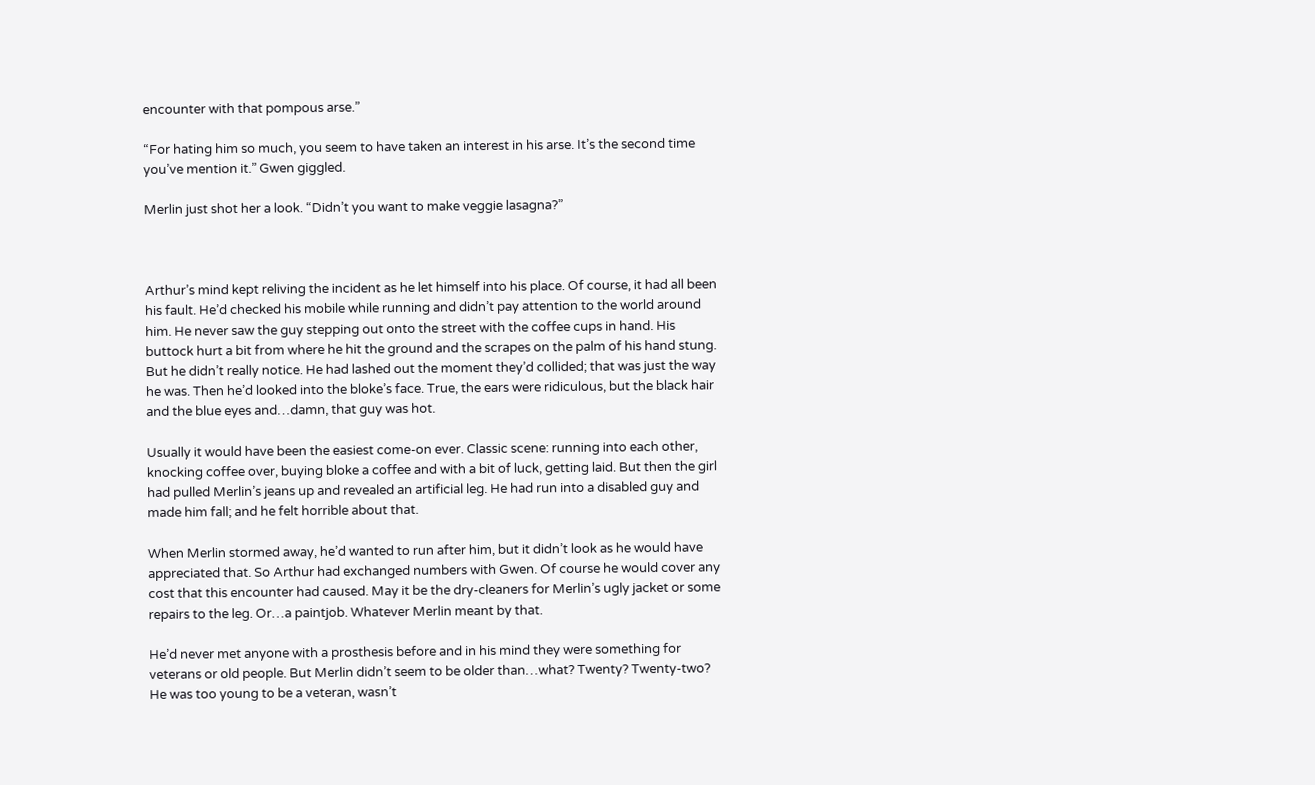encounter with that pompous arse.”

“For hating him so much, you seem to have taken an interest in his arse. It’s the second time you’ve mention it.” Gwen giggled.

Merlin just shot her a look. “Didn’t you want to make veggie lasagna?”



Arthur’s mind kept reliving the incident as he let himself into his place. Of course, it had all been his fault. He’d checked his mobile while running and didn’t pay attention to the world around him. He never saw the guy stepping out onto the street with the coffee cups in hand. His buttock hurt a bit from where he hit the ground and the scrapes on the palm of his hand stung. But he didn’t really notice. He had lashed out the moment they’d collided; that was just the way he was. Then he’d looked into the bloke’s face. True, the ears were ridiculous, but the black hair and the blue eyes and…damn, that guy was hot.

Usually it would have been the easiest come-on ever. Classic scene: running into each other, knocking coffee over, buying bloke a coffee and with a bit of luck, getting laid. But then the girl had pulled Merlin’s jeans up and revealed an artificial leg. He had run into a disabled guy and made him fall; and he felt horrible about that.

When Merlin stormed away, he’d wanted to run after him, but it didn’t look as he would have appreciated that. So Arthur had exchanged numbers with Gwen. Of course he would cover any cost that this encounter had caused. May it be the dry-cleaners for Merlin’s ugly jacket or some repairs to the leg. Or…a paintjob. Whatever Merlin meant by that.

He’d never met anyone with a prosthesis before and in his mind they were something for veterans or old people. But Merlin didn’t seem to be older than…what? Twenty? Twenty-two? He was too young to be a veteran, wasn’t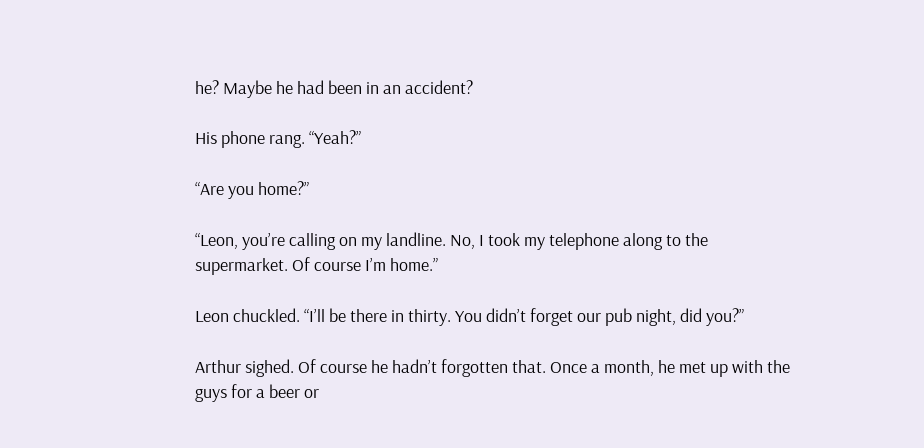he? Maybe he had been in an accident?

His phone rang. “Yeah?”

“Are you home?”

“Leon, you’re calling on my landline. No, I took my telephone along to the supermarket. Of course I’m home.”

Leon chuckled. “I’ll be there in thirty. You didn’t forget our pub night, did you?”

Arthur sighed. Of course he hadn’t forgotten that. Once a month, he met up with the guys for a beer or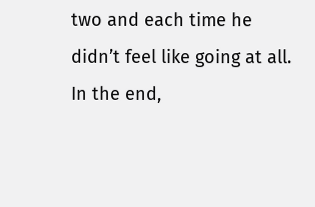two and each time he didn’t feel like going at all. In the end,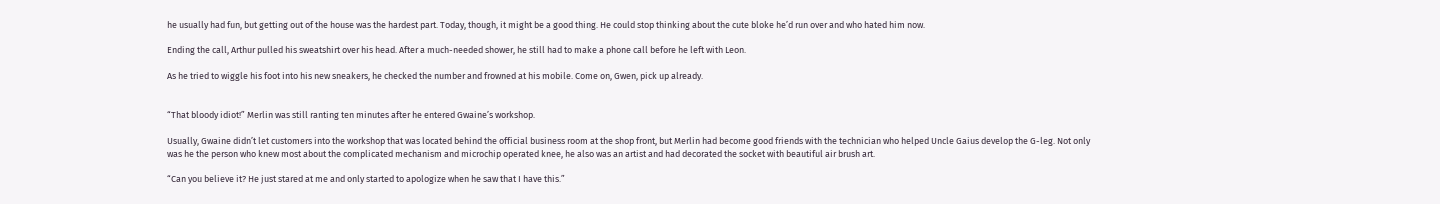he usually had fun, but getting out of the house was the hardest part. Today, though, it might be a good thing. He could stop thinking about the cute bloke he’d run over and who hated him now.

Ending the call, Arthur pulled his sweatshirt over his head. After a much-needed shower, he still had to make a phone call before he left with Leon.

As he tried to wiggle his foot into his new sneakers, he checked the number and frowned at his mobile. Come on, Gwen, pick up already.


“That bloody idiot!” Merlin was still ranting ten minutes after he entered Gwaine’s workshop.

Usually, Gwaine didn’t let customers into the workshop that was located behind the official business room at the shop front, but Merlin had become good friends with the technician who helped Uncle Gaius develop the G-leg. Not only was he the person who knew most about the complicated mechanism and microchip operated knee, he also was an artist and had decorated the socket with beautiful air brush art.

“Can you believe it? He just stared at me and only started to apologize when he saw that I have this.”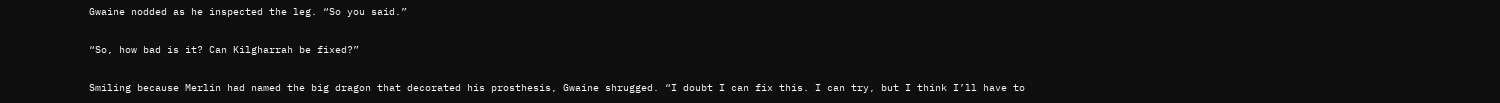Gwaine nodded as he inspected the leg. “So you said.”

“So, how bad is it? Can Kilgharrah be fixed?”

Smiling because Merlin had named the big dragon that decorated his prosthesis, Gwaine shrugged. “I doubt I can fix this. I can try, but I think I’ll have to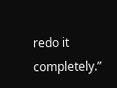redo it completely.”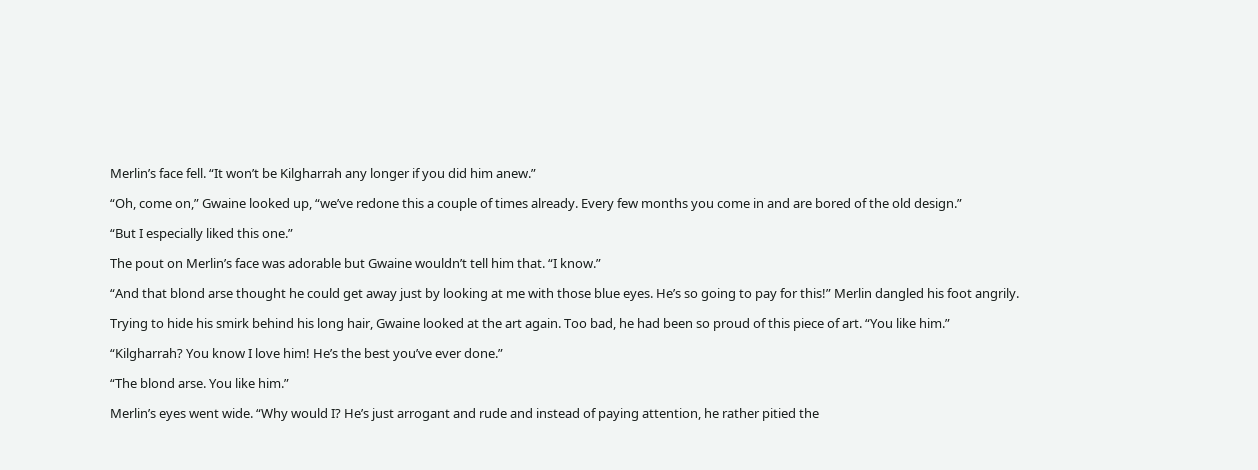Merlin’s face fell. “It won’t be Kilgharrah any longer if you did him anew.”

“Oh, come on,” Gwaine looked up, “we’ve redone this a couple of times already. Every few months you come in and are bored of the old design.”

“But I especially liked this one.”

The pout on Merlin’s face was adorable but Gwaine wouldn’t tell him that. “I know.”

“And that blond arse thought he could get away just by looking at me with those blue eyes. He’s so going to pay for this!” Merlin dangled his foot angrily.

Trying to hide his smirk behind his long hair, Gwaine looked at the art again. Too bad, he had been so proud of this piece of art. “You like him.”

“Kilgharrah? You know I love him! He’s the best you’ve ever done.”

“The blond arse. You like him.”

Merlin’s eyes went wide. “Why would I? He’s just arrogant and rude and instead of paying attention, he rather pitied the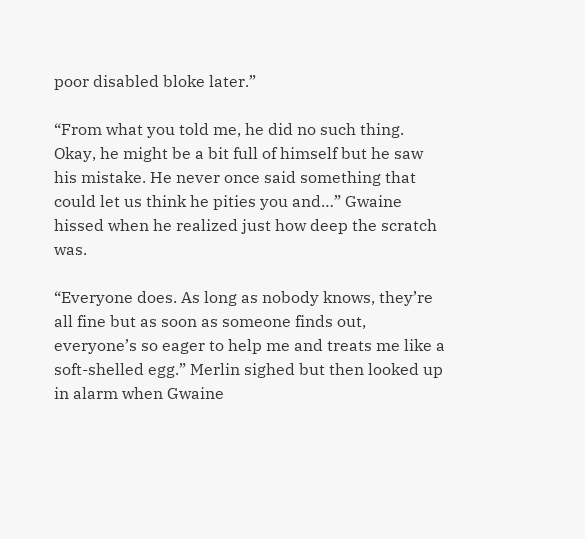poor disabled bloke later.”

“From what you told me, he did no such thing. Okay, he might be a bit full of himself but he saw his mistake. He never once said something that could let us think he pities you and…” Gwaine hissed when he realized just how deep the scratch was.

“Everyone does. As long as nobody knows, they’re all fine but as soon as someone finds out, everyone’s so eager to help me and treats me like a soft-shelled egg.” Merlin sighed but then looked up in alarm when Gwaine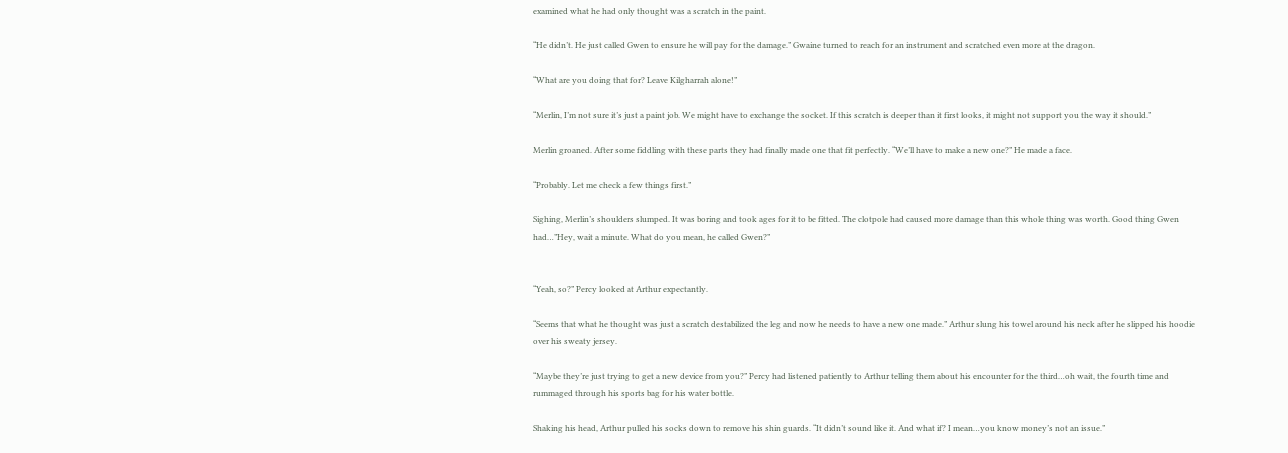examined what he had only thought was a scratch in the paint.

“He didn’t. He just called Gwen to ensure he will pay for the damage.” Gwaine turned to reach for an instrument and scratched even more at the dragon.

“What are you doing that for? Leave Kilgharrah alone!”

“Merlin, I’m not sure it’s just a paint job. We might have to exchange the socket. If this scratch is deeper than it first looks, it might not support you the way it should.”

Merlin groaned. After some fiddling with these parts they had finally made one that fit perfectly. “We’ll have to make a new one?” He made a face.

“Probably. Let me check a few things first.”

Sighing, Merlin’s shoulders slumped. It was boring and took ages for it to be fitted. The clotpole had caused more damage than this whole thing was worth. Good thing Gwen had…”Hey, wait a minute. What do you mean, he called Gwen?”


“Yeah, so?” Percy looked at Arthur expectantly.

“Seems that what he thought was just a scratch destabilized the leg and now he needs to have a new one made.” Arthur slung his towel around his neck after he slipped his hoodie over his sweaty jersey.

“Maybe they’re just trying to get a new device from you?” Percy had listened patiently to Arthur telling them about his encounter for the third…oh wait, the fourth time and rummaged through his sports bag for his water bottle.

Shaking his head, Arthur pulled his socks down to remove his shin guards. “It didn’t sound like it. And what if? I mean…you know money’s not an issue.”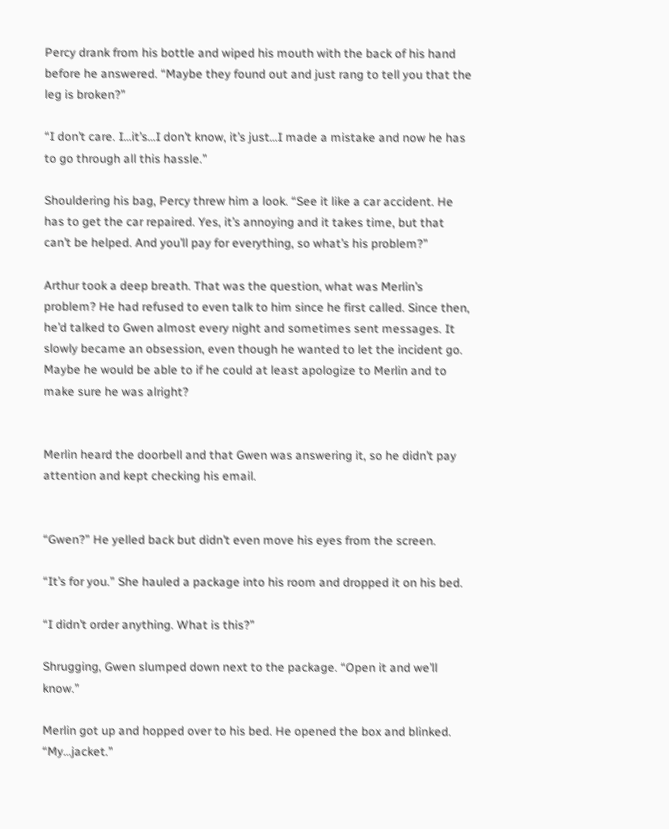Percy drank from his bottle and wiped his mouth with the back of his hand before he answered. “Maybe they found out and just rang to tell you that the leg is broken?”

“I don’t care. I…it’s…I don’t know, it’s just…I made a mistake and now he has to go through all this hassle.”

Shouldering his bag, Percy threw him a look. “See it like a car accident. He has to get the car repaired. Yes, it’s annoying and it takes time, but that can’t be helped. And you’ll pay for everything, so what’s his problem?”

Arthur took a deep breath. That was the question, what was Merlin’s problem? He had refused to even talk to him since he first called. Since then, he’d talked to Gwen almost every night and sometimes sent messages. It slowly became an obsession, even though he wanted to let the incident go. Maybe he would be able to if he could at least apologize to Merlin and to make sure he was alright?


Merlin heard the doorbell and that Gwen was answering it, so he didn’t pay attention and kept checking his email.


“Gwen?” He yelled back but didn’t even move his eyes from the screen.

“It’s for you.” She hauled a package into his room and dropped it on his bed.

“I didn’t order anything. What is this?”

Shrugging, Gwen slumped down next to the package. “Open it and we’ll know.”

Merlin got up and hopped over to his bed. He opened the box and blinked. “My…jacket.”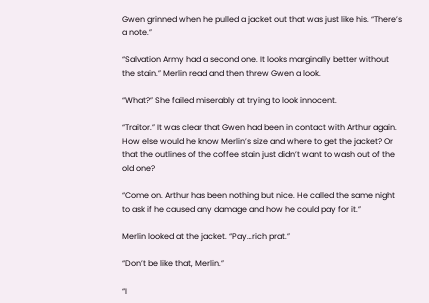Gwen grinned when he pulled a jacket out that was just like his. “There’s a note.”

“Salvation Army had a second one. It looks marginally better without the stain.” Merlin read and then threw Gwen a look.

“What?” She failed miserably at trying to look innocent.

“Traitor.” It was clear that Gwen had been in contact with Arthur again. How else would he know Merlin’s size and where to get the jacket? Or that the outlines of the coffee stain just didn’t want to wash out of the old one?

“Come on. Arthur has been nothing but nice. He called the same night to ask if he caused any damage and how he could pay for it.”

Merlin looked at the jacket. “Pay…rich prat.”

“Don’t be like that, Merlin.”

“I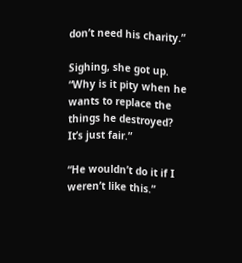don’t need his charity.”

Sighing, she got up. “Why is it pity when he wants to replace the things he destroyed? It’s just fair.”

“He wouldn’t do it if I weren’t like this.”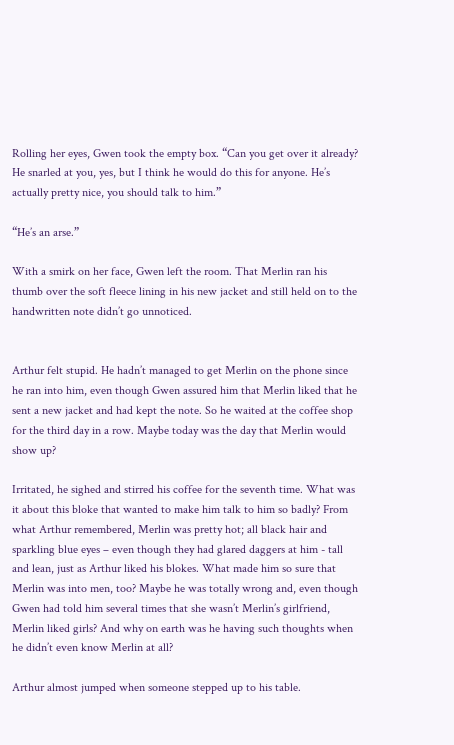Rolling her eyes, Gwen took the empty box. “Can you get over it already? He snarled at you, yes, but I think he would do this for anyone. He’s actually pretty nice, you should talk to him.”

“He’s an arse.”

With a smirk on her face, Gwen left the room. That Merlin ran his thumb over the soft fleece lining in his new jacket and still held on to the handwritten note didn’t go unnoticed.


Arthur felt stupid. He hadn’t managed to get Merlin on the phone since he ran into him, even though Gwen assured him that Merlin liked that he sent a new jacket and had kept the note. So he waited at the coffee shop for the third day in a row. Maybe today was the day that Merlin would show up?

Irritated, he sighed and stirred his coffee for the seventh time. What was it about this bloke that wanted to make him talk to him so badly? From what Arthur remembered, Merlin was pretty hot; all black hair and sparkling blue eyes – even though they had glared daggers at him - tall and lean, just as Arthur liked his blokes. What made him so sure that Merlin was into men, too? Maybe he was totally wrong and, even though Gwen had told him several times that she wasn’t Merlin’s girlfriend, Merlin liked girls? And why on earth was he having such thoughts when he didn’t even know Merlin at all?

Arthur almost jumped when someone stepped up to his table.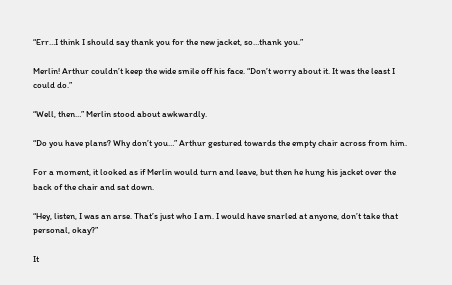“Err…I think I should say thank you for the new jacket, so…thank you.”

Merlin! Arthur couldn’t keep the wide smile off his face. “Don’t worry about it. It was the least I could do.”

“Well, then…” Merlin stood about awkwardly.

“Do you have plans? Why don’t you…” Arthur gestured towards the empty chair across from him.

For a moment, it looked as if Merlin would turn and leave, but then he hung his jacket over the back of the chair and sat down.

“Hey, listen, I was an arse. That’s just who I am. I would have snarled at anyone, don’t take that personal, okay?”

It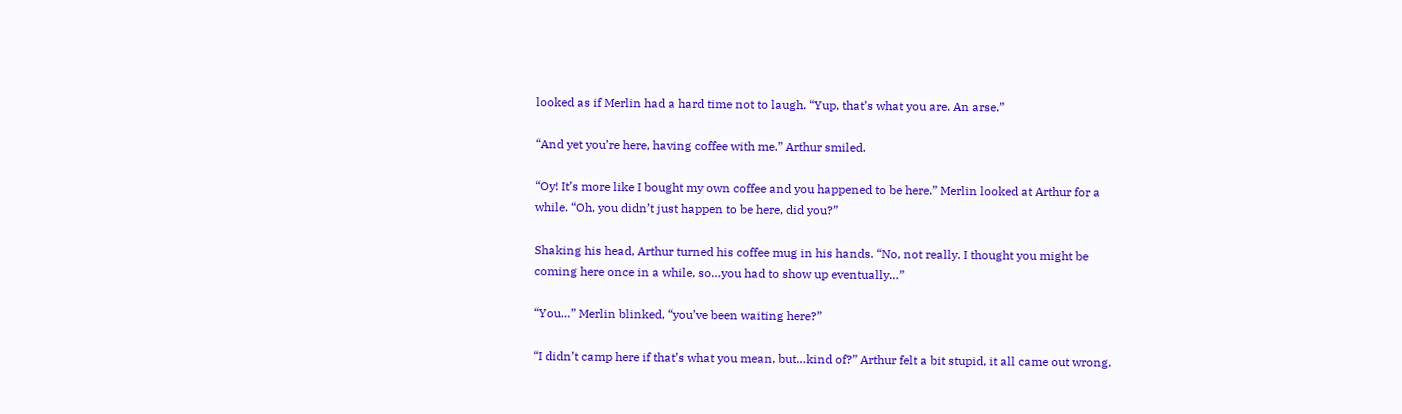looked as if Merlin had a hard time not to laugh. “Yup, that’s what you are. An arse.”

“And yet you’re here, having coffee with me.” Arthur smiled.

“Oy! It’s more like I bought my own coffee and you happened to be here.” Merlin looked at Arthur for a while. “Oh, you didn’t just happen to be here, did you?”

Shaking his head, Arthur turned his coffee mug in his hands. “No, not really. I thought you might be coming here once in a while, so…you had to show up eventually…”

“You…” Merlin blinked, “you’ve been waiting here?”

“I didn’t camp here if that’s what you mean, but…kind of?” Arthur felt a bit stupid, it all came out wrong.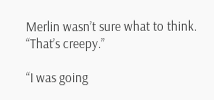Merlin wasn’t sure what to think. “That’s creepy.”

“I was going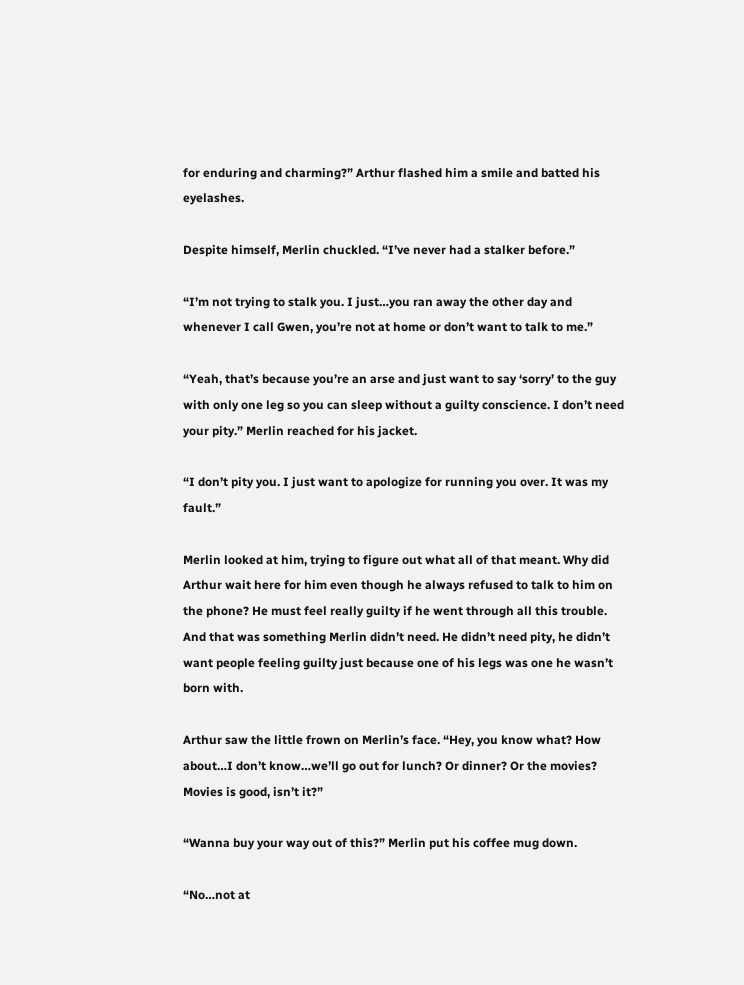for enduring and charming?” Arthur flashed him a smile and batted his eyelashes.

Despite himself, Merlin chuckled. “I’ve never had a stalker before.”

“I’m not trying to stalk you. I just…you ran away the other day and whenever I call Gwen, you’re not at home or don’t want to talk to me.”

“Yeah, that’s because you’re an arse and just want to say ‘sorry’ to the guy with only one leg so you can sleep without a guilty conscience. I don’t need your pity.” Merlin reached for his jacket.

“I don’t pity you. I just want to apologize for running you over. It was my fault.”

Merlin looked at him, trying to figure out what all of that meant. Why did Arthur wait here for him even though he always refused to talk to him on the phone? He must feel really guilty if he went through all this trouble. And that was something Merlin didn’t need. He didn’t need pity, he didn’t want people feeling guilty just because one of his legs was one he wasn’t born with.

Arthur saw the little frown on Merlin’s face. “Hey, you know what? How about…I don’t know…we’ll go out for lunch? Or dinner? Or the movies? Movies is good, isn’t it?”

“Wanna buy your way out of this?” Merlin put his coffee mug down.

“No…not at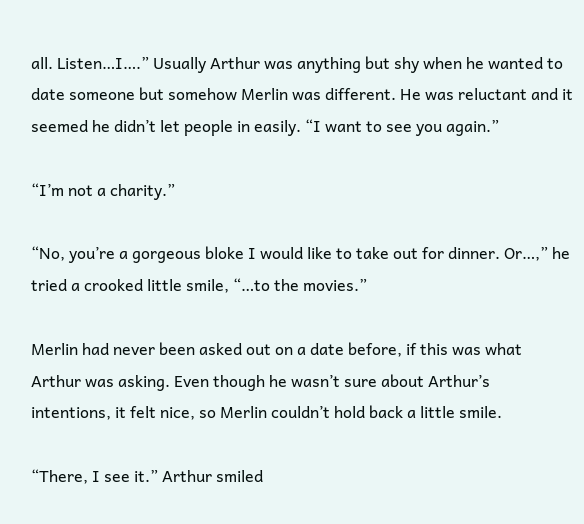all. Listen…I….” Usually Arthur was anything but shy when he wanted to date someone but somehow Merlin was different. He was reluctant and it seemed he didn’t let people in easily. “I want to see you again.”

“I’m not a charity.”

“No, you’re a gorgeous bloke I would like to take out for dinner. Or…,” he tried a crooked little smile, “…to the movies.”

Merlin had never been asked out on a date before, if this was what Arthur was asking. Even though he wasn’t sure about Arthur’s intentions, it felt nice, so Merlin couldn’t hold back a little smile.

“There, I see it.” Arthur smiled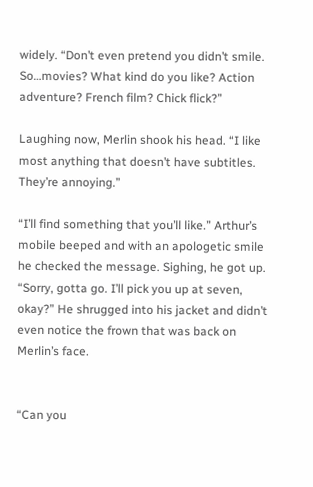widely. “Don’t even pretend you didn’t smile. So…movies? What kind do you like? Action adventure? French film? Chick flick?”

Laughing now, Merlin shook his head. “I like most anything that doesn’t have subtitles. They’re annoying.”

“I’ll find something that you’ll like.” Arthur’s mobile beeped and with an apologetic smile he checked the message. Sighing, he got up. “Sorry, gotta go. I’ll pick you up at seven, okay?” He shrugged into his jacket and didn’t even notice the frown that was back on Merlin’s face.


“Can you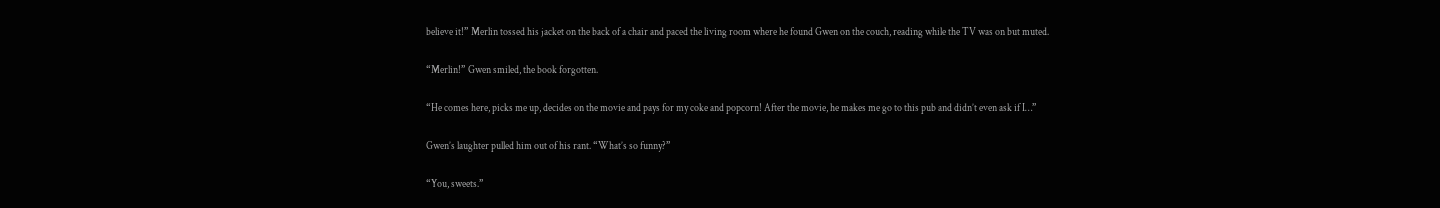believe it!” Merlin tossed his jacket on the back of a chair and paced the living room where he found Gwen on the couch, reading while the TV was on but muted.

“Merlin!” Gwen smiled, the book forgotten.

“He comes here, picks me up, decides on the movie and pays for my coke and popcorn! After the movie, he makes me go to this pub and didn’t even ask if I…”

Gwen’s laughter pulled him out of his rant. “What’s so funny?”

“You, sweets.”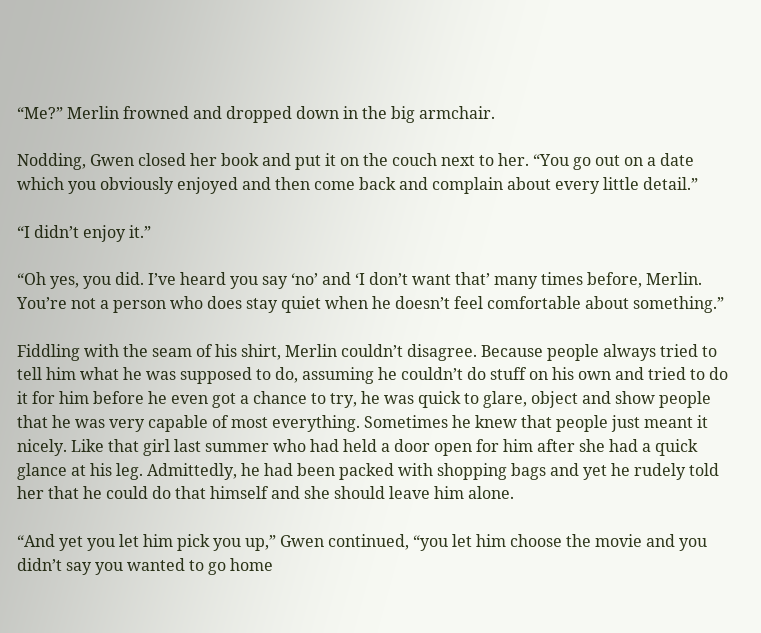“Me?” Merlin frowned and dropped down in the big armchair.

Nodding, Gwen closed her book and put it on the couch next to her. “You go out on a date which you obviously enjoyed and then come back and complain about every little detail.”

“I didn’t enjoy it.”

“Oh yes, you did. I’ve heard you say ‘no’ and ‘I don’t want that’ many times before, Merlin. You’re not a person who does stay quiet when he doesn’t feel comfortable about something.”

Fiddling with the seam of his shirt, Merlin couldn’t disagree. Because people always tried to tell him what he was supposed to do, assuming he couldn’t do stuff on his own and tried to do it for him before he even got a chance to try, he was quick to glare, object and show people that he was very capable of most everything. Sometimes he knew that people just meant it nicely. Like that girl last summer who had held a door open for him after she had a quick glance at his leg. Admittedly, he had been packed with shopping bags and yet he rudely told her that he could do that himself and she should leave him alone.

“And yet you let him pick you up,” Gwen continued, “you let him choose the movie and you didn’t say you wanted to go home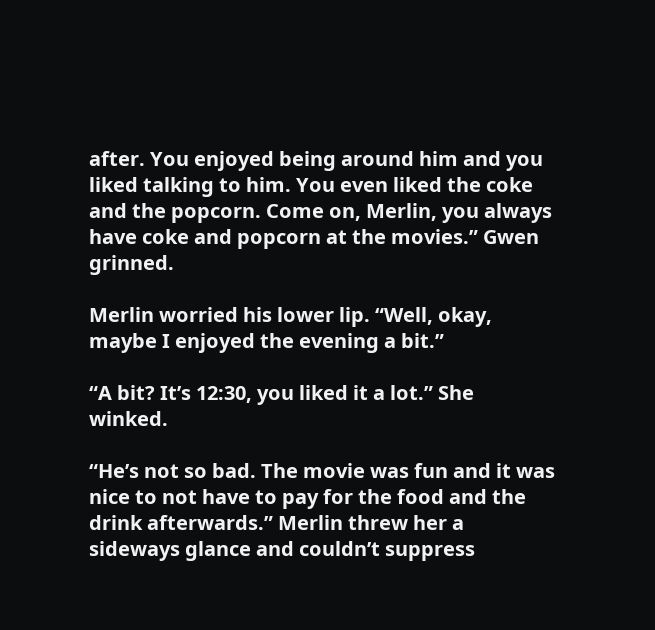after. You enjoyed being around him and you liked talking to him. You even liked the coke and the popcorn. Come on, Merlin, you always have coke and popcorn at the movies.” Gwen grinned.

Merlin worried his lower lip. “Well, okay, maybe I enjoyed the evening a bit.”

“A bit? It’s 12:30, you liked it a lot.” She winked.

“He’s not so bad. The movie was fun and it was nice to not have to pay for the food and the drink afterwards.” Merlin threw her a sideways glance and couldn’t suppress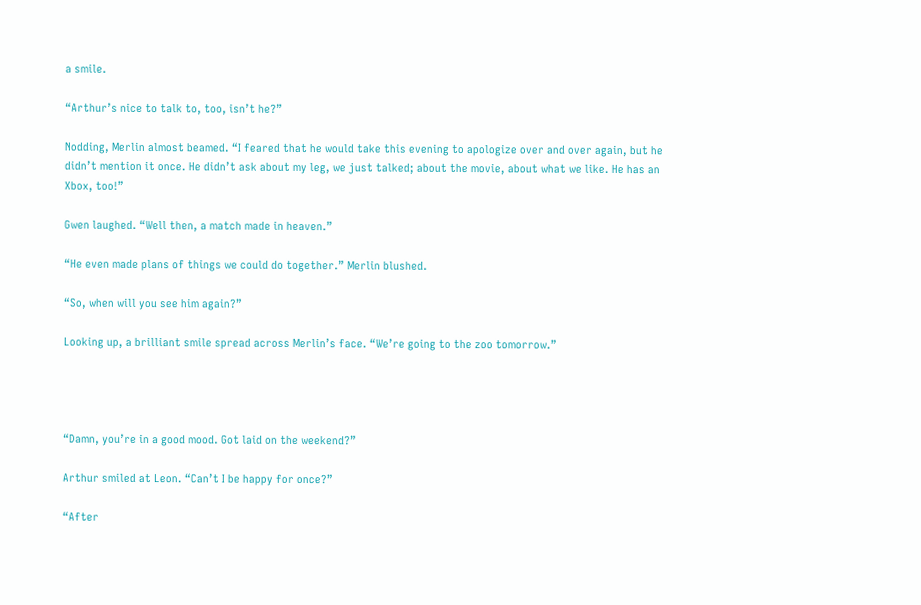a smile.

“Arthur’s nice to talk to, too, isn’t he?”

Nodding, Merlin almost beamed. “I feared that he would take this evening to apologize over and over again, but he didn’t mention it once. He didn’t ask about my leg, we just talked; about the movie, about what we like. He has an Xbox, too!”

Gwen laughed. “Well then, a match made in heaven.”

“He even made plans of things we could do together.” Merlin blushed.

“So, when will you see him again?”

Looking up, a brilliant smile spread across Merlin’s face. “We’re going to the zoo tomorrow.”




“Damn, you’re in a good mood. Got laid on the weekend?”

Arthur smiled at Leon. “Can’t I be happy for once?”

“After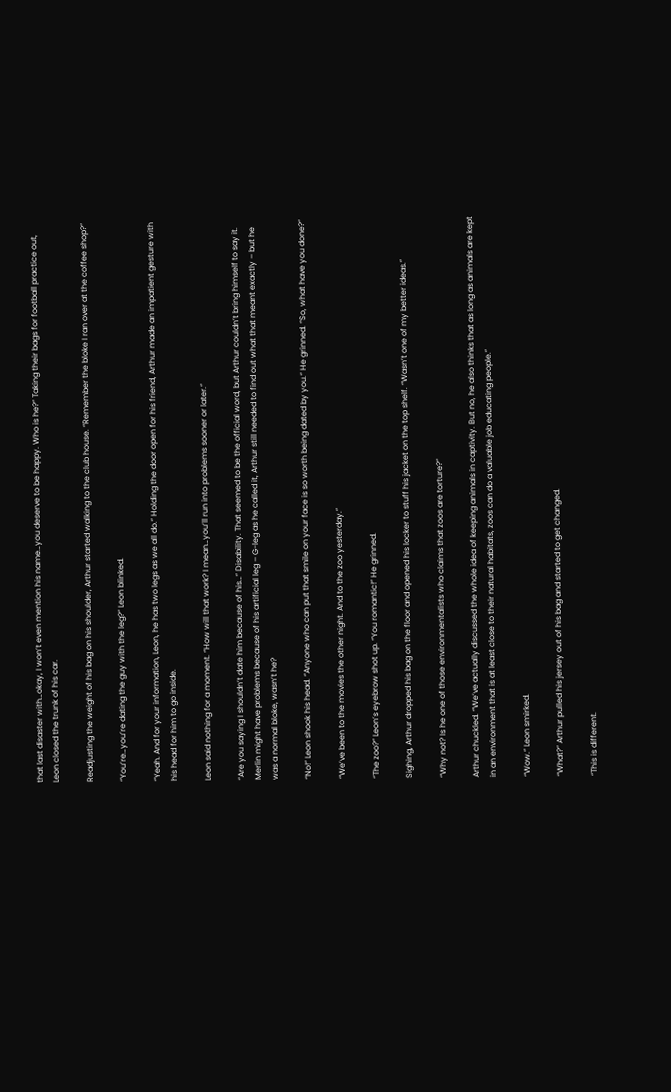that last disaster with…okay, I won’t even mention his name…you deserve to be happy. Who is he?” Taking their bags for football practice out, Leon closed the trunk of his car.

Readjusting the weight of his bag on his shoulder, Arthur started walking to the club house. “Remember the bloke I ran over at the coffee shop?”

“You’re…you’re dating the guy with the leg?” Leon blinked.

“Yeah. And for your information, Leon, he has two legs as we all do.” Holding the door open for his friend, Arthur made an impatient gesture with his head for him to go inside.

Leon said nothing for a moment. “How will that work? I mean…you’ll run into problems sooner or later.”

“Are you saying I shouldn’t date him because of his…” Disability. That seemed to be the official word, but Arthur couldn’t bring himself to say it. Merlin might have problems because of his artificial leg – G-leg as he called it, Arthur still needed to find out what that meant exactly – but he was a normal bloke, wasn’t he?

“No!” Leon shook his head. “Anyone who can put that smile on your face is so worth being dated by you.” He grinned. “So, what have you done?”

“We’ve been to the movies the other night. And to the zoo yesterday.”

“The zoo?” Leon’s eyebrow shot up. “You romantic!” He grinned.

Sighing, Arthur dropped his bag on the floor and opened his locker to stuff his jacket on the top shelf. “Wasn’t one of my better ideas.”

“Why not? Is he one of those environmentalists who claims that zoos are torture?”

Arthur chuckled. “We’ve actually discussed the whole idea of keeping animals in captivity. But no, he also thinks that as long as animals are kept in an environment that is at least close to their natural habitats, zoos can do a valuable job educating people.”

“Wow.” Leon smirked.

“What?” Arthur pulled his jersey out of his bag and started to get changed.

“This is different.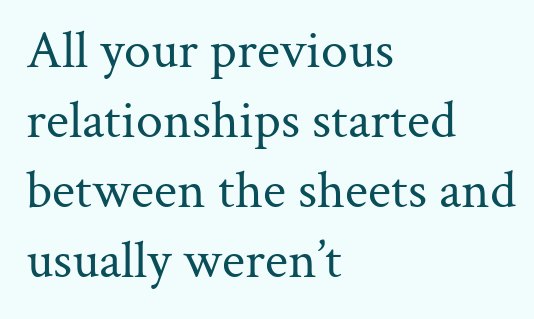All your previous relationships started between the sheets and usually weren’t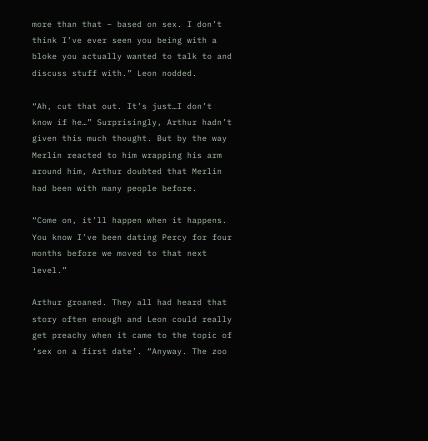more than that – based on sex. I don’t think I’ve ever seen you being with a bloke you actually wanted to talk to and discuss stuff with.” Leon nodded.

“Ah, cut that out. It’s just…I don’t know if he…” Surprisingly, Arthur hadn’t given this much thought. But by the way Merlin reacted to him wrapping his arm around him, Arthur doubted that Merlin had been with many people before.

“Come on, it’ll happen when it happens. You know I’ve been dating Percy for four months before we moved to that next level.”

Arthur groaned. They all had heard that story often enough and Leon could really get preachy when it came to the topic of ‘sex on a first date’. “Anyway. The zoo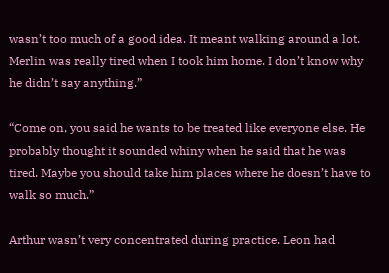wasn’t too much of a good idea. It meant walking around a lot. Merlin was really tired when I took him home. I don’t know why he didn’t say anything.”

“Come on, you said he wants to be treated like everyone else. He probably thought it sounded whiny when he said that he was tired. Maybe you should take him places where he doesn’t have to walk so much.”

Arthur wasn’t very concentrated during practice. Leon had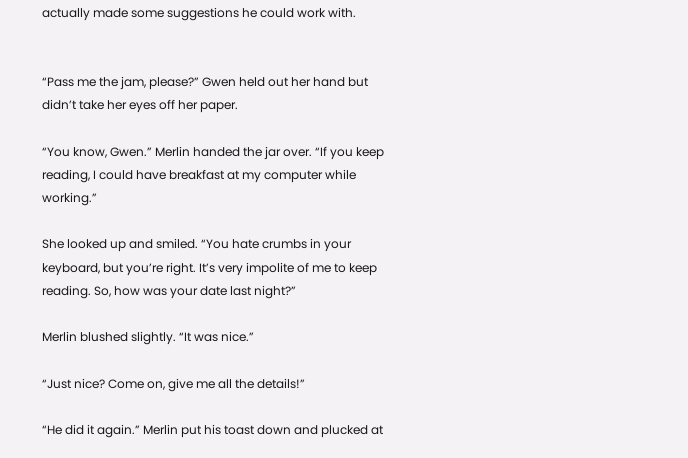actually made some suggestions he could work with.


“Pass me the jam, please?” Gwen held out her hand but didn’t take her eyes off her paper.

“You know, Gwen.” Merlin handed the jar over. “If you keep reading, I could have breakfast at my computer while working.”

She looked up and smiled. “You hate crumbs in your keyboard, but you’re right. It’s very impolite of me to keep reading. So, how was your date last night?”

Merlin blushed slightly. “It was nice.”

“Just nice? Come on, give me all the details!”

“He did it again.” Merlin put his toast down and plucked at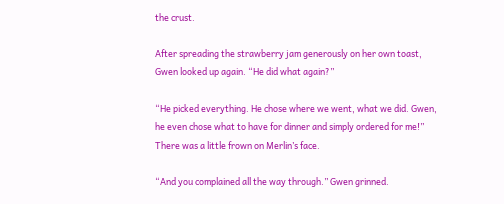the crust.

After spreading the strawberry jam generously on her own toast, Gwen looked up again. “He did what again?”

“He picked everything. He chose where we went, what we did. Gwen, he even chose what to have for dinner and simply ordered for me!” There was a little frown on Merlin’s face.

“And you complained all the way through.” Gwen grinned.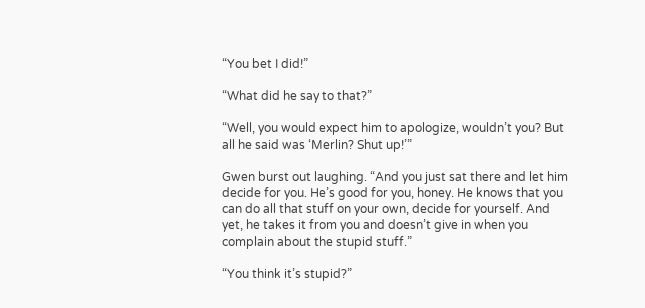“You bet I did!”

“What did he say to that?”

“Well, you would expect him to apologize, wouldn’t you? But all he said was ‘Merlin? Shut up!’”

Gwen burst out laughing. “And you just sat there and let him decide for you. He’s good for you, honey. He knows that you can do all that stuff on your own, decide for yourself. And yet, he takes it from you and doesn’t give in when you complain about the stupid stuff.”

“You think it’s stupid?”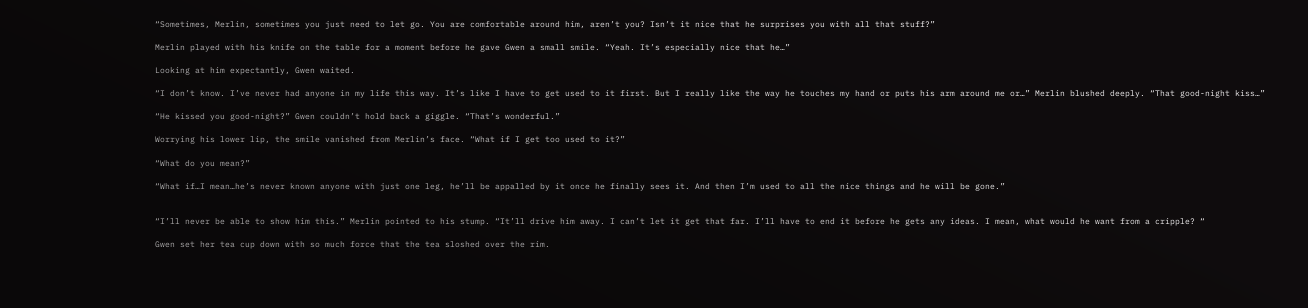“Sometimes, Merlin, sometimes you just need to let go. You are comfortable around him, aren’t you? Isn’t it nice that he surprises you with all that stuff?”

Merlin played with his knife on the table for a moment before he gave Gwen a small smile. “Yeah. It’s especially nice that he…”

Looking at him expectantly, Gwen waited.

“I don’t know. I’ve never had anyone in my life this way. It’s like I have to get used to it first. But I really like the way he touches my hand or puts his arm around me or…” Merlin blushed deeply. “That good-night kiss…”

“He kissed you good-night?” Gwen couldn’t hold back a giggle. “That’s wonderful.”

Worrying his lower lip, the smile vanished from Merlin’s face. “What if I get too used to it?”

“What do you mean?”

“What if…I mean…he’s never known anyone with just one leg, he’ll be appalled by it once he finally sees it. And then I’m used to all the nice things and he will be gone.”


“I’ll never be able to show him this.” Merlin pointed to his stump. “It’ll drive him away. I can’t let it get that far. I’ll have to end it before he gets any ideas. I mean, what would he want from a cripple? “

Gwen set her tea cup down with so much force that the tea sloshed over the rim.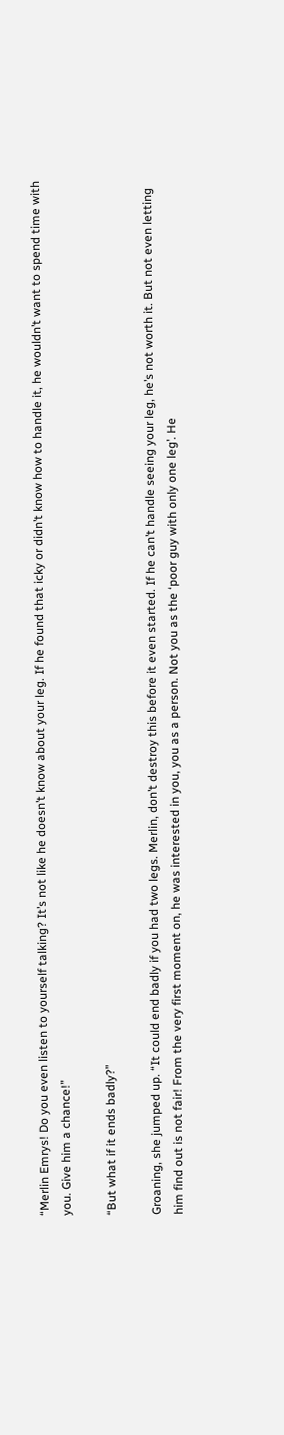“Merlin Emrys! Do you even listen to yourself talking? It’s not like he doesn’t know about your leg. If he found that icky or didn’t know how to handle it, he wouldn’t want to spend time with you. Give him a chance!”

“But what if it ends badly?”

Groaning, she jumped up. “It could end badly if you had two legs. Merlin, don’t destroy this before it even started. If he can’t handle seeing your leg, he’s not worth it. But not even letting him find out is not fair! From the very first moment on, he was interested in you, you as a person. Not you as the ‘poor guy with only one leg’. He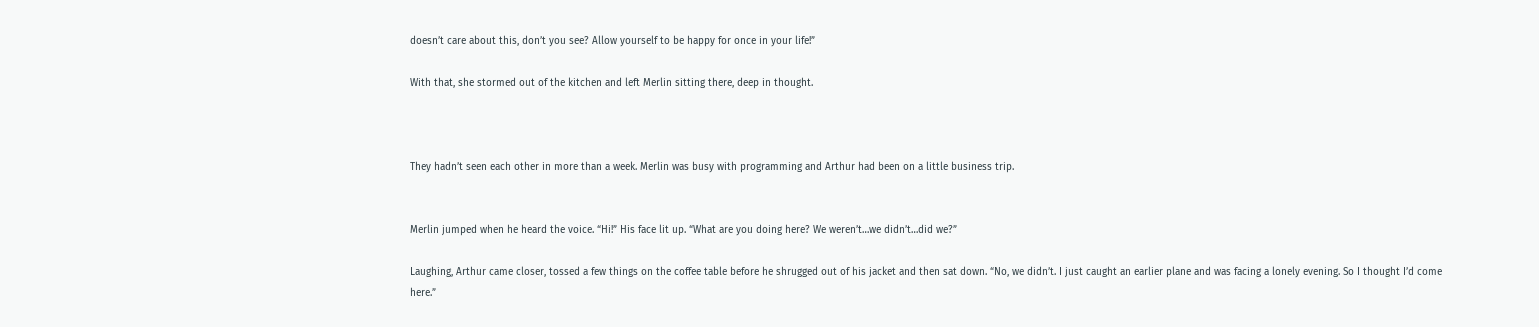doesn’t care about this, don’t you see? Allow yourself to be happy for once in your life!”

With that, she stormed out of the kitchen and left Merlin sitting there, deep in thought.



They hadn’t seen each other in more than a week. Merlin was busy with programming and Arthur had been on a little business trip.


Merlin jumped when he heard the voice. “Hi!” His face lit up. “What are you doing here? We weren’t…we didn’t…did we?”

Laughing, Arthur came closer, tossed a few things on the coffee table before he shrugged out of his jacket and then sat down. “No, we didn’t. I just caught an earlier plane and was facing a lonely evening. So I thought I’d come here.”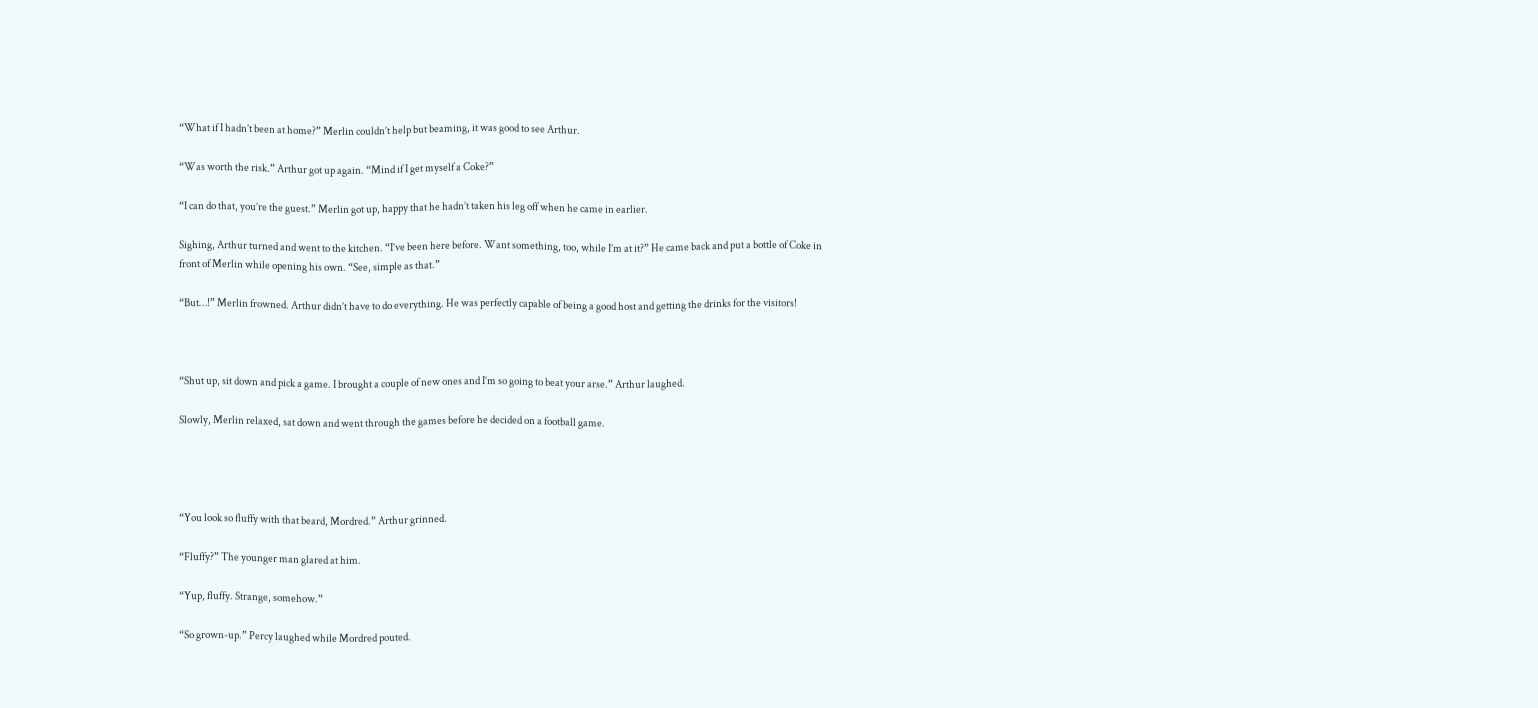“What if I hadn’t been at home?” Merlin couldn’t help but beaming, it was good to see Arthur.

“Was worth the risk.” Arthur got up again. “Mind if I get myself a Coke?”

“I can do that, you’re the guest.” Merlin got up, happy that he hadn’t taken his leg off when he came in earlier.

Sighing, Arthur turned and went to the kitchen. “I’ve been here before. Want something, too, while I’m at it?” He came back and put a bottle of Coke in front of Merlin while opening his own. “See, simple as that.”

“But…!” Merlin frowned. Arthur didn’t have to do everything. He was perfectly capable of being a good host and getting the drinks for the visitors!



“Shut up, sit down and pick a game. I brought a couple of new ones and I’m so going to beat your arse.” Arthur laughed.

Slowly, Merlin relaxed, sat down and went through the games before he decided on a football game.




“You look so fluffy with that beard, Mordred.” Arthur grinned.

“Fluffy?” The younger man glared at him.

“Yup, fluffy. Strange, somehow.”

“So grown-up.” Percy laughed while Mordred pouted.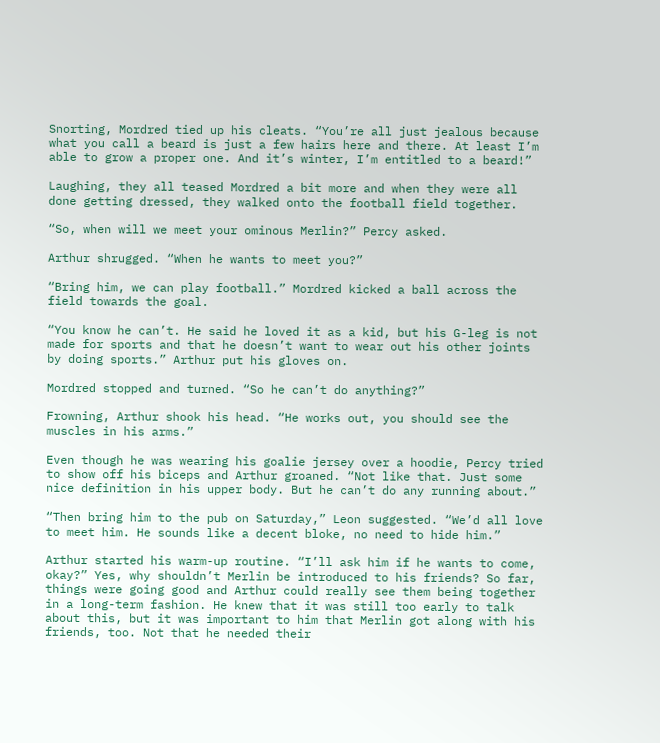Snorting, Mordred tied up his cleats. “You’re all just jealous because what you call a beard is just a few hairs here and there. At least I’m able to grow a proper one. And it’s winter, I’m entitled to a beard!”

Laughing, they all teased Mordred a bit more and when they were all done getting dressed, they walked onto the football field together.

“So, when will we meet your ominous Merlin?” Percy asked.

Arthur shrugged. “When he wants to meet you?”

“Bring him, we can play football.” Mordred kicked a ball across the field towards the goal.

“You know he can’t. He said he loved it as a kid, but his G-leg is not made for sports and that he doesn’t want to wear out his other joints by doing sports.” Arthur put his gloves on.

Mordred stopped and turned. “So he can’t do anything?”

Frowning, Arthur shook his head. “He works out, you should see the muscles in his arms.”

Even though he was wearing his goalie jersey over a hoodie, Percy tried to show off his biceps and Arthur groaned. “Not like that. Just some nice definition in his upper body. But he can’t do any running about.”

“Then bring him to the pub on Saturday,” Leon suggested. “We’d all love to meet him. He sounds like a decent bloke, no need to hide him.”

Arthur started his warm-up routine. “I’ll ask him if he wants to come, okay?” Yes, why shouldn’t Merlin be introduced to his friends? So far, things were going good and Arthur could really see them being together in a long-term fashion. He knew that it was still too early to talk about this, but it was important to him that Merlin got along with his friends, too. Not that he needed their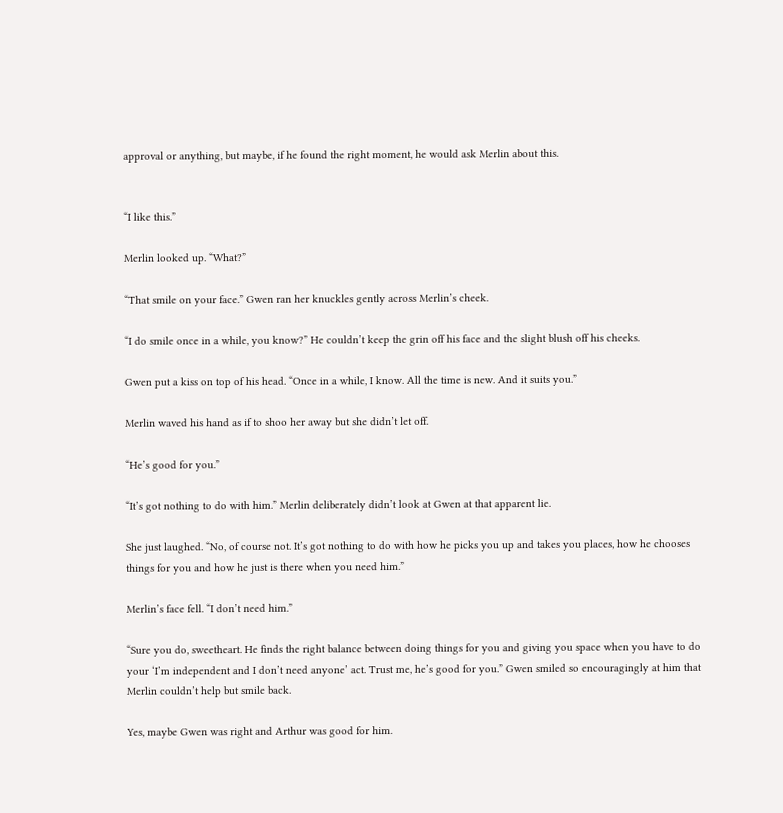approval or anything, but maybe, if he found the right moment, he would ask Merlin about this.


“I like this.”

Merlin looked up. “What?”

“That smile on your face.” Gwen ran her knuckles gently across Merlin’s cheek.

“I do smile once in a while, you know?” He couldn’t keep the grin off his face and the slight blush off his cheeks.

Gwen put a kiss on top of his head. “Once in a while, I know. All the time is new. And it suits you.”

Merlin waved his hand as if to shoo her away but she didn’t let off.

“He’s good for you.”

“It’s got nothing to do with him.” Merlin deliberately didn’t look at Gwen at that apparent lie.

She just laughed. “No, of course not. It’s got nothing to do with how he picks you up and takes you places, how he chooses things for you and how he just is there when you need him.”

Merlin’s face fell. “I don’t need him.”

“Sure you do, sweetheart. He finds the right balance between doing things for you and giving you space when you have to do your ‘I’m independent and I don’t need anyone’ act. Trust me, he’s good for you.” Gwen smiled so encouragingly at him that Merlin couldn’t help but smile back.

Yes, maybe Gwen was right and Arthur was good for him.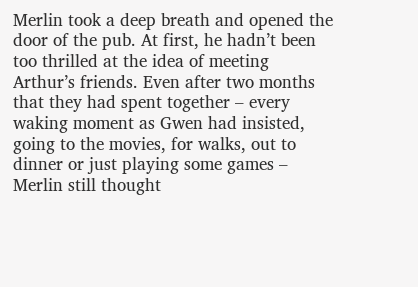Merlin took a deep breath and opened the door of the pub. At first, he hadn’t been too thrilled at the idea of meeting Arthur’s friends. Even after two months that they had spent together – every waking moment as Gwen had insisted, going to the movies, for walks, out to dinner or just playing some games – Merlin still thought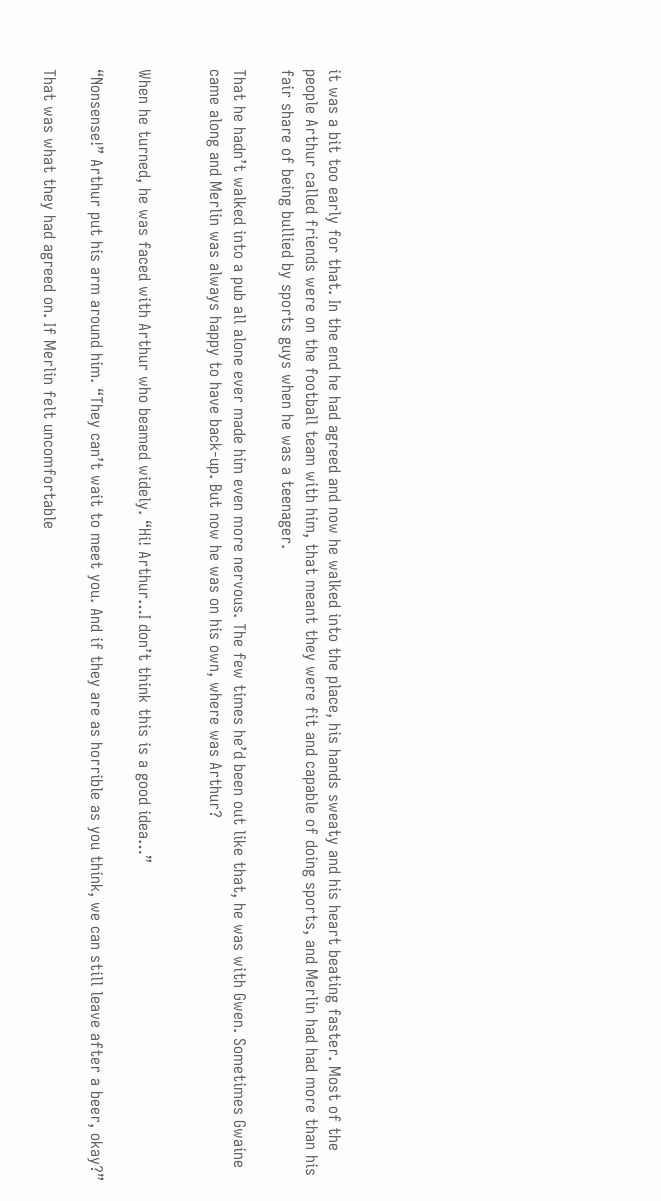it was a bit too early for that. In the end he had agreed and now he walked into the place, his hands sweaty and his heart beating faster. Most of the people Arthur called friends were on the football team with him, that meant they were fit and capable of doing sports, and Merlin had had more than his fair share of being bullied by sports guys when he was a teenager.

That he hadn’t walked into a pub all alone ever made him even more nervous. The few times he’d been out like that, he was with Gwen. Sometimes Gwaine came along and Merlin was always happy to have back-up. But now he was on his own, where was Arthur?


When he turned, he was faced with Arthur who beamed widely. “Hi! Arthur…I don’t think this is a good idea…”

“Nonsense!” Arthur put his arm around him. “They can’t wait to meet you. And if they are as horrible as you think, we can still leave after a beer, okay?”

That was what they had agreed on. If Merlin felt uncomfortable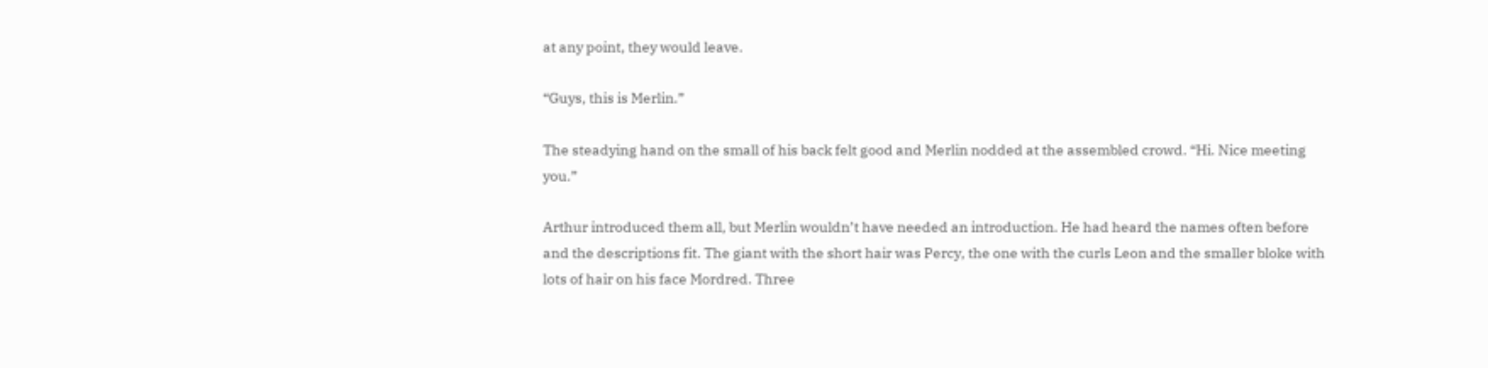at any point, they would leave.

“Guys, this is Merlin.”

The steadying hand on the small of his back felt good and Merlin nodded at the assembled crowd. “Hi. Nice meeting you.”

Arthur introduced them all, but Merlin wouldn’t have needed an introduction. He had heard the names often before and the descriptions fit. The giant with the short hair was Percy, the one with the curls Leon and the smaller bloke with lots of hair on his face Mordred. Three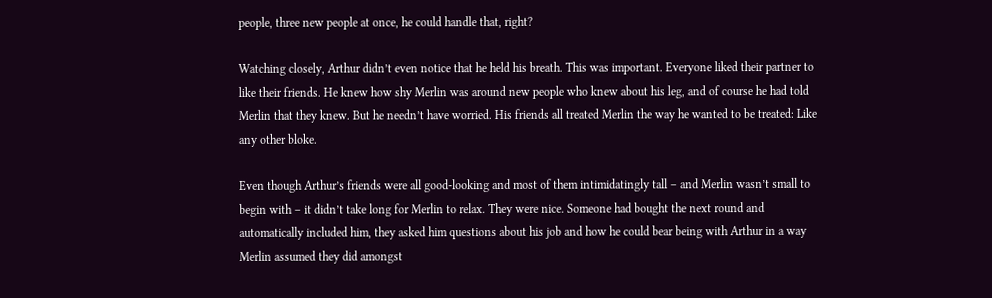people, three new people at once, he could handle that, right?

Watching closely, Arthur didn’t even notice that he held his breath. This was important. Everyone liked their partner to like their friends. He knew how shy Merlin was around new people who knew about his leg, and of course he had told Merlin that they knew. But he needn’t have worried. His friends all treated Merlin the way he wanted to be treated: Like any other bloke.

Even though Arthur’s friends were all good-looking and most of them intimidatingly tall – and Merlin wasn’t small to begin with – it didn’t take long for Merlin to relax. They were nice. Someone had bought the next round and automatically included him, they asked him questions about his job and how he could bear being with Arthur in a way Merlin assumed they did amongst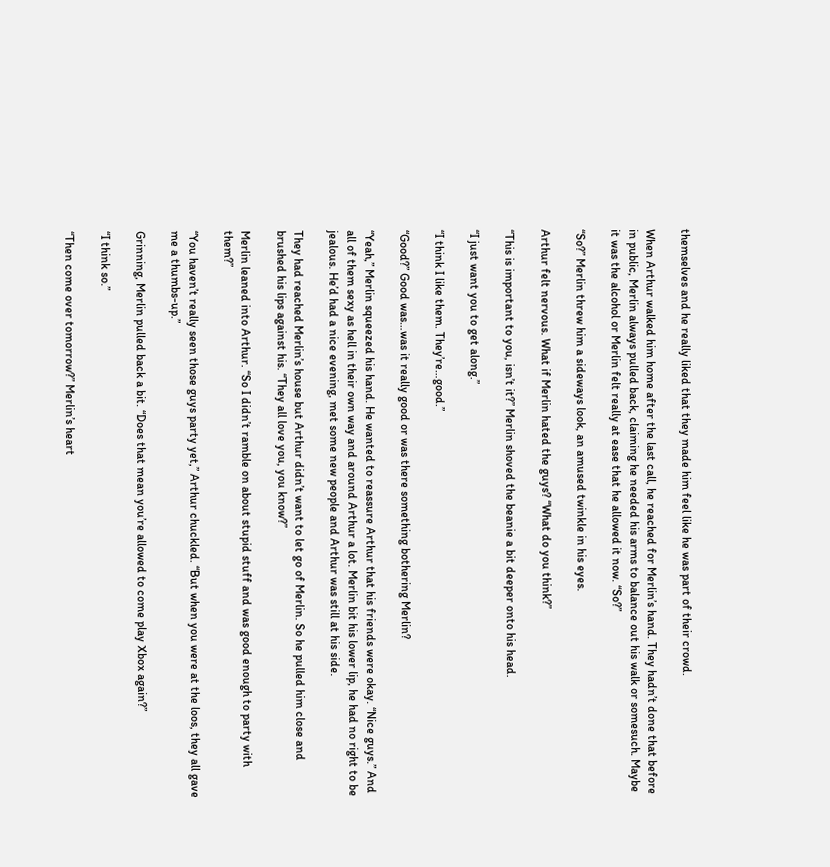themselves and he really liked that they made him feel like he was part of their crowd.

When Arthur walked him home after the last call, he reached for Merlin’s hand. They hadn’t done that before in public, Merlin always pulled back, claiming he needed his arms to balance out his walk or somesuch. Maybe it was the alcohol or Merlin felt really at ease that he allowed it now. “So?”

“So?” Merlin threw him a sideways look, an amused twinkle in his eyes.

Arthur felt nervous. What if Merlin hated the guys? “What do you think?”

“This is important to you, isn’t it?” Merlin shoved the beanie a bit deeper onto his head.

“I just want you to get along.”

“I think I like them. They’re…good.”

“Good?” Good was…was it really good or was there something bothering Merlin?

“Yeah,” Merlin squeezed his hand. He wanted to reassure Arthur that his friends were okay. “Nice guys.” And all of them sexy as hell in their own way and around Arthur a lot. Merlin bit his lower lip, he had no right to be jealous. He’d had a nice evening, met some new people and Arthur was still at his side.

They had reached Merlin’s house but Arthur didn’t want to let go of Merlin. So he pulled him close and brushed his lips against his. “They all love you, you know?”

Merlin leaned into Arthur. “So I didn’t ramble on about stupid stuff and was good enough to party with them?”

“You haven’t really seen those guys party yet,” Arthur chuckled. “But when you were at the loos, they all gave me a thumbs-up.”

Grinning, Merlin pulled back a bit. “Does that mean you’re allowed to come play Xbox again?”

“I think so.”

“Then come over tomorrow?” Merlin’s heart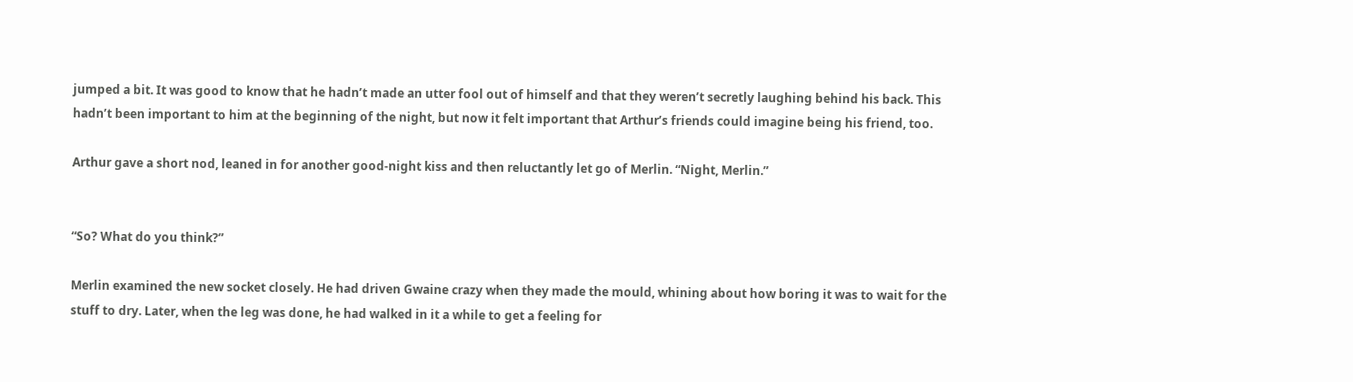jumped a bit. It was good to know that he hadn’t made an utter fool out of himself and that they weren’t secretly laughing behind his back. This hadn’t been important to him at the beginning of the night, but now it felt important that Arthur’s friends could imagine being his friend, too.

Arthur gave a short nod, leaned in for another good-night kiss and then reluctantly let go of Merlin. “Night, Merlin.”


“So? What do you think?”

Merlin examined the new socket closely. He had driven Gwaine crazy when they made the mould, whining about how boring it was to wait for the stuff to dry. Later, when the leg was done, he had walked in it a while to get a feeling for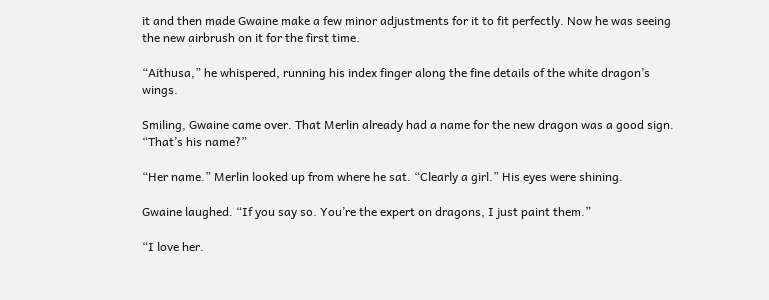it and then made Gwaine make a few minor adjustments for it to fit perfectly. Now he was seeing the new airbrush on it for the first time.

“Aithusa,” he whispered, running his index finger along the fine details of the white dragon’s wings.

Smiling, Gwaine came over. That Merlin already had a name for the new dragon was a good sign. “That’s his name?”

“Her name.” Merlin looked up from where he sat. “Clearly a girl.” His eyes were shining.

Gwaine laughed. “If you say so. You’re the expert on dragons, I just paint them.”

“I love her.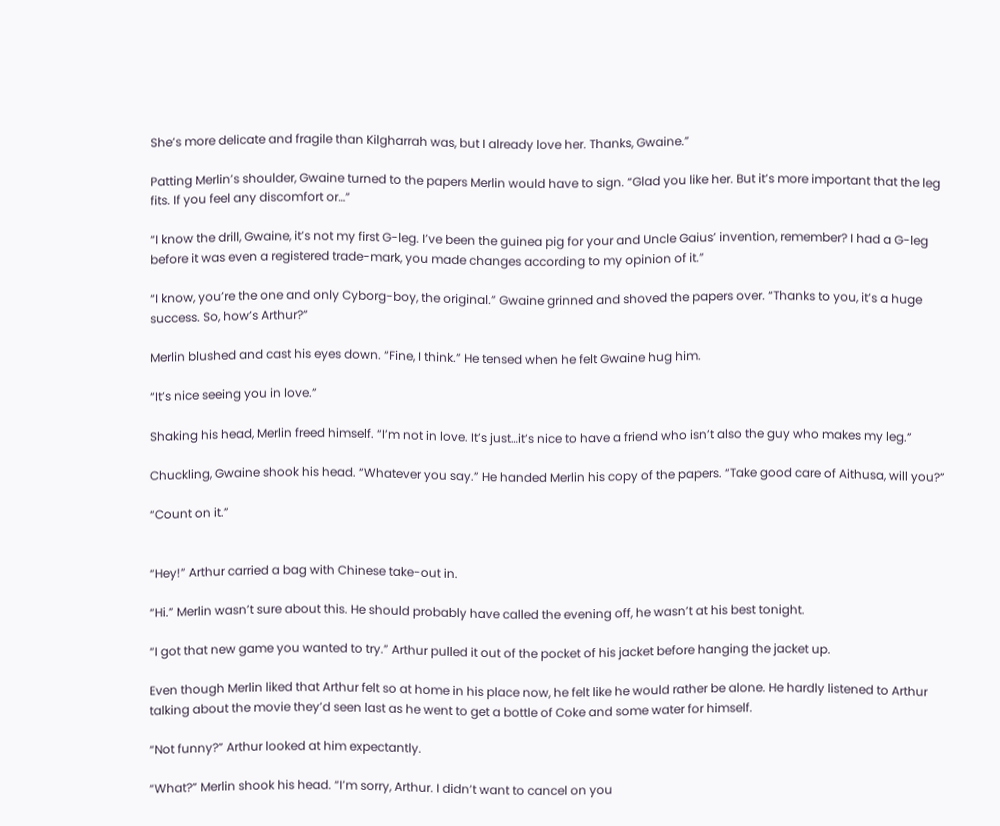She’s more delicate and fragile than Kilgharrah was, but I already love her. Thanks, Gwaine.”

Patting Merlin’s shoulder, Gwaine turned to the papers Merlin would have to sign. “Glad you like her. But it’s more important that the leg fits. If you feel any discomfort or…”

“I know the drill, Gwaine, it’s not my first G-leg. I’ve been the guinea pig for your and Uncle Gaius’ invention, remember? I had a G-leg before it was even a registered trade-mark, you made changes according to my opinion of it.”

“I know, you’re the one and only Cyborg-boy, the original.” Gwaine grinned and shoved the papers over. “Thanks to you, it’s a huge success. So, how’s Arthur?”

Merlin blushed and cast his eyes down. “Fine, I think.” He tensed when he felt Gwaine hug him.

“It’s nice seeing you in love.”

Shaking his head, Merlin freed himself. “I’m not in love. It’s just…it’s nice to have a friend who isn’t also the guy who makes my leg.”

Chuckling, Gwaine shook his head. “Whatever you say.” He handed Merlin his copy of the papers. “Take good care of Aithusa, will you?”

“Count on it.”


“Hey!” Arthur carried a bag with Chinese take-out in.

“Hi.” Merlin wasn’t sure about this. He should probably have called the evening off, he wasn’t at his best tonight.

“I got that new game you wanted to try.” Arthur pulled it out of the pocket of his jacket before hanging the jacket up.

Even though Merlin liked that Arthur felt so at home in his place now, he felt like he would rather be alone. He hardly listened to Arthur talking about the movie they’d seen last as he went to get a bottle of Coke and some water for himself.

“Not funny?” Arthur looked at him expectantly.

“What?” Merlin shook his head. “I’m sorry, Arthur. I didn’t want to cancel on you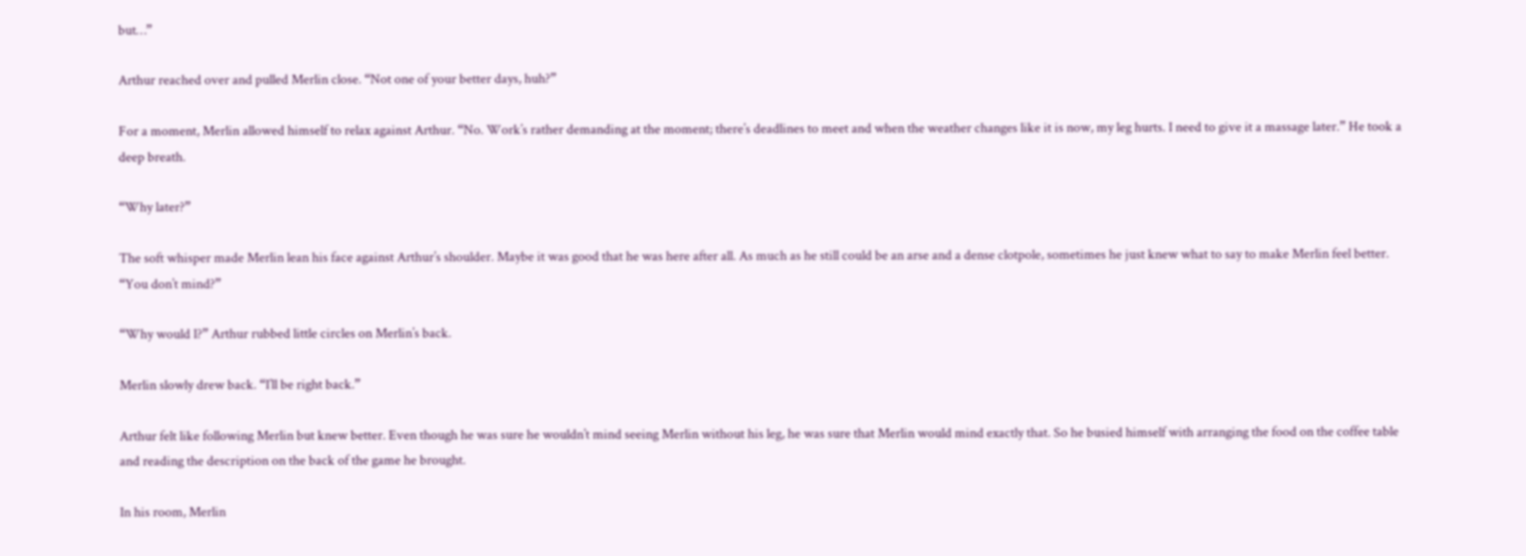but…”

Arthur reached over and pulled Merlin close. “Not one of your better days, huh?”

For a moment, Merlin allowed himself to relax against Arthur. “No. Work’s rather demanding at the moment; there’s deadlines to meet and when the weather changes like it is now, my leg hurts. I need to give it a massage later.” He took a deep breath.

“Why later?”

The soft whisper made Merlin lean his face against Arthur’s shoulder. Maybe it was good that he was here after all. As much as he still could be an arse and a dense clotpole, sometimes he just knew what to say to make Merlin feel better. “You don’t mind?”

“Why would I?” Arthur rubbed little circles on Merlin’s back.

Merlin slowly drew back. “I’ll be right back.”

Arthur felt like following Merlin but knew better. Even though he was sure he wouldn’t mind seeing Merlin without his leg, he was sure that Merlin would mind exactly that. So he busied himself with arranging the food on the coffee table and reading the description on the back of the game he brought.

In his room, Merlin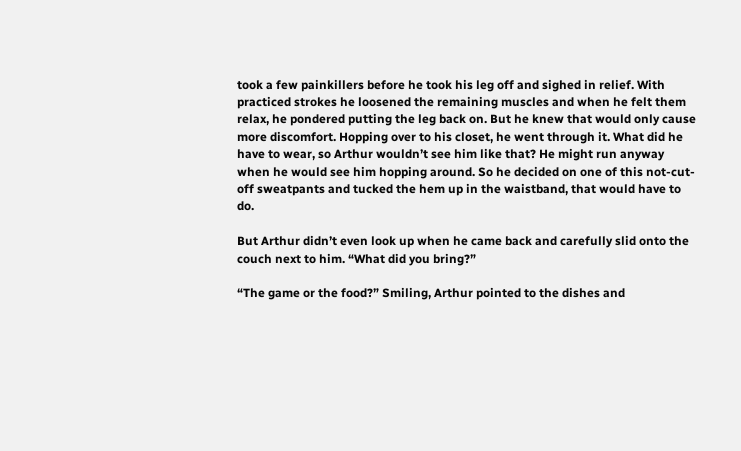took a few painkillers before he took his leg off and sighed in relief. With practiced strokes he loosened the remaining muscles and when he felt them relax, he pondered putting the leg back on. But he knew that would only cause more discomfort. Hopping over to his closet, he went through it. What did he have to wear, so Arthur wouldn’t see him like that? He might run anyway when he would see him hopping around. So he decided on one of this not-cut-off sweatpants and tucked the hem up in the waistband, that would have to do.

But Arthur didn’t even look up when he came back and carefully slid onto the couch next to him. “What did you bring?”

“The game or the food?” Smiling, Arthur pointed to the dishes and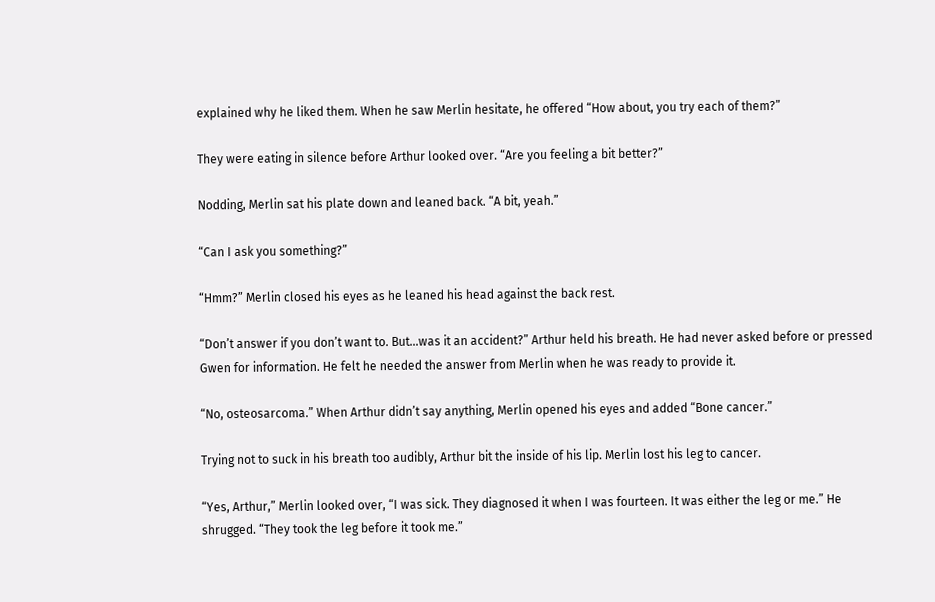explained why he liked them. When he saw Merlin hesitate, he offered “How about, you try each of them?”

They were eating in silence before Arthur looked over. “Are you feeling a bit better?”

Nodding, Merlin sat his plate down and leaned back. “A bit, yeah.”

“Can I ask you something?”

“Hmm?” Merlin closed his eyes as he leaned his head against the back rest.

“Don’t answer if you don’t want to. But…was it an accident?” Arthur held his breath. He had never asked before or pressed Gwen for information. He felt he needed the answer from Merlin when he was ready to provide it.

“No, osteosarcoma.” When Arthur didn’t say anything, Merlin opened his eyes and added “Bone cancer.”

Trying not to suck in his breath too audibly, Arthur bit the inside of his lip. Merlin lost his leg to cancer.

“Yes, Arthur,” Merlin looked over, “I was sick. They diagnosed it when I was fourteen. It was either the leg or me.” He shrugged. “They took the leg before it took me.”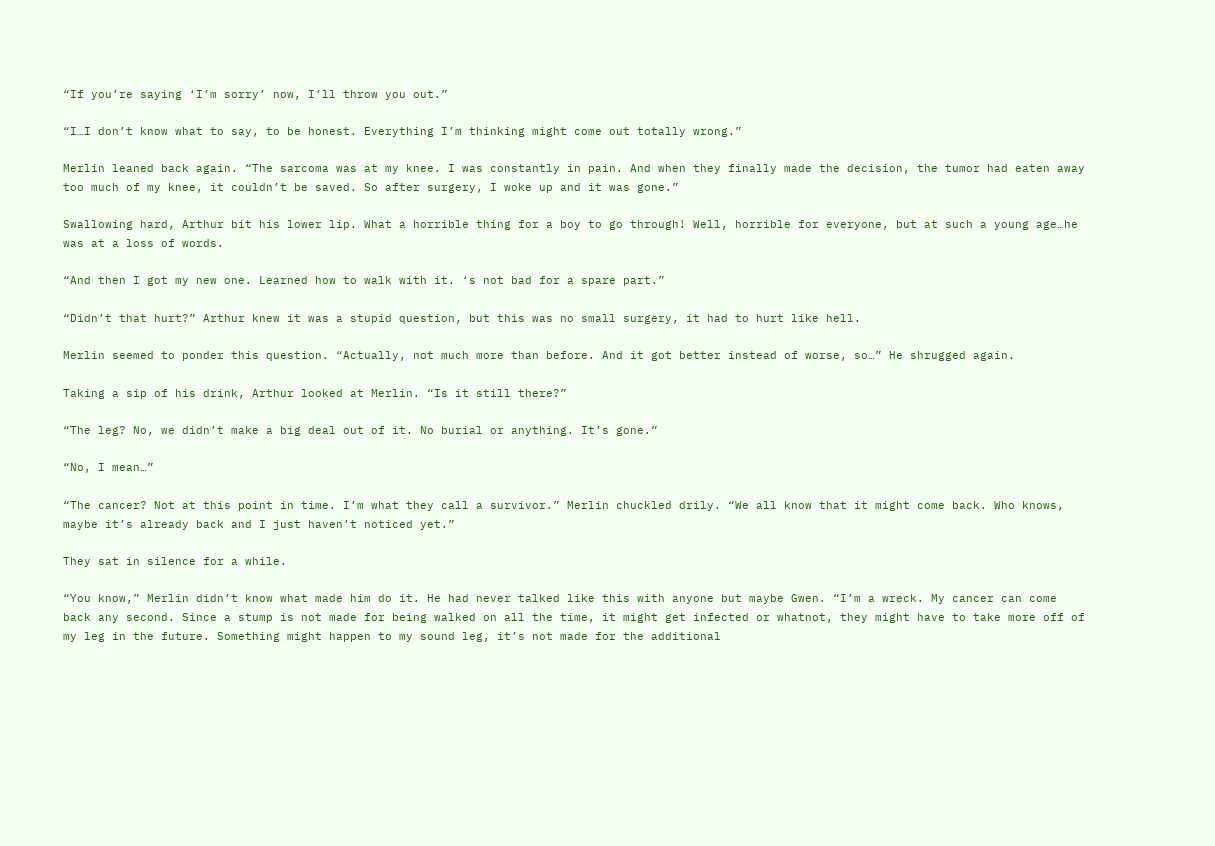“If you’re saying ‘I’m sorry’ now, I’ll throw you out.”

“I…I don’t know what to say, to be honest. Everything I’m thinking might come out totally wrong.”

Merlin leaned back again. “The sarcoma was at my knee. I was constantly in pain. And when they finally made the decision, the tumor had eaten away too much of my knee, it couldn’t be saved. So after surgery, I woke up and it was gone.”

Swallowing hard, Arthur bit his lower lip. What a horrible thing for a boy to go through! Well, horrible for everyone, but at such a young age…he was at a loss of words.

“And then I got my new one. Learned how to walk with it. ‘s not bad for a spare part.”

“Didn’t that hurt?” Arthur knew it was a stupid question, but this was no small surgery, it had to hurt like hell.

Merlin seemed to ponder this question. “Actually, not much more than before. And it got better instead of worse, so…” He shrugged again.

Taking a sip of his drink, Arthur looked at Merlin. “Is it still there?”

“The leg? No, we didn’t make a big deal out of it. No burial or anything. It’s gone.”

“No, I mean…”

“The cancer? Not at this point in time. I’m what they call a survivor.” Merlin chuckled drily. “We all know that it might come back. Who knows, maybe it’s already back and I just haven’t noticed yet.”

They sat in silence for a while.

“You know,” Merlin didn’t know what made him do it. He had never talked like this with anyone but maybe Gwen. “I’m a wreck. My cancer can come back any second. Since a stump is not made for being walked on all the time, it might get infected or whatnot, they might have to take more off of my leg in the future. Something might happen to my sound leg, it’s not made for the additional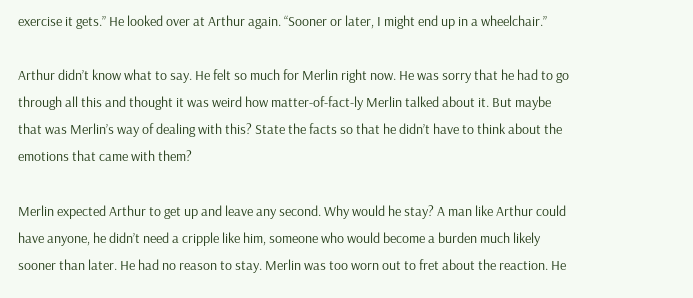exercise it gets.” He looked over at Arthur again. “Sooner or later, I might end up in a wheelchair.”

Arthur didn’t know what to say. He felt so much for Merlin right now. He was sorry that he had to go through all this and thought it was weird how matter-of-fact-ly Merlin talked about it. But maybe that was Merlin’s way of dealing with this? State the facts so that he didn’t have to think about the emotions that came with them?

Merlin expected Arthur to get up and leave any second. Why would he stay? A man like Arthur could have anyone, he didn’t need a cripple like him, someone who would become a burden much likely sooner than later. He had no reason to stay. Merlin was too worn out to fret about the reaction. He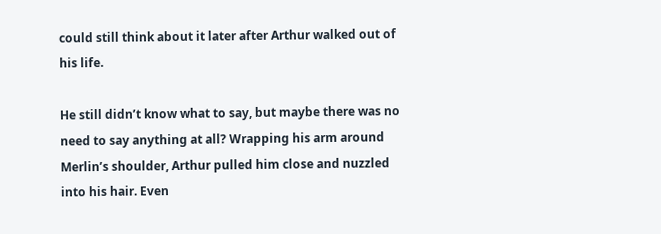could still think about it later after Arthur walked out of his life.

He still didn’t know what to say, but maybe there was no need to say anything at all? Wrapping his arm around Merlin’s shoulder, Arthur pulled him close and nuzzled into his hair. Even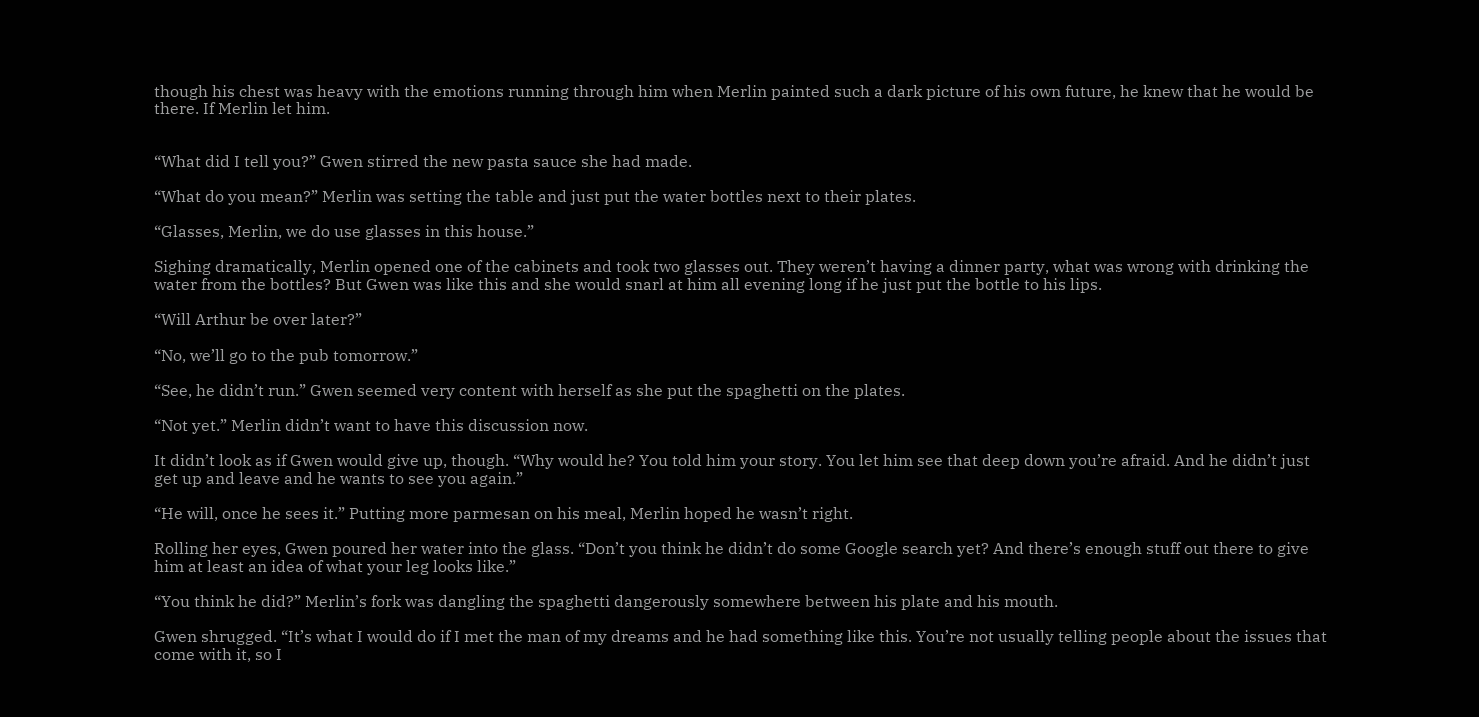though his chest was heavy with the emotions running through him when Merlin painted such a dark picture of his own future, he knew that he would be there. If Merlin let him.


“What did I tell you?” Gwen stirred the new pasta sauce she had made.

“What do you mean?” Merlin was setting the table and just put the water bottles next to their plates.

“Glasses, Merlin, we do use glasses in this house.”

Sighing dramatically, Merlin opened one of the cabinets and took two glasses out. They weren’t having a dinner party, what was wrong with drinking the water from the bottles? But Gwen was like this and she would snarl at him all evening long if he just put the bottle to his lips.

“Will Arthur be over later?”

“No, we’ll go to the pub tomorrow.”

“See, he didn’t run.” Gwen seemed very content with herself as she put the spaghetti on the plates.

“Not yet.” Merlin didn’t want to have this discussion now.

It didn’t look as if Gwen would give up, though. “Why would he? You told him your story. You let him see that deep down you’re afraid. And he didn’t just get up and leave and he wants to see you again.”

“He will, once he sees it.” Putting more parmesan on his meal, Merlin hoped he wasn’t right.

Rolling her eyes, Gwen poured her water into the glass. “Don’t you think he didn’t do some Google search yet? And there’s enough stuff out there to give him at least an idea of what your leg looks like.”

“You think he did?” Merlin’s fork was dangling the spaghetti dangerously somewhere between his plate and his mouth.

Gwen shrugged. “It’s what I would do if I met the man of my dreams and he had something like this. You’re not usually telling people about the issues that come with it, so I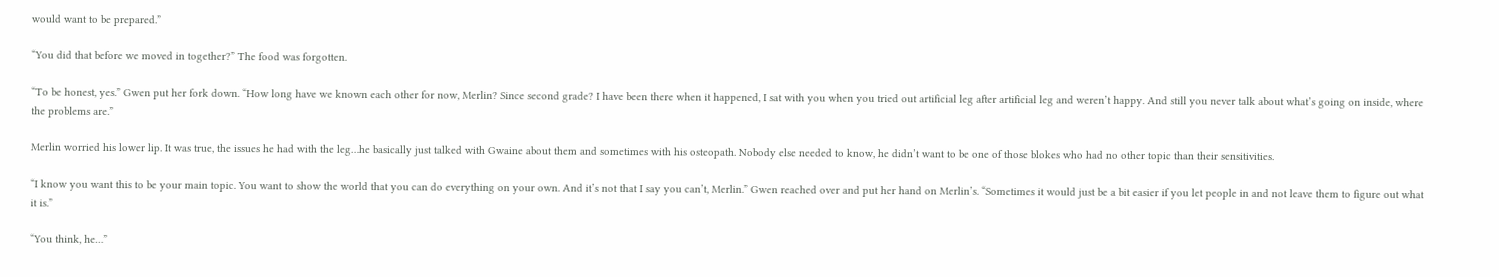would want to be prepared.”

“You did that before we moved in together?” The food was forgotten.

“To be honest, yes.” Gwen put her fork down. “How long have we known each other for now, Merlin? Since second grade? I have been there when it happened, I sat with you when you tried out artificial leg after artificial leg and weren’t happy. And still you never talk about what’s going on inside, where the problems are.”

Merlin worried his lower lip. It was true, the issues he had with the leg…he basically just talked with Gwaine about them and sometimes with his osteopath. Nobody else needed to know, he didn’t want to be one of those blokes who had no other topic than their sensitivities.

“I know you want this to be your main topic. You want to show the world that you can do everything on your own. And it’s not that I say you can’t, Merlin.” Gwen reached over and put her hand on Merlin’s. “Sometimes it would just be a bit easier if you let people in and not leave them to figure out what it is.”

“You think, he…”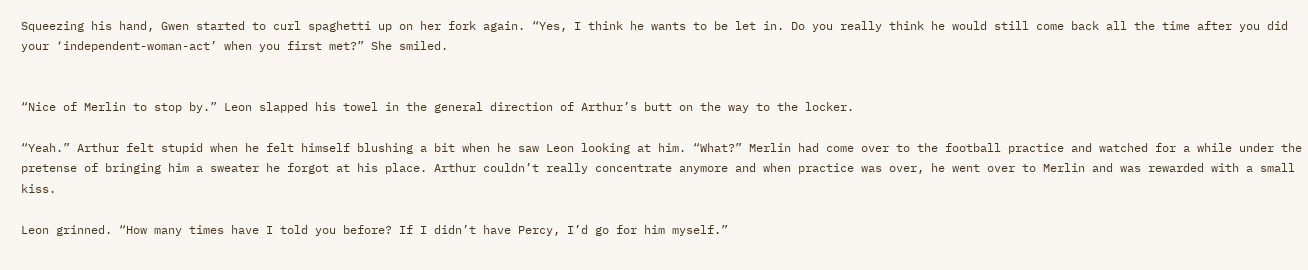Squeezing his hand, Gwen started to curl spaghetti up on her fork again. “Yes, I think he wants to be let in. Do you really think he would still come back all the time after you did your ‘independent-woman-act’ when you first met?” She smiled.


“Nice of Merlin to stop by.” Leon slapped his towel in the general direction of Arthur’s butt on the way to the locker.

“Yeah.” Arthur felt stupid when he felt himself blushing a bit when he saw Leon looking at him. “What?” Merlin had come over to the football practice and watched for a while under the pretense of bringing him a sweater he forgot at his place. Arthur couldn’t really concentrate anymore and when practice was over, he went over to Merlin and was rewarded with a small kiss.

Leon grinned. “How many times have I told you before? If I didn’t have Percy, I’d go for him myself.”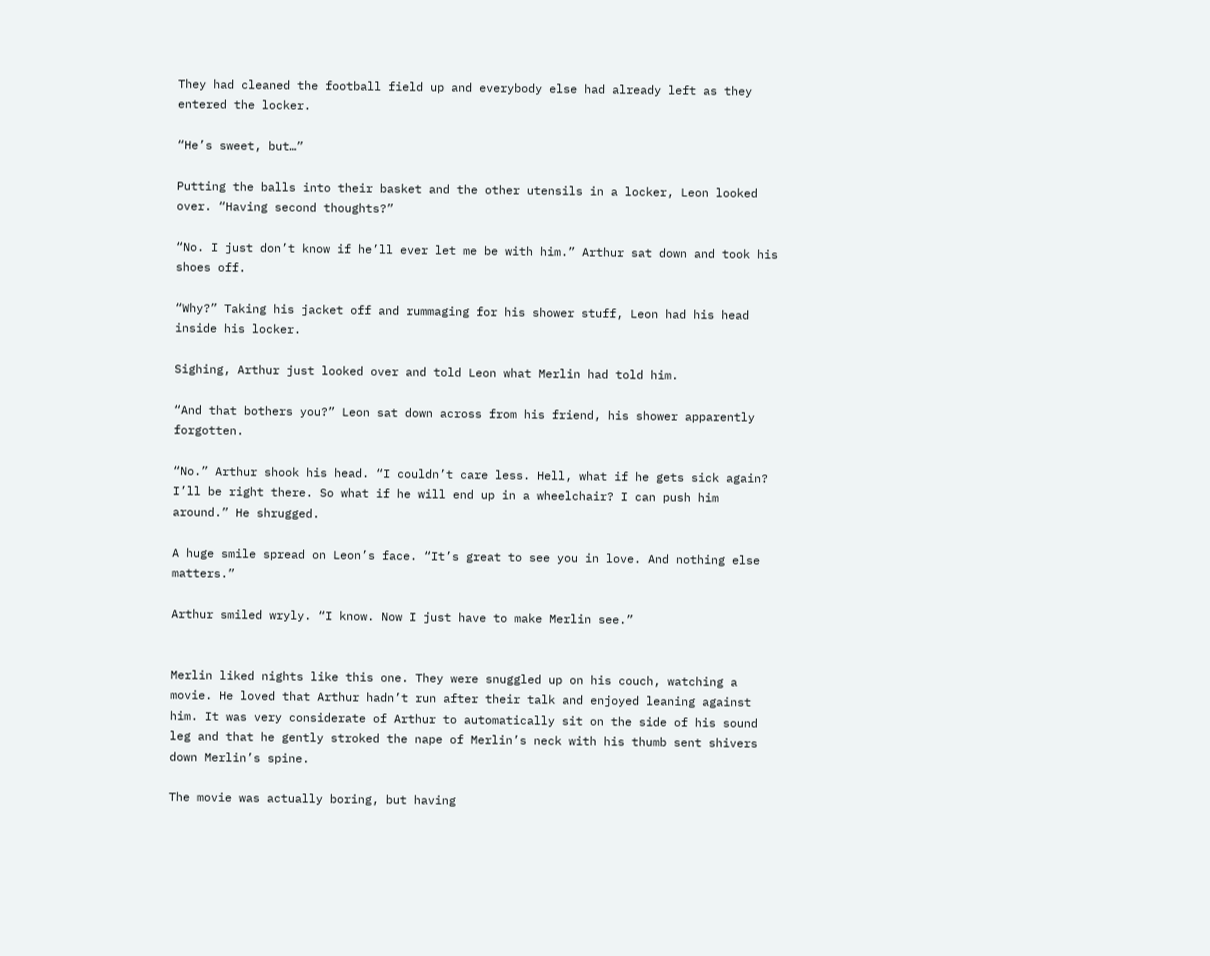They had cleaned the football field up and everybody else had already left as they entered the locker.

“He’s sweet, but…”

Putting the balls into their basket and the other utensils in a locker, Leon looked over. “Having second thoughts?”

“No. I just don’t know if he’ll ever let me be with him.” Arthur sat down and took his shoes off.

“Why?” Taking his jacket off and rummaging for his shower stuff, Leon had his head inside his locker.

Sighing, Arthur just looked over and told Leon what Merlin had told him.

“And that bothers you?” Leon sat down across from his friend, his shower apparently forgotten.

“No.” Arthur shook his head. “I couldn’t care less. Hell, what if he gets sick again? I’ll be right there. So what if he will end up in a wheelchair? I can push him around.” He shrugged.

A huge smile spread on Leon’s face. “It’s great to see you in love. And nothing else matters.”

Arthur smiled wryly. “I know. Now I just have to make Merlin see.”


Merlin liked nights like this one. They were snuggled up on his couch, watching a movie. He loved that Arthur hadn’t run after their talk and enjoyed leaning against him. It was very considerate of Arthur to automatically sit on the side of his sound leg and that he gently stroked the nape of Merlin’s neck with his thumb sent shivers down Merlin’s spine.

The movie was actually boring, but having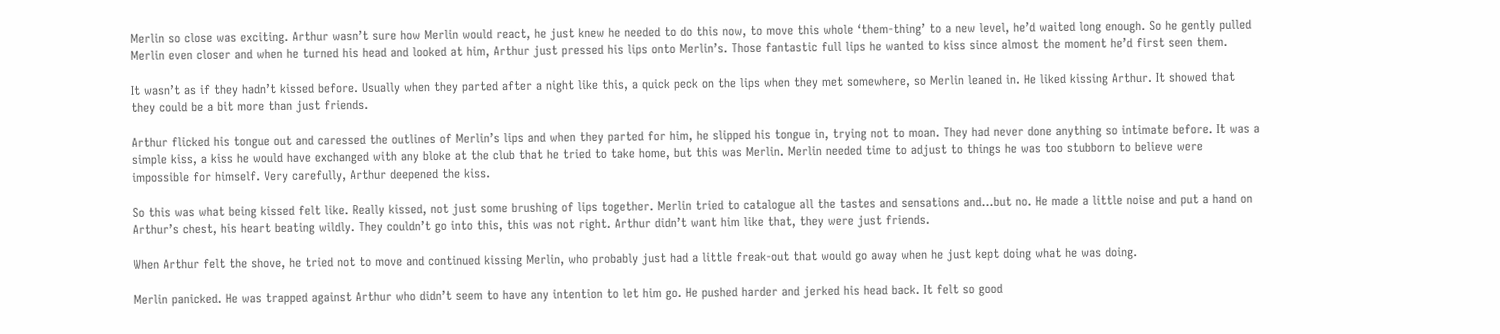Merlin so close was exciting. Arthur wasn’t sure how Merlin would react, he just knew he needed to do this now, to move this whole ‘them-thing’ to a new level, he’d waited long enough. So he gently pulled Merlin even closer and when he turned his head and looked at him, Arthur just pressed his lips onto Merlin’s. Those fantastic full lips he wanted to kiss since almost the moment he’d first seen them.

It wasn’t as if they hadn’t kissed before. Usually when they parted after a night like this, a quick peck on the lips when they met somewhere, so Merlin leaned in. He liked kissing Arthur. It showed that they could be a bit more than just friends.

Arthur flicked his tongue out and caressed the outlines of Merlin’s lips and when they parted for him, he slipped his tongue in, trying not to moan. They had never done anything so intimate before. It was a simple kiss, a kiss he would have exchanged with any bloke at the club that he tried to take home, but this was Merlin. Merlin needed time to adjust to things he was too stubborn to believe were impossible for himself. Very carefully, Arthur deepened the kiss.

So this was what being kissed felt like. Really kissed, not just some brushing of lips together. Merlin tried to catalogue all the tastes and sensations and…but no. He made a little noise and put a hand on Arthur’s chest, his heart beating wildly. They couldn’t go into this, this was not right. Arthur didn’t want him like that, they were just friends.

When Arthur felt the shove, he tried not to move and continued kissing Merlin, who probably just had a little freak-out that would go away when he just kept doing what he was doing.

Merlin panicked. He was trapped against Arthur who didn’t seem to have any intention to let him go. He pushed harder and jerked his head back. It felt so good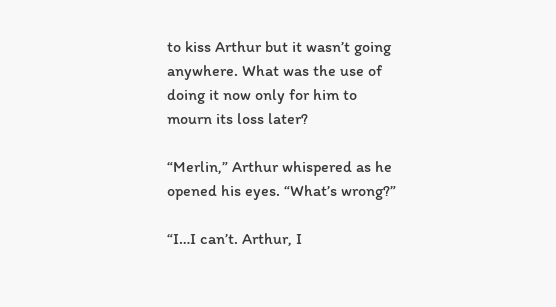to kiss Arthur but it wasn’t going anywhere. What was the use of doing it now only for him to mourn its loss later?

“Merlin,” Arthur whispered as he opened his eyes. “What’s wrong?”

“I…I can’t. Arthur, I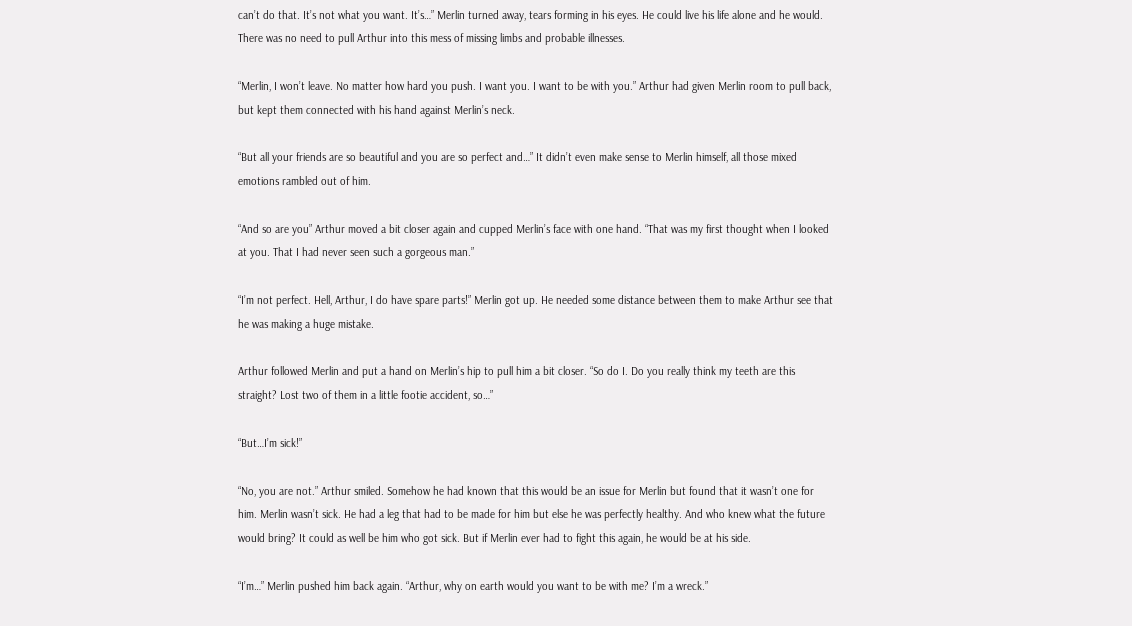can’t do that. It’s not what you want. It’s…” Merlin turned away, tears forming in his eyes. He could live his life alone and he would. There was no need to pull Arthur into this mess of missing limbs and probable illnesses.

“Merlin, I won’t leave. No matter how hard you push. I want you. I want to be with you.” Arthur had given Merlin room to pull back, but kept them connected with his hand against Merlin’s neck.

“But all your friends are so beautiful and you are so perfect and…” It didn’t even make sense to Merlin himself, all those mixed emotions rambled out of him.

“And so are you” Arthur moved a bit closer again and cupped Merlin’s face with one hand. “That was my first thought when I looked at you. That I had never seen such a gorgeous man.”

“I’m not perfect. Hell, Arthur, I do have spare parts!” Merlin got up. He needed some distance between them to make Arthur see that he was making a huge mistake.

Arthur followed Merlin and put a hand on Merlin’s hip to pull him a bit closer. “So do I. Do you really think my teeth are this straight? Lost two of them in a little footie accident, so…”

“But…I’m sick!”

“No, you are not.” Arthur smiled. Somehow he had known that this would be an issue for Merlin but found that it wasn’t one for him. Merlin wasn’t sick. He had a leg that had to be made for him but else he was perfectly healthy. And who knew what the future would bring? It could as well be him who got sick. But if Merlin ever had to fight this again, he would be at his side.

“I’m…” Merlin pushed him back again. “Arthur, why on earth would you want to be with me? I’m a wreck.”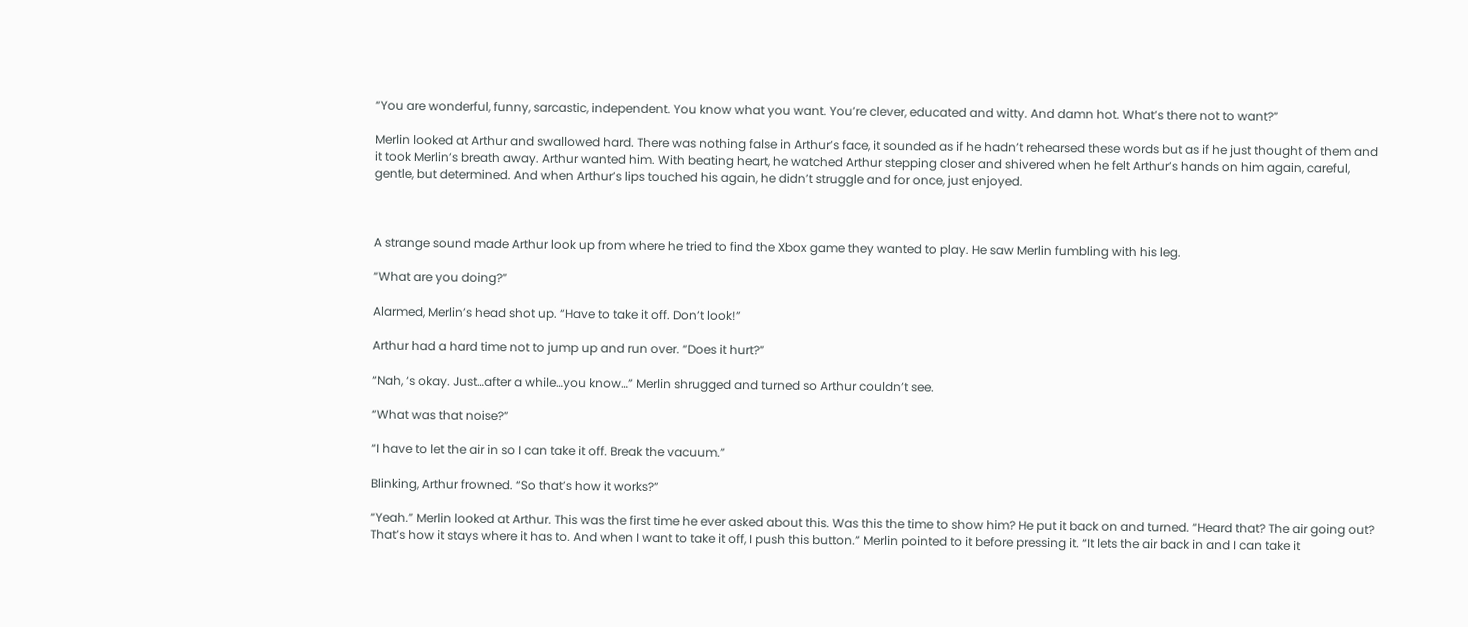“You are wonderful, funny, sarcastic, independent. You know what you want. You’re clever, educated and witty. And damn hot. What’s there not to want?”

Merlin looked at Arthur and swallowed hard. There was nothing false in Arthur’s face, it sounded as if he hadn’t rehearsed these words but as if he just thought of them and it took Merlin’s breath away. Arthur wanted him. With beating heart, he watched Arthur stepping closer and shivered when he felt Arthur’s hands on him again, careful, gentle, but determined. And when Arthur’s lips touched his again, he didn’t struggle and for once, just enjoyed.



A strange sound made Arthur look up from where he tried to find the Xbox game they wanted to play. He saw Merlin fumbling with his leg.

“What are you doing?”

Alarmed, Merlin’s head shot up. “Have to take it off. Don’t look!”

Arthur had a hard time not to jump up and run over. “Does it hurt?”

“Nah, ‘s okay. Just…after a while…you know…” Merlin shrugged and turned so Arthur couldn’t see.

“What was that noise?”

“I have to let the air in so I can take it off. Break the vacuum.”

Blinking, Arthur frowned. “So that’s how it works?”

“Yeah.” Merlin looked at Arthur. This was the first time he ever asked about this. Was this the time to show him? He put it back on and turned. “Heard that? The air going out? That’s how it stays where it has to. And when I want to take it off, I push this button.” Merlin pointed to it before pressing it. “It lets the air back in and I can take it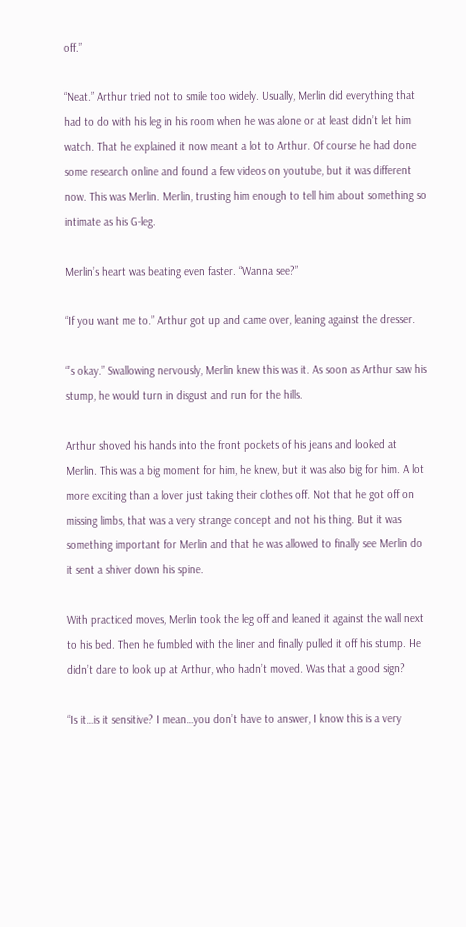off.”

“Neat.” Arthur tried not to smile too widely. Usually, Merlin did everything that had to do with his leg in his room when he was alone or at least didn’t let him watch. That he explained it now meant a lot to Arthur. Of course he had done some research online and found a few videos on youtube, but it was different now. This was Merlin. Merlin, trusting him enough to tell him about something so intimate as his G-leg.

Merlin’s heart was beating even faster. “Wanna see?”

“If you want me to.” Arthur got up and came over, leaning against the dresser.

“’s okay.” Swallowing nervously, Merlin knew this was it. As soon as Arthur saw his stump, he would turn in disgust and run for the hills.

Arthur shoved his hands into the front pockets of his jeans and looked at Merlin. This was a big moment for him, he knew, but it was also big for him. A lot more exciting than a lover just taking their clothes off. Not that he got off on missing limbs, that was a very strange concept and not his thing. But it was something important for Merlin and that he was allowed to finally see Merlin do it sent a shiver down his spine.

With practiced moves, Merlin took the leg off and leaned it against the wall next to his bed. Then he fumbled with the liner and finally pulled it off his stump. He didn’t dare to look up at Arthur, who hadn’t moved. Was that a good sign?

“Is it…is it sensitive? I mean…you don’t have to answer, I know this is a very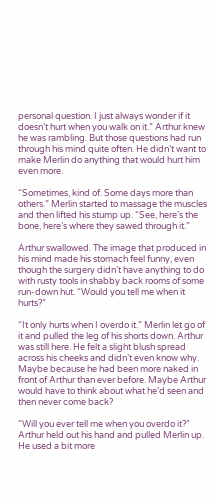personal question. I just always wonder if it doesn’t hurt when you walk on it.” Arthur knew he was rambling. But those questions had run through his mind quite often. He didn’t want to make Merlin do anything that would hurt him even more.

“Sometimes, kind of. Some days more than others.” Merlin started to massage the muscles and then lifted his stump up. “See, here’s the bone, here’s where they sawed through it.”

Arthur swallowed. The image that produced in his mind made his stomach feel funny, even though the surgery didn’t have anything to do with rusty tools in shabby back rooms of some run-down hut. “Would you tell me when it hurts?”

“It only hurts when I overdo it.” Merlin let go of it and pulled the leg of his shorts down. Arthur was still here. He felt a slight blush spread across his cheeks and didn’t even know why. Maybe because he had been more naked in front of Arthur than ever before. Maybe Arthur would have to think about what he’d seen and then never come back?

“Will you ever tell me when you overdo it?” Arthur held out his hand and pulled Merlin up. He used a bit more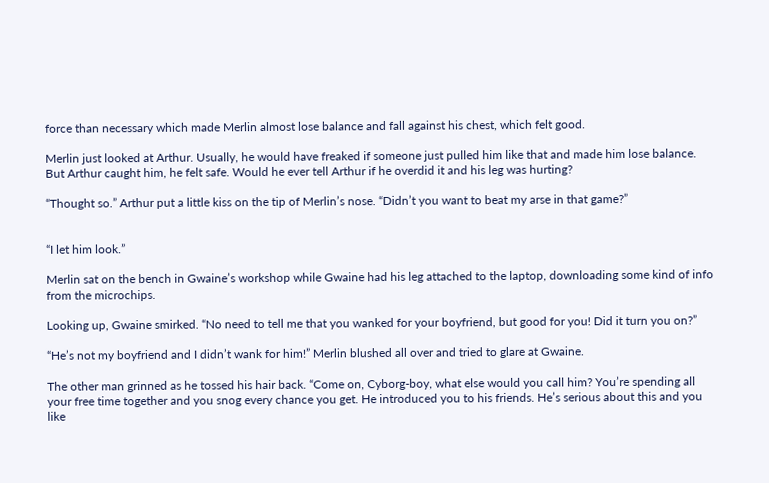force than necessary which made Merlin almost lose balance and fall against his chest, which felt good.

Merlin just looked at Arthur. Usually, he would have freaked if someone just pulled him like that and made him lose balance. But Arthur caught him, he felt safe. Would he ever tell Arthur if he overdid it and his leg was hurting?

“Thought so.” Arthur put a little kiss on the tip of Merlin’s nose. “Didn’t you want to beat my arse in that game?”


“I let him look.”

Merlin sat on the bench in Gwaine’s workshop while Gwaine had his leg attached to the laptop, downloading some kind of info from the microchips.

Looking up, Gwaine smirked. “No need to tell me that you wanked for your boyfriend, but good for you! Did it turn you on?”

“He’s not my boyfriend and I didn’t wank for him!” Merlin blushed all over and tried to glare at Gwaine.

The other man grinned as he tossed his hair back. “Come on, Cyborg-boy, what else would you call him? You’re spending all your free time together and you snog every chance you get. He introduced you to his friends. He’s serious about this and you like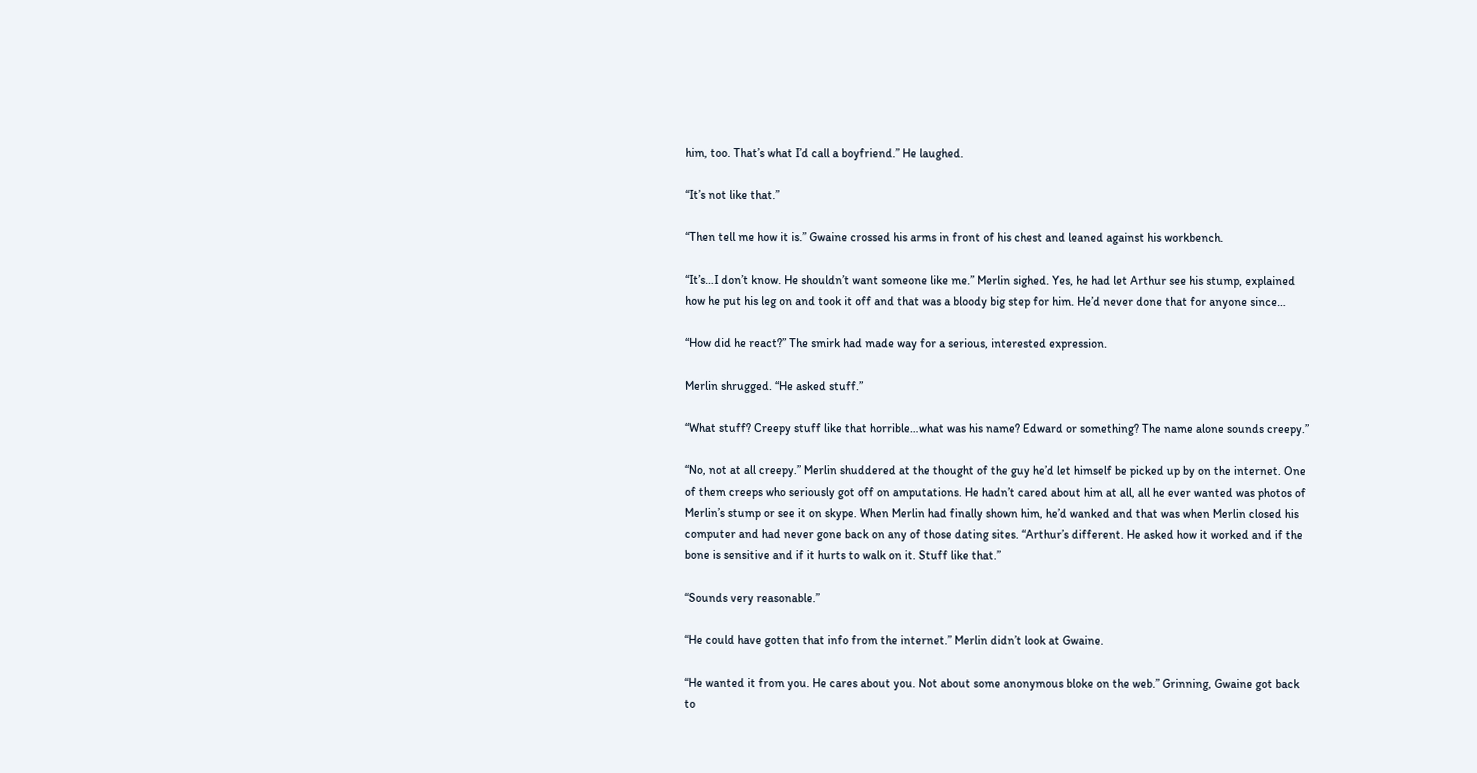him, too. That’s what I’d call a boyfriend.” He laughed.

“It’s not like that.”

“Then tell me how it is.” Gwaine crossed his arms in front of his chest and leaned against his workbench.

“It’s…I don’t know. He shouldn’t want someone like me.” Merlin sighed. Yes, he had let Arthur see his stump, explained how he put his leg on and took it off and that was a bloody big step for him. He’d never done that for anyone since…

“How did he react?” The smirk had made way for a serious, interested expression.

Merlin shrugged. “He asked stuff.”

“What stuff? Creepy stuff like that horrible…what was his name? Edward or something? The name alone sounds creepy.”

“No, not at all creepy.” Merlin shuddered at the thought of the guy he’d let himself be picked up by on the internet. One of them creeps who seriously got off on amputations. He hadn’t cared about him at all, all he ever wanted was photos of Merlin’s stump or see it on skype. When Merlin had finally shown him, he’d wanked and that was when Merlin closed his computer and had never gone back on any of those dating sites. “Arthur’s different. He asked how it worked and if the bone is sensitive and if it hurts to walk on it. Stuff like that.”

“Sounds very reasonable.”

“He could have gotten that info from the internet.” Merlin didn’t look at Gwaine.

“He wanted it from you. He cares about you. Not about some anonymous bloke on the web.” Grinning, Gwaine got back to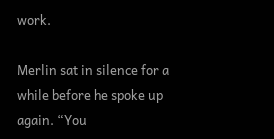work.

Merlin sat in silence for a while before he spoke up again. “You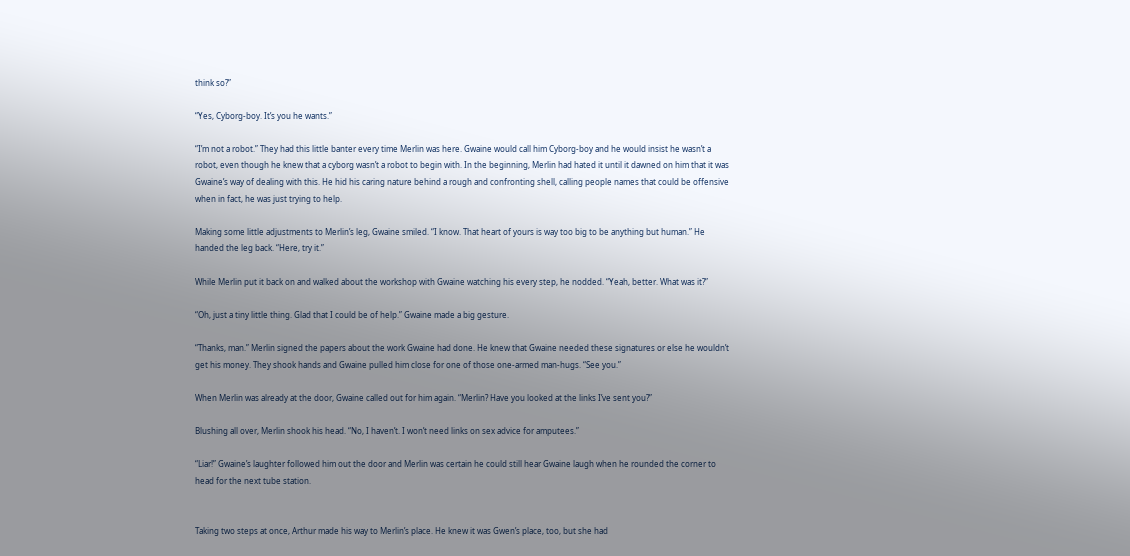think so?”

“Yes, Cyborg-boy. It’s you he wants.”

“I’m not a robot.” They had this little banter every time Merlin was here. Gwaine would call him Cyborg-boy and he would insist he wasn’t a robot, even though he knew that a cyborg wasn’t a robot to begin with. In the beginning, Merlin had hated it until it dawned on him that it was Gwaine’s way of dealing with this. He hid his caring nature behind a rough and confronting shell, calling people names that could be offensive when in fact, he was just trying to help.

Making some little adjustments to Merlin’s leg, Gwaine smiled. “I know. That heart of yours is way too big to be anything but human.” He handed the leg back. “Here, try it.”

While Merlin put it back on and walked about the workshop with Gwaine watching his every step, he nodded. “Yeah, better. What was it?”

“Oh, just a tiny little thing. Glad that I could be of help.” Gwaine made a big gesture.

“Thanks, man.” Merlin signed the papers about the work Gwaine had done. He knew that Gwaine needed these signatures or else he wouldn’t get his money. They shook hands and Gwaine pulled him close for one of those one-armed man-hugs. “See you.”

When Merlin was already at the door, Gwaine called out for him again. “Merlin? Have you looked at the links I’ve sent you?”

Blushing all over, Merlin shook his head. “No, I haven’t. I won’t need links on sex advice for amputees.”

“Liar!” Gwaine’s laughter followed him out the door and Merlin was certain he could still hear Gwaine laugh when he rounded the corner to head for the next tube station.


Taking two steps at once, Arthur made his way to Merlin’s place. He knew it was Gwen’s place, too, but she had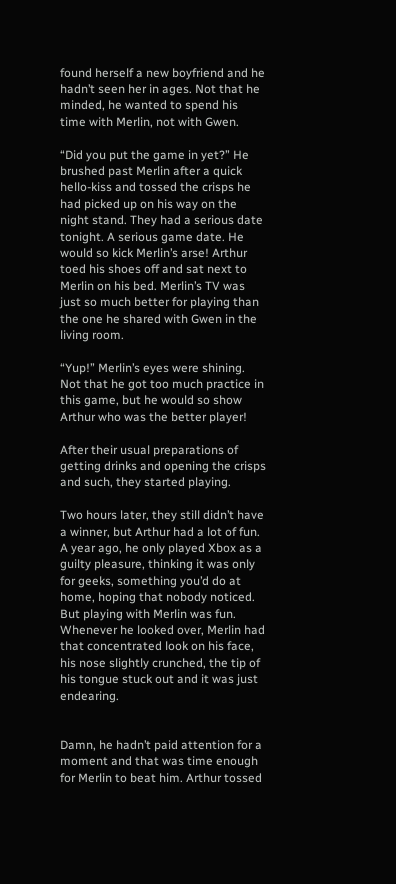found herself a new boyfriend and he hadn’t seen her in ages. Not that he minded, he wanted to spend his time with Merlin, not with Gwen.

“Did you put the game in yet?” He brushed past Merlin after a quick hello-kiss and tossed the crisps he had picked up on his way on the night stand. They had a serious date tonight. A serious game date. He would so kick Merlin’s arse! Arthur toed his shoes off and sat next to Merlin on his bed. Merlin’s TV was just so much better for playing than the one he shared with Gwen in the living room.

“Yup!” Merlin’s eyes were shining. Not that he got too much practice in this game, but he would so show Arthur who was the better player!

After their usual preparations of getting drinks and opening the crisps and such, they started playing.

Two hours later, they still didn’t have a winner, but Arthur had a lot of fun. A year ago, he only played Xbox as a guilty pleasure, thinking it was only for geeks, something you’d do at home, hoping that nobody noticed. But playing with Merlin was fun. Whenever he looked over, Merlin had that concentrated look on his face, his nose slightly crunched, the tip of his tongue stuck out and it was just endearing.


Damn, he hadn’t paid attention for a moment and that was time enough for Merlin to beat him. Arthur tossed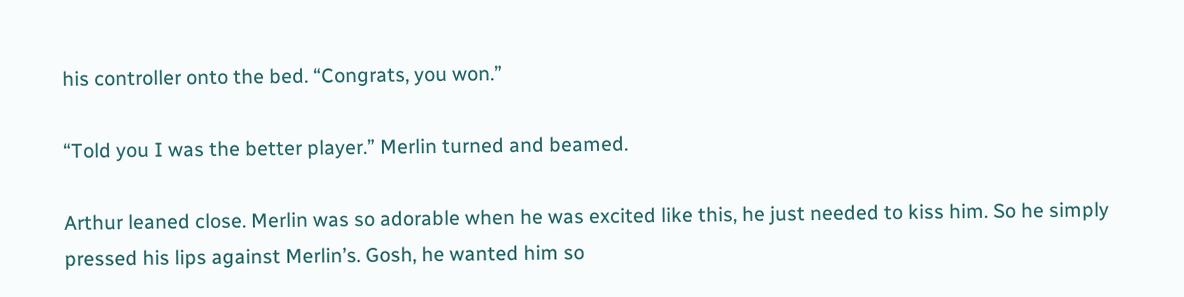his controller onto the bed. “Congrats, you won.”

“Told you I was the better player.” Merlin turned and beamed.

Arthur leaned close. Merlin was so adorable when he was excited like this, he just needed to kiss him. So he simply pressed his lips against Merlin’s. Gosh, he wanted him so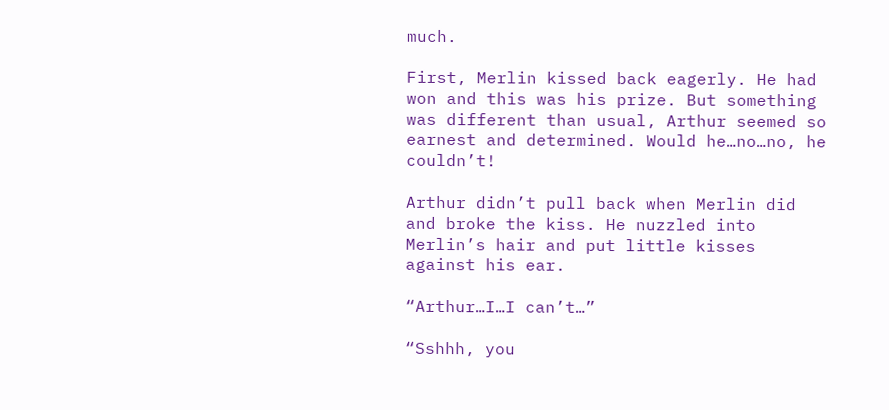much.

First, Merlin kissed back eagerly. He had won and this was his prize. But something was different than usual, Arthur seemed so earnest and determined. Would he…no…no, he couldn’t!

Arthur didn’t pull back when Merlin did and broke the kiss. He nuzzled into Merlin’s hair and put little kisses against his ear.

“Arthur…I…I can’t…”

“Sshhh, you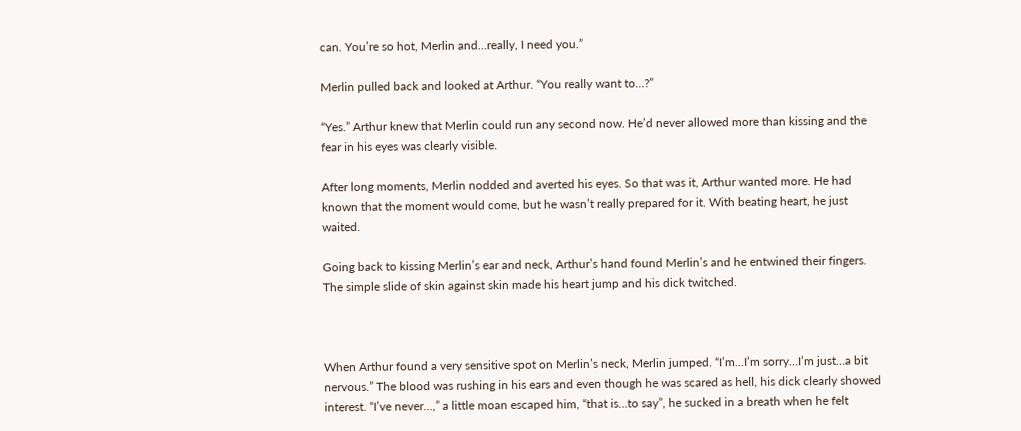can. You’re so hot, Merlin and…really, I need you.”

Merlin pulled back and looked at Arthur. “You really want to…?”

“Yes.” Arthur knew that Merlin could run any second now. He’d never allowed more than kissing and the fear in his eyes was clearly visible.

After long moments, Merlin nodded and averted his eyes. So that was it, Arthur wanted more. He had known that the moment would come, but he wasn’t really prepared for it. With beating heart, he just waited.

Going back to kissing Merlin’s ear and neck, Arthur’s hand found Merlin’s and he entwined their fingers. The simple slide of skin against skin made his heart jump and his dick twitched.



When Arthur found a very sensitive spot on Merlin’s neck, Merlin jumped. “I’m…I’m sorry…I’m just…a bit nervous.” The blood was rushing in his ears and even though he was scared as hell, his dick clearly showed interest. “I’ve never…,” a little moan escaped him, “that is…to say”, he sucked in a breath when he felt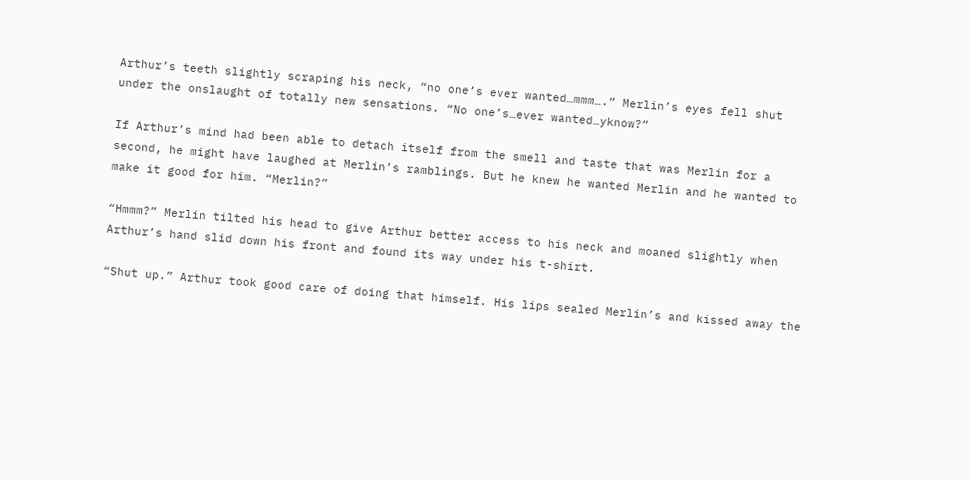Arthur’s teeth slightly scraping his neck, “no one’s ever wanted…mmm….” Merlin’s eyes fell shut under the onslaught of totally new sensations. “No one’s…ever wanted…yknow?”

If Arthur’s mind had been able to detach itself from the smell and taste that was Merlin for a second, he might have laughed at Merlin’s ramblings. But he knew he wanted Merlin and he wanted to make it good for him. “Merlin?”

“Hmmm?” Merlin tilted his head to give Arthur better access to his neck and moaned slightly when Arthur’s hand slid down his front and found its way under his t-shirt.

“Shut up.” Arthur took good care of doing that himself. His lips sealed Merlin’s and kissed away the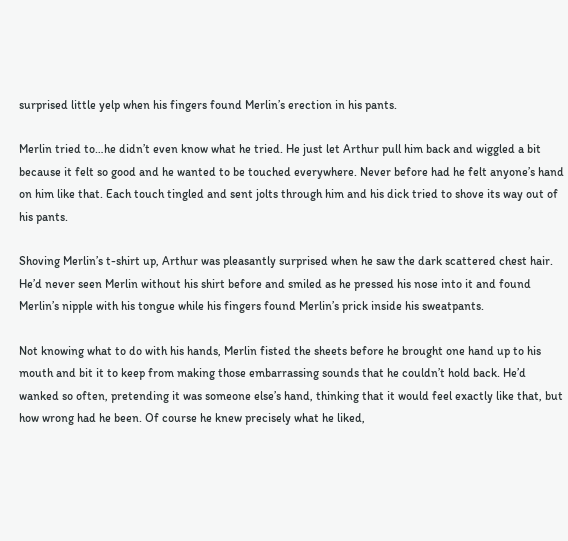surprised little yelp when his fingers found Merlin’s erection in his pants.

Merlin tried to…he didn’t even know what he tried. He just let Arthur pull him back and wiggled a bit because it felt so good and he wanted to be touched everywhere. Never before had he felt anyone’s hand on him like that. Each touch tingled and sent jolts through him and his dick tried to shove its way out of his pants.

Shoving Merlin’s t-shirt up, Arthur was pleasantly surprised when he saw the dark scattered chest hair. He’d never seen Merlin without his shirt before and smiled as he pressed his nose into it and found Merlin’s nipple with his tongue while his fingers found Merlin’s prick inside his sweatpants.

Not knowing what to do with his hands, Merlin fisted the sheets before he brought one hand up to his mouth and bit it to keep from making those embarrassing sounds that he couldn’t hold back. He’d wanked so often, pretending it was someone else’s hand, thinking that it would feel exactly like that, but how wrong had he been. Of course he knew precisely what he liked,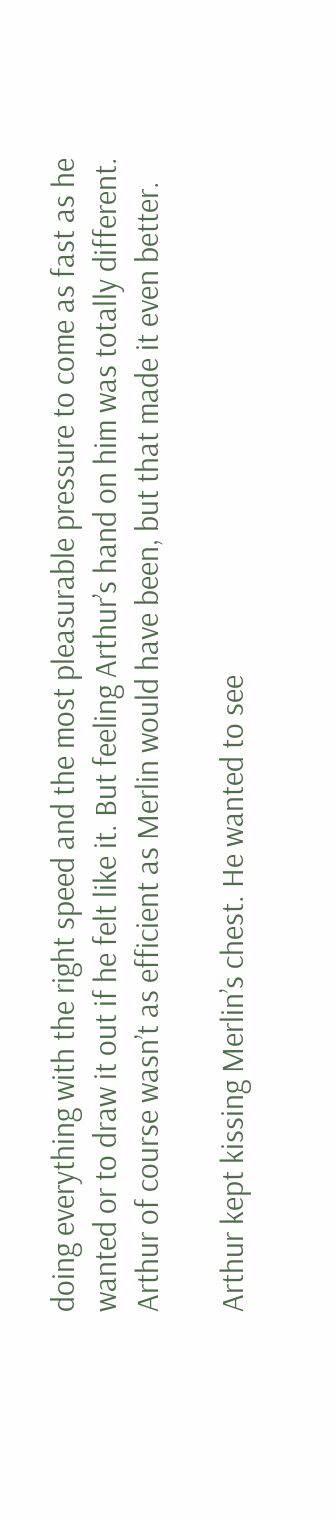doing everything with the right speed and the most pleasurable pressure to come as fast as he wanted or to draw it out if he felt like it. But feeling Arthur’s hand on him was totally different. Arthur of course wasn’t as efficient as Merlin would have been, but that made it even better.

Arthur kept kissing Merlin’s chest. He wanted to see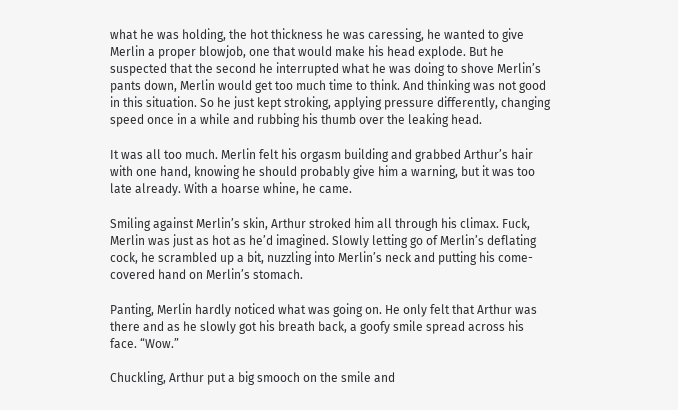what he was holding, the hot thickness he was caressing, he wanted to give Merlin a proper blowjob, one that would make his head explode. But he suspected that the second he interrupted what he was doing to shove Merlin’s pants down, Merlin would get too much time to think. And thinking was not good in this situation. So he just kept stroking, applying pressure differently, changing speed once in a while and rubbing his thumb over the leaking head.

It was all too much. Merlin felt his orgasm building and grabbed Arthur’s hair with one hand, knowing he should probably give him a warning, but it was too late already. With a hoarse whine, he came.

Smiling against Merlin’s skin, Arthur stroked him all through his climax. Fuck, Merlin was just as hot as he’d imagined. Slowly letting go of Merlin’s deflating cock, he scrambled up a bit, nuzzling into Merlin’s neck and putting his come-covered hand on Merlin’s stomach.

Panting, Merlin hardly noticed what was going on. He only felt that Arthur was there and as he slowly got his breath back, a goofy smile spread across his face. “Wow.”

Chuckling, Arthur put a big smooch on the smile and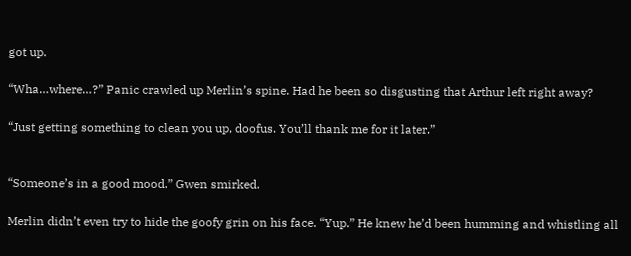got up.

“Wha…where…?” Panic crawled up Merlin’s spine. Had he been so disgusting that Arthur left right away?

“Just getting something to clean you up, doofus. You’ll thank me for it later.”


“Someone’s in a good mood.” Gwen smirked.

Merlin didn’t even try to hide the goofy grin on his face. “Yup.” He knew he’d been humming and whistling all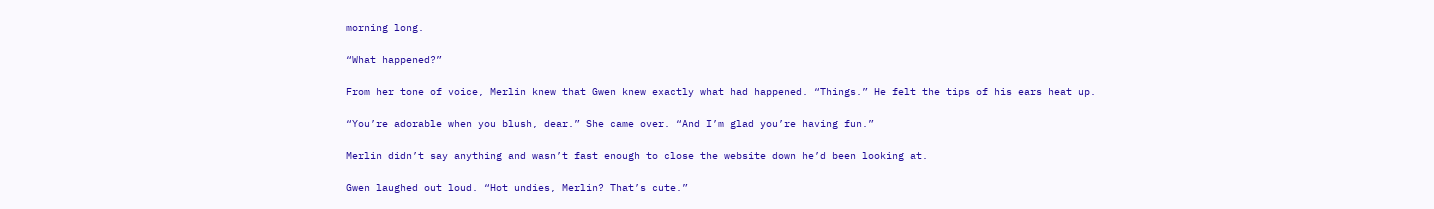morning long.

“What happened?”

From her tone of voice, Merlin knew that Gwen knew exactly what had happened. “Things.” He felt the tips of his ears heat up.

“You’re adorable when you blush, dear.” She came over. “And I’m glad you’re having fun.”

Merlin didn’t say anything and wasn’t fast enough to close the website down he’d been looking at.

Gwen laughed out loud. “Hot undies, Merlin? That’s cute.”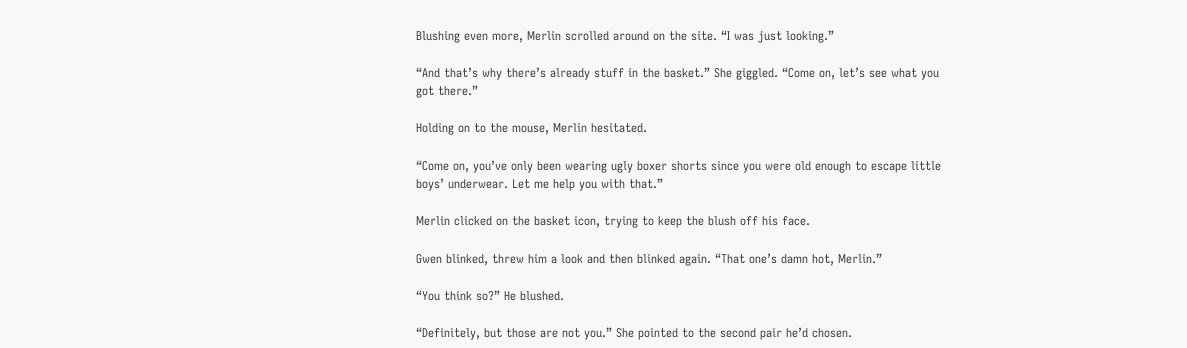Blushing even more, Merlin scrolled around on the site. “I was just looking.”

“And that’s why there’s already stuff in the basket.” She giggled. “Come on, let’s see what you got there.”

Holding on to the mouse, Merlin hesitated.

“Come on, you’ve only been wearing ugly boxer shorts since you were old enough to escape little boys’ underwear. Let me help you with that.”

Merlin clicked on the basket icon, trying to keep the blush off his face.

Gwen blinked, threw him a look and then blinked again. “That one’s damn hot, Merlin.”

“You think so?” He blushed.

“Definitely, but those are not you.” She pointed to the second pair he’d chosen.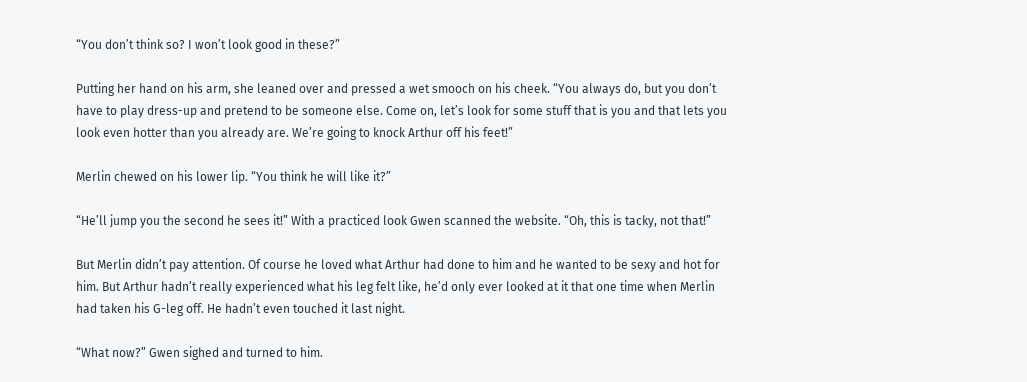“You don’t think so? I won’t look good in these?”

Putting her hand on his arm, she leaned over and pressed a wet smooch on his cheek. “You always do, but you don’t have to play dress-up and pretend to be someone else. Come on, let’s look for some stuff that is you and that lets you look even hotter than you already are. We’re going to knock Arthur off his feet!”

Merlin chewed on his lower lip. “You think he will like it?”

“He’ll jump you the second he sees it!” With a practiced look Gwen scanned the website. “Oh, this is tacky, not that!”

But Merlin didn’t pay attention. Of course he loved what Arthur had done to him and he wanted to be sexy and hot for him. But Arthur hadn’t really experienced what his leg felt like, he’d only ever looked at it that one time when Merlin had taken his G-leg off. He hadn’t even touched it last night.

“What now?” Gwen sighed and turned to him.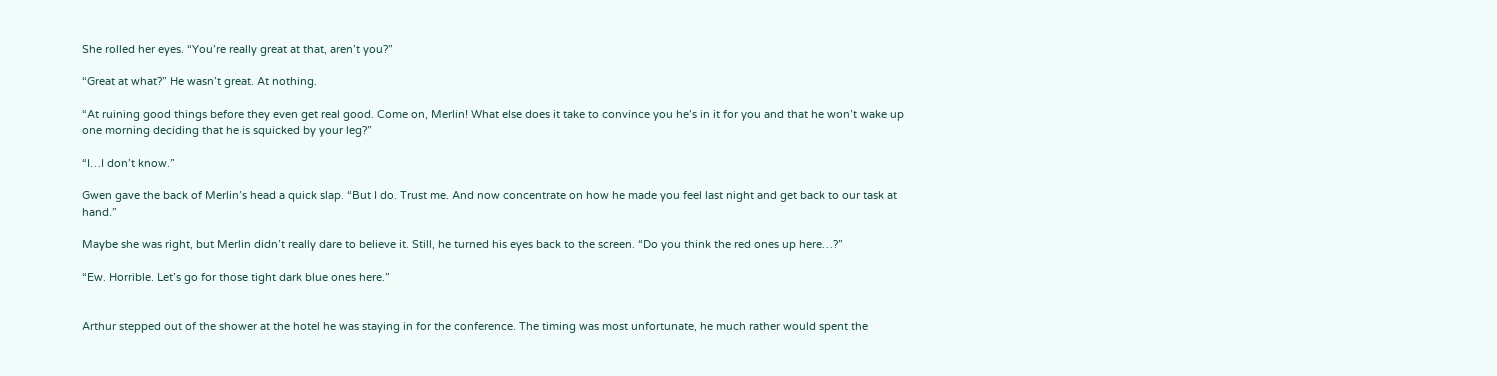She rolled her eyes. “You’re really great at that, aren’t you?”

“Great at what?” He wasn’t great. At nothing.

“At ruining good things before they even get real good. Come on, Merlin! What else does it take to convince you he’s in it for you and that he won’t wake up one morning deciding that he is squicked by your leg?”

“I…I don’t know.”

Gwen gave the back of Merlin’s head a quick slap. “But I do. Trust me. And now concentrate on how he made you feel last night and get back to our task at hand.”

Maybe she was right, but Merlin didn’t really dare to believe it. Still, he turned his eyes back to the screen. “Do you think the red ones up here…?”

“Ew. Horrible. Let’s go for those tight dark blue ones here.”


Arthur stepped out of the shower at the hotel he was staying in for the conference. The timing was most unfortunate, he much rather would spent the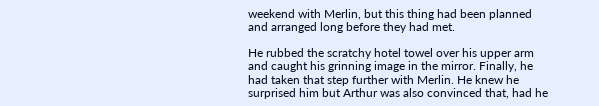weekend with Merlin, but this thing had been planned and arranged long before they had met.

He rubbed the scratchy hotel towel over his upper arm and caught his grinning image in the mirror. Finally, he had taken that step further with Merlin. He knew he surprised him but Arthur was also convinced that, had he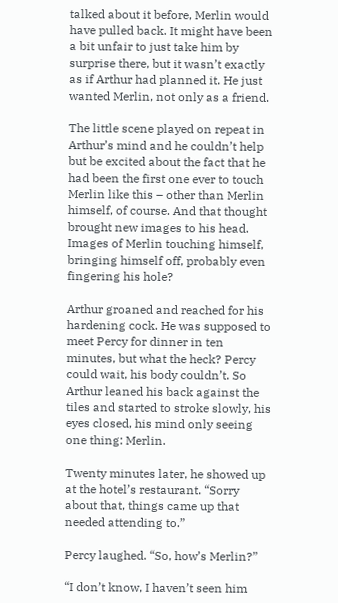talked about it before, Merlin would have pulled back. It might have been a bit unfair to just take him by surprise there, but it wasn’t exactly as if Arthur had planned it. He just wanted Merlin, not only as a friend.

The little scene played on repeat in Arthur’s mind and he couldn’t help but be excited about the fact that he had been the first one ever to touch Merlin like this – other than Merlin himself, of course. And that thought brought new images to his head. Images of Merlin touching himself, bringing himself off, probably even fingering his hole?

Arthur groaned and reached for his hardening cock. He was supposed to meet Percy for dinner in ten minutes, but what the heck? Percy could wait, his body couldn’t. So Arthur leaned his back against the tiles and started to stroke slowly, his eyes closed, his mind only seeing one thing: Merlin.

Twenty minutes later, he showed up at the hotel’s restaurant. “Sorry about that, things came up that needed attending to.”

Percy laughed. “So, how’s Merlin?”

“I don’t know, I haven’t seen him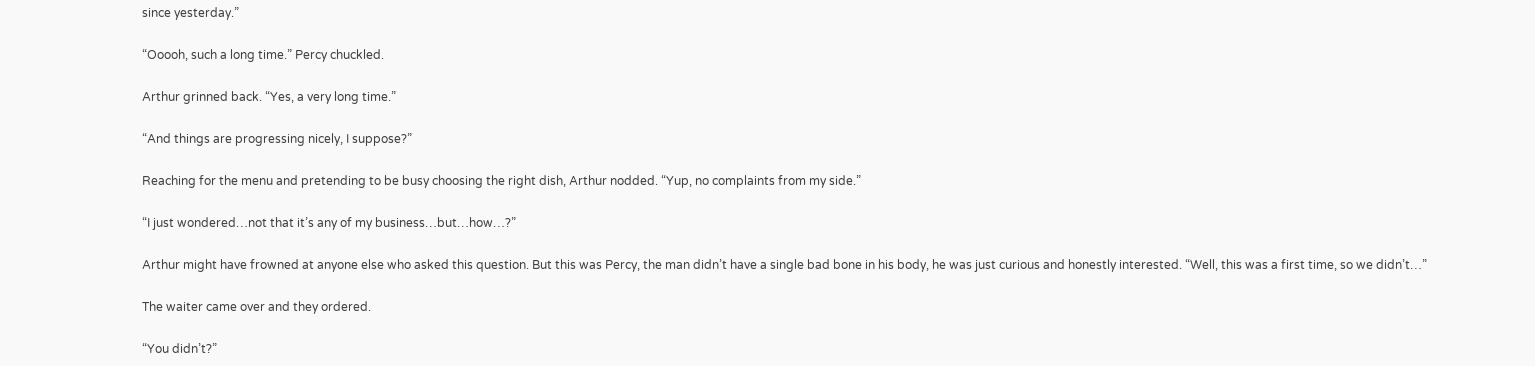since yesterday.”

“Ooooh, such a long time.” Percy chuckled.

Arthur grinned back. “Yes, a very long time.”

“And things are progressing nicely, I suppose?”

Reaching for the menu and pretending to be busy choosing the right dish, Arthur nodded. “Yup, no complaints from my side.”

“I just wondered…not that it’s any of my business…but…how…?”

Arthur might have frowned at anyone else who asked this question. But this was Percy, the man didn’t have a single bad bone in his body, he was just curious and honestly interested. “Well, this was a first time, so we didn’t…”

The waiter came over and they ordered.

“You didn’t?”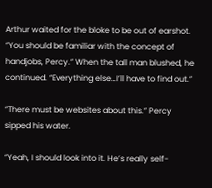Arthur waited for the bloke to be out of earshot. “You should be familiar with the concept of handjobs, Percy.” When the tall man blushed, he continued. “Everything else…I’ll have to find out.”

“There must be websites about this.” Percy sipped his water.

“Yeah, I should look into it. He’s really self-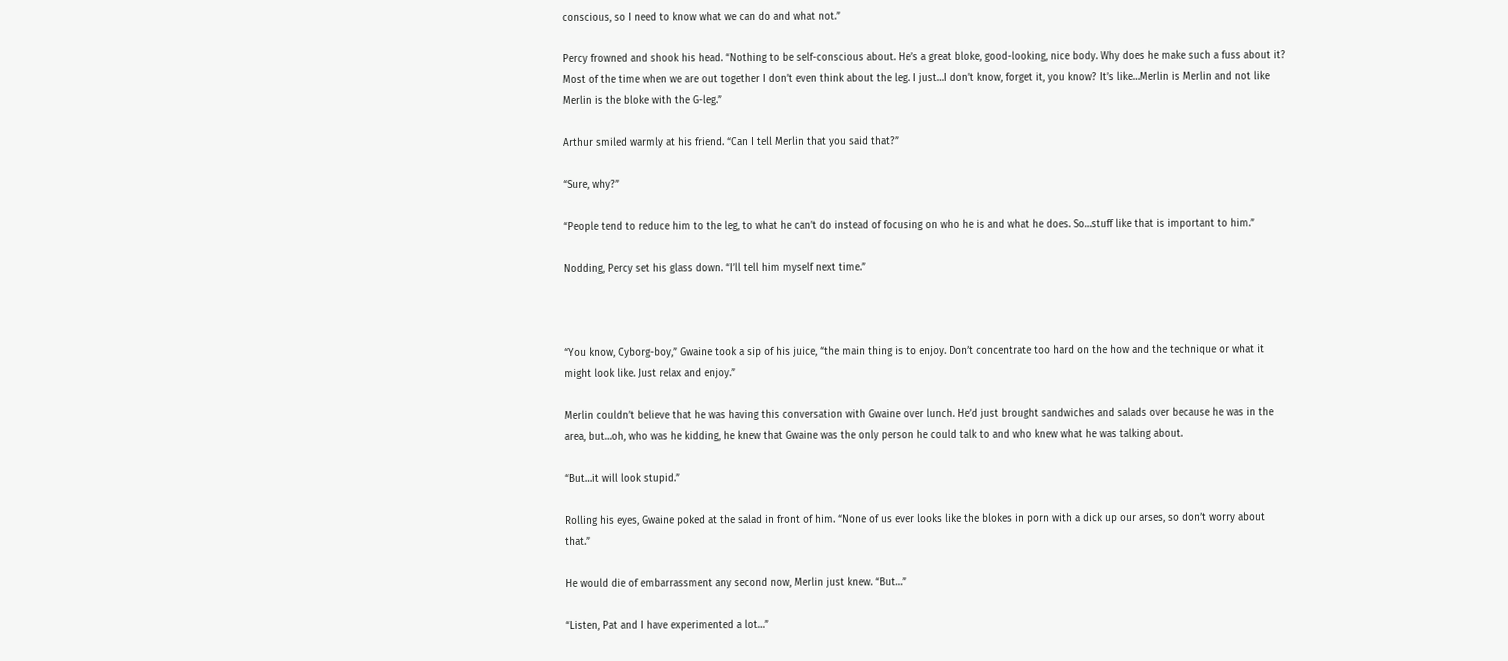conscious, so I need to know what we can do and what not.”

Percy frowned and shook his head. “Nothing to be self-conscious about. He’s a great bloke, good-looking, nice body. Why does he make such a fuss about it? Most of the time when we are out together I don’t even think about the leg. I just…I don’t know, forget it, you know? It’s like…Merlin is Merlin and not like Merlin is the bloke with the G-leg.”

Arthur smiled warmly at his friend. “Can I tell Merlin that you said that?”

“Sure, why?”

“People tend to reduce him to the leg, to what he can’t do instead of focusing on who he is and what he does. So…stuff like that is important to him.”

Nodding, Percy set his glass down. “I’ll tell him myself next time.”



“You know, Cyborg-boy,” Gwaine took a sip of his juice, “the main thing is to enjoy. Don’t concentrate too hard on the how and the technique or what it might look like. Just relax and enjoy.”

Merlin couldn’t believe that he was having this conversation with Gwaine over lunch. He’d just brought sandwiches and salads over because he was in the area, but…oh, who was he kidding, he knew that Gwaine was the only person he could talk to and who knew what he was talking about.

“But…it will look stupid.”

Rolling his eyes, Gwaine poked at the salad in front of him. “None of us ever looks like the blokes in porn with a dick up our arses, so don’t worry about that.”

He would die of embarrassment any second now, Merlin just knew. “But…”

“Listen, Pat and I have experimented a lot…”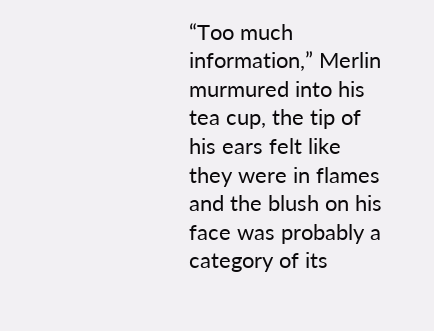“Too much information,” Merlin murmured into his tea cup, the tip of his ears felt like they were in flames and the blush on his face was probably a category of its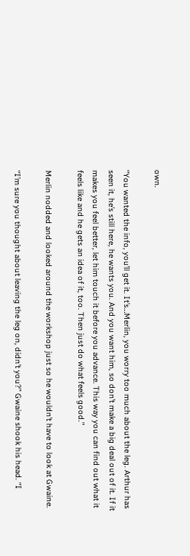own.

“You wanted the info, you’ll get it. It’s…Merlin, you worry too much about the leg. Arthur has seen it, he’s still here, he wants you. And you want him, so don’t make a big deal out of it. If it makes you feel better, let him touch it before you advance. This way you can find out what it feels like and he gets an idea of it, too. Then just do what feels good.”

Merlin nodded and looked around the workshop just so he wouldn’t have to look at Gwaine.

“I’m sure you thought about leaving the leg on, didn’t you?” Gwaine shook his head. “I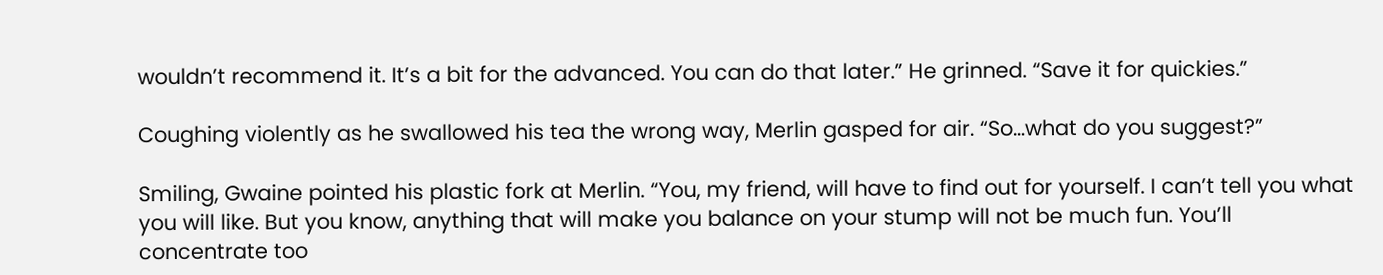wouldn’t recommend it. It’s a bit for the advanced. You can do that later.” He grinned. “Save it for quickies.”

Coughing violently as he swallowed his tea the wrong way, Merlin gasped for air. “So…what do you suggest?”

Smiling, Gwaine pointed his plastic fork at Merlin. “You, my friend, will have to find out for yourself. I can’t tell you what you will like. But you know, anything that will make you balance on your stump will not be much fun. You’ll concentrate too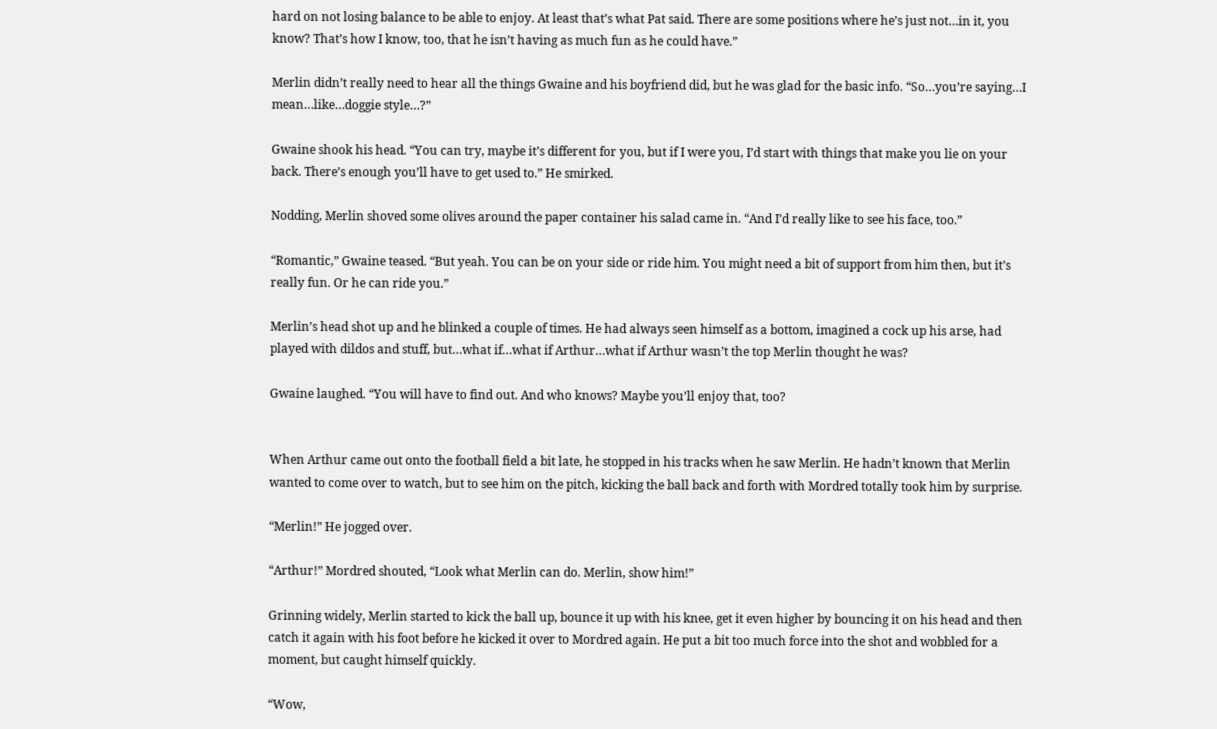hard on not losing balance to be able to enjoy. At least that’s what Pat said. There are some positions where he’s just not…in it, you know? That’s how I know, too, that he isn’t having as much fun as he could have.”

Merlin didn’t really need to hear all the things Gwaine and his boyfriend did, but he was glad for the basic info. “So…you’re saying…I mean…like…doggie style…?”

Gwaine shook his head. “You can try, maybe it’s different for you, but if I were you, I’d start with things that make you lie on your back. There’s enough you’ll have to get used to.” He smirked.

Nodding, Merlin shoved some olives around the paper container his salad came in. “And I’d really like to see his face, too.”

“Romantic,” Gwaine teased. “But yeah. You can be on your side or ride him. You might need a bit of support from him then, but it’s really fun. Or he can ride you.”

Merlin’s head shot up and he blinked a couple of times. He had always seen himself as a bottom, imagined a cock up his arse, had played with dildos and stuff, but…what if…what if Arthur…what if Arthur wasn’t the top Merlin thought he was?

Gwaine laughed. “You will have to find out. And who knows? Maybe you’ll enjoy that, too?


When Arthur came out onto the football field a bit late, he stopped in his tracks when he saw Merlin. He hadn’t known that Merlin wanted to come over to watch, but to see him on the pitch, kicking the ball back and forth with Mordred totally took him by surprise.

“Merlin!” He jogged over.

“Arthur!” Mordred shouted, “Look what Merlin can do. Merlin, show him!”

Grinning widely, Merlin started to kick the ball up, bounce it up with his knee, get it even higher by bouncing it on his head and then catch it again with his foot before he kicked it over to Mordred again. He put a bit too much force into the shot and wobbled for a moment, but caught himself quickly.

“Wow,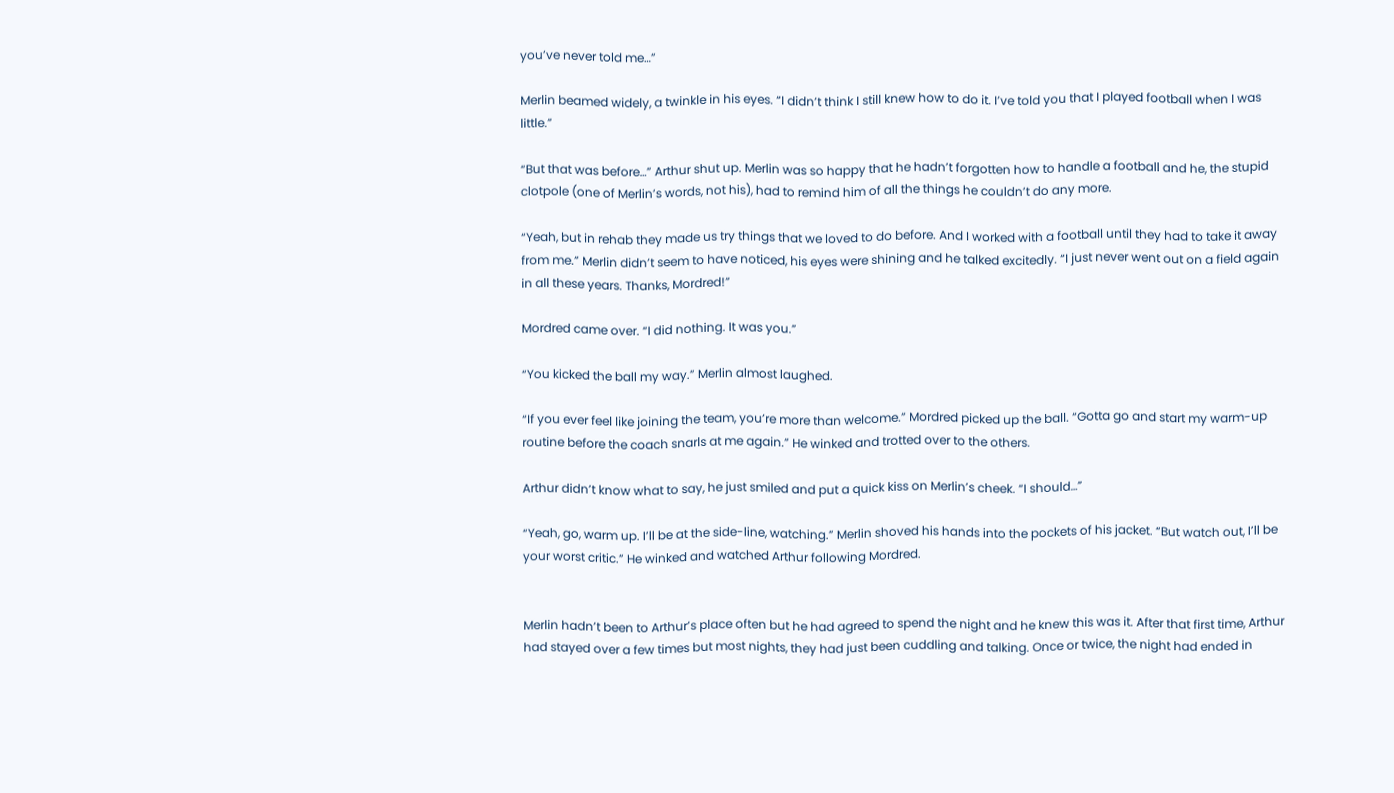you’ve never told me…”

Merlin beamed widely, a twinkle in his eyes. “I didn’t think I still knew how to do it. I’ve told you that I played football when I was little.”

“But that was before…” Arthur shut up. Merlin was so happy that he hadn’t forgotten how to handle a football and he, the stupid clotpole (one of Merlin’s words, not his), had to remind him of all the things he couldn’t do any more.

“Yeah, but in rehab they made us try things that we loved to do before. And I worked with a football until they had to take it away from me.” Merlin didn’t seem to have noticed, his eyes were shining and he talked excitedly. “I just never went out on a field again in all these years. Thanks, Mordred!”

Mordred came over. “I did nothing. It was you.”

“You kicked the ball my way.” Merlin almost laughed.

“If you ever feel like joining the team, you’re more than welcome.” Mordred picked up the ball. “Gotta go and start my warm-up routine before the coach snarls at me again.” He winked and trotted over to the others.

Arthur didn’t know what to say, he just smiled and put a quick kiss on Merlin’s cheek. “I should…”

“Yeah, go, warm up. I’ll be at the side-line, watching.” Merlin shoved his hands into the pockets of his jacket. “But watch out, I’ll be your worst critic.” He winked and watched Arthur following Mordred.


Merlin hadn’t been to Arthur’s place often but he had agreed to spend the night and he knew this was it. After that first time, Arthur had stayed over a few times but most nights, they had just been cuddling and talking. Once or twice, the night had ended in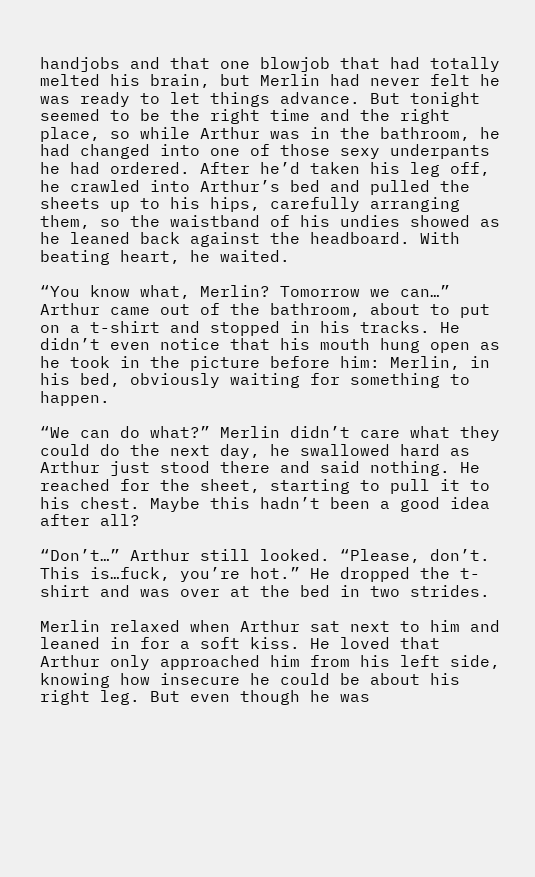handjobs and that one blowjob that had totally melted his brain, but Merlin had never felt he was ready to let things advance. But tonight seemed to be the right time and the right place, so while Arthur was in the bathroom, he had changed into one of those sexy underpants he had ordered. After he’d taken his leg off, he crawled into Arthur’s bed and pulled the sheets up to his hips, carefully arranging them, so the waistband of his undies showed as he leaned back against the headboard. With beating heart, he waited.

“You know what, Merlin? Tomorrow we can…” Arthur came out of the bathroom, about to put on a t-shirt and stopped in his tracks. He didn’t even notice that his mouth hung open as he took in the picture before him: Merlin, in his bed, obviously waiting for something to happen.

“We can do what?” Merlin didn’t care what they could do the next day, he swallowed hard as Arthur just stood there and said nothing. He reached for the sheet, starting to pull it to his chest. Maybe this hadn’t been a good idea after all?

“Don’t…” Arthur still looked. “Please, don’t. This is…fuck, you’re hot.” He dropped the t-shirt and was over at the bed in two strides.

Merlin relaxed when Arthur sat next to him and leaned in for a soft kiss. He loved that Arthur only approached him from his left side, knowing how insecure he could be about his right leg. But even though he was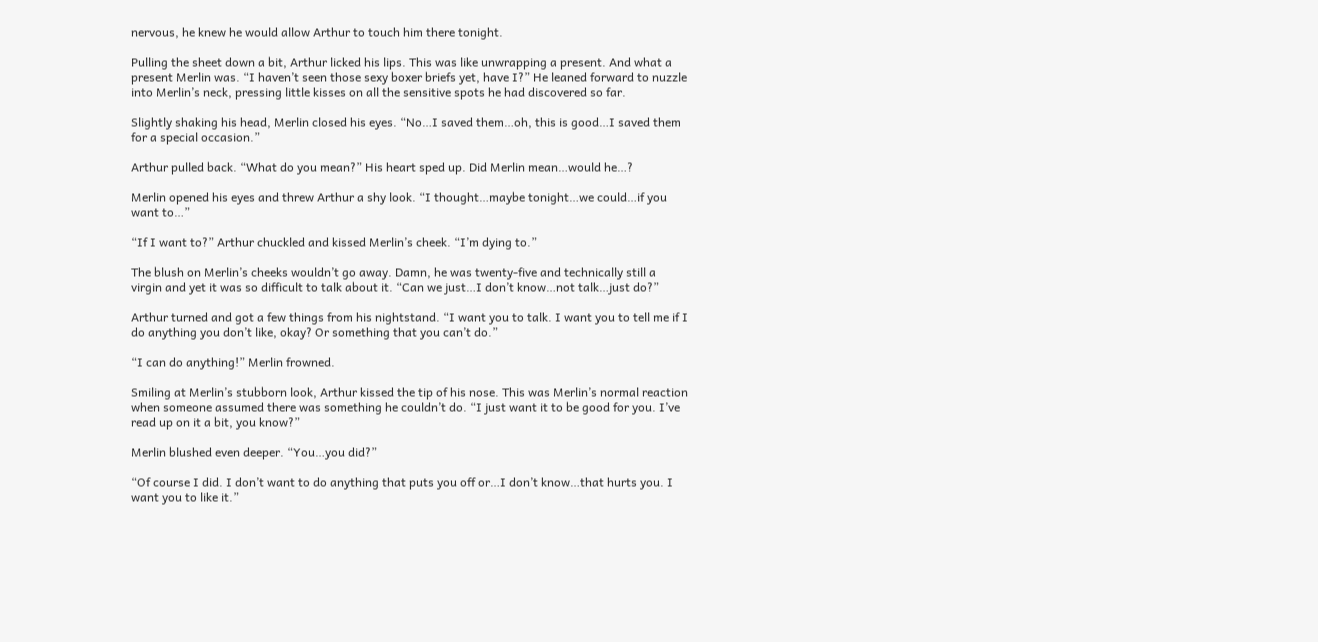nervous, he knew he would allow Arthur to touch him there tonight.

Pulling the sheet down a bit, Arthur licked his lips. This was like unwrapping a present. And what a present Merlin was. “I haven’t seen those sexy boxer briefs yet, have I?” He leaned forward to nuzzle into Merlin’s neck, pressing little kisses on all the sensitive spots he had discovered so far.

Slightly shaking his head, Merlin closed his eyes. “No…I saved them…oh, this is good…I saved them for a special occasion.”

Arthur pulled back. “What do you mean?” His heart sped up. Did Merlin mean…would he…?

Merlin opened his eyes and threw Arthur a shy look. “I thought…maybe tonight…we could…if you want to…”

“If I want to?” Arthur chuckled and kissed Merlin’s cheek. “I’m dying to.”

The blush on Merlin’s cheeks wouldn’t go away. Damn, he was twenty-five and technically still a virgin and yet it was so difficult to talk about it. “Can we just…I don’t know…not talk…just do?”

Arthur turned and got a few things from his nightstand. “I want you to talk. I want you to tell me if I do anything you don’t like, okay? Or something that you can’t do.”

“I can do anything!” Merlin frowned.

Smiling at Merlin’s stubborn look, Arthur kissed the tip of his nose. This was Merlin’s normal reaction when someone assumed there was something he couldn’t do. “I just want it to be good for you. I’ve read up on it a bit, you know?”

Merlin blushed even deeper. “You…you did?”

“Of course I did. I don’t want to do anything that puts you off or…I don’t know…that hurts you. I want you to like it.”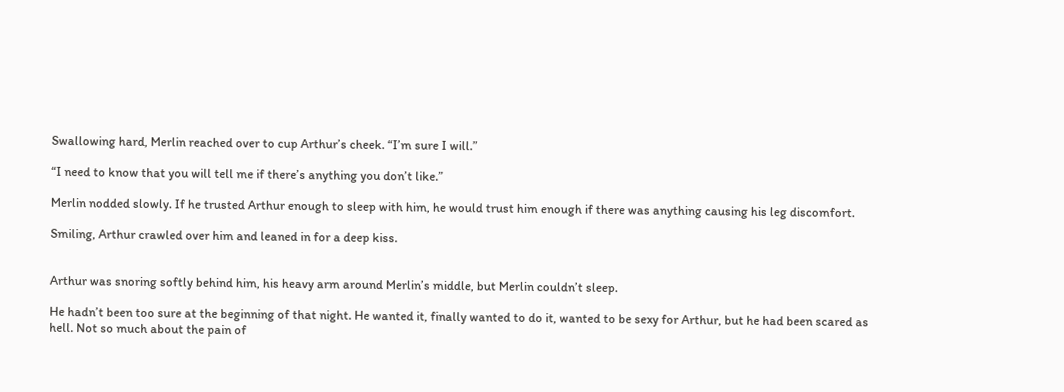Swallowing hard, Merlin reached over to cup Arthur’s cheek. “I’m sure I will.”

“I need to know that you will tell me if there’s anything you don’t like.”

Merlin nodded slowly. If he trusted Arthur enough to sleep with him, he would trust him enough if there was anything causing his leg discomfort.

Smiling, Arthur crawled over him and leaned in for a deep kiss.


Arthur was snoring softly behind him, his heavy arm around Merlin’s middle, but Merlin couldn’t sleep.

He hadn’t been too sure at the beginning of that night. He wanted it, finally wanted to do it, wanted to be sexy for Arthur, but he had been scared as hell. Not so much about the pain of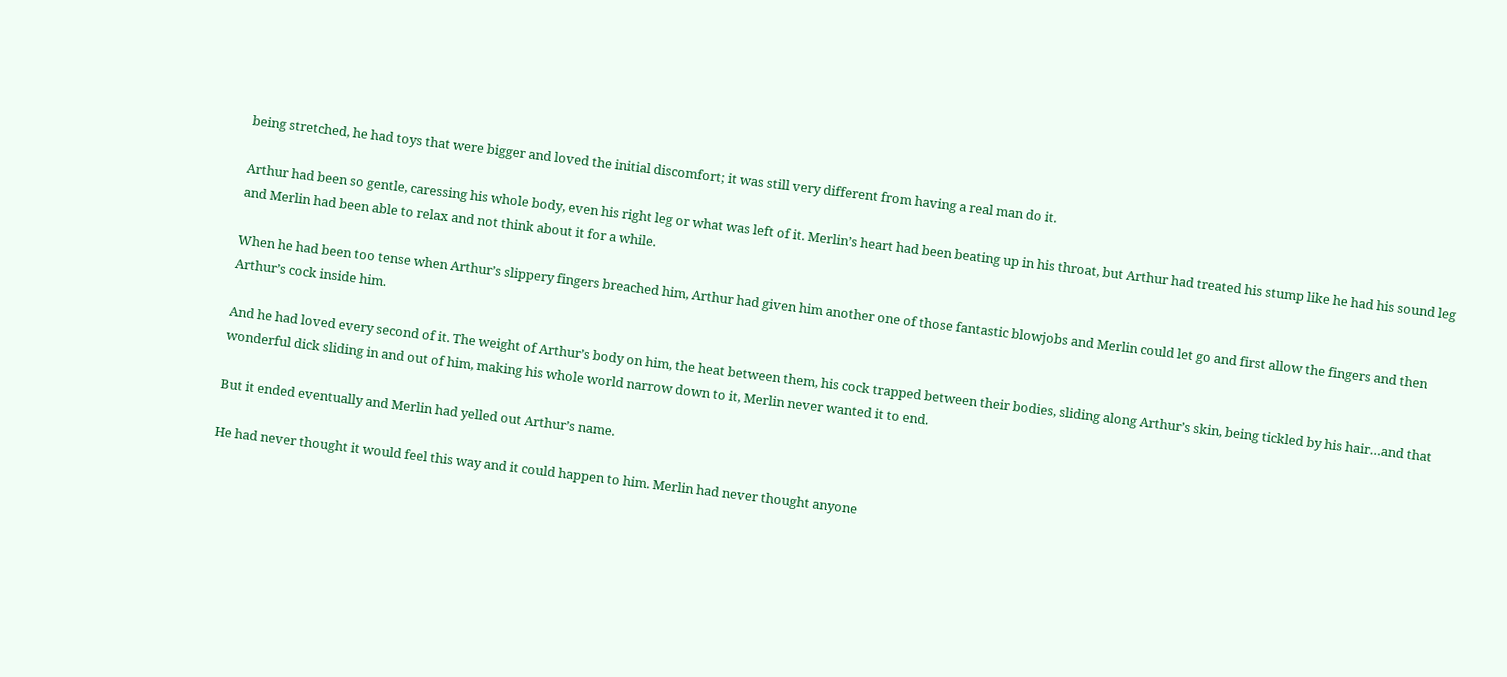being stretched, he had toys that were bigger and loved the initial discomfort; it was still very different from having a real man do it.

Arthur had been so gentle, caressing his whole body, even his right leg or what was left of it. Merlin’s heart had been beating up in his throat, but Arthur had treated his stump like he had his sound leg and Merlin had been able to relax and not think about it for a while.

When he had been too tense when Arthur’s slippery fingers breached him, Arthur had given him another one of those fantastic blowjobs and Merlin could let go and first allow the fingers and then Arthur’s cock inside him.

And he had loved every second of it. The weight of Arthur’s body on him, the heat between them, his cock trapped between their bodies, sliding along Arthur’s skin, being tickled by his hair…and that wonderful dick sliding in and out of him, making his whole world narrow down to it, Merlin never wanted it to end.

But it ended eventually and Merlin had yelled out Arthur’s name.

He had never thought it would feel this way and it could happen to him. Merlin had never thought anyone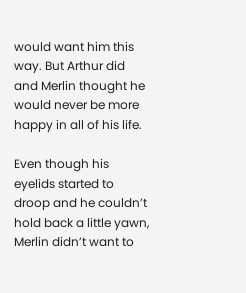would want him this way. But Arthur did and Merlin thought he would never be more happy in all of his life.

Even though his eyelids started to droop and he couldn’t hold back a little yawn, Merlin didn’t want to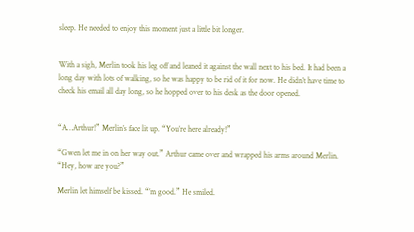sleep. He needed to enjoy this moment just a little bit longer.


With a sigh, Merlin took his leg off and leaned it against the wall next to his bed. It had been a long day with lots of walking, so he was happy to be rid of it for now. He didn’t have time to check his email all day long, so he hopped over to his desk as the door opened.


“A…Arthur!” Merlin’s face lit up. “You’re here already!”

“Gwen let me in on her way out.” Arthur came over and wrapped his arms around Merlin. “Hey, how are you?”

Merlin let himself be kissed. “’m good.” He smiled.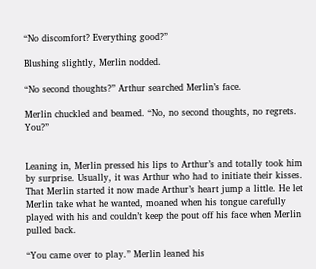“No discomfort? Everything good?”

Blushing slightly, Merlin nodded.

“No second thoughts?” Arthur searched Merlin’s face.

Merlin chuckled and beamed. “No, no second thoughts, no regrets. You?”


Leaning in, Merlin pressed his lips to Arthur’s and totally took him by surprise. Usually, it was Arthur who had to initiate their kisses. That Merlin started it now made Arthur’s heart jump a little. He let Merlin take what he wanted, moaned when his tongue carefully played with his and couldn’t keep the pout off his face when Merlin pulled back.

“You came over to play.” Merlin leaned his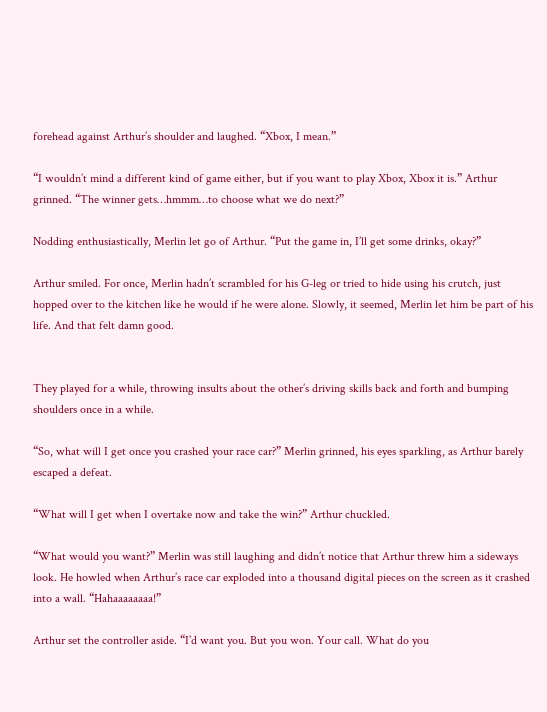forehead against Arthur’s shoulder and laughed. “Xbox, I mean.”

“I wouldn’t mind a different kind of game either, but if you want to play Xbox, Xbox it is.” Arthur grinned. “The winner gets…hmmm…to choose what we do next?”

Nodding enthusiastically, Merlin let go of Arthur. “Put the game in, I’ll get some drinks, okay?”

Arthur smiled. For once, Merlin hadn’t scrambled for his G-leg or tried to hide using his crutch, just hopped over to the kitchen like he would if he were alone. Slowly, it seemed, Merlin let him be part of his life. And that felt damn good.


They played for a while, throwing insults about the other’s driving skills back and forth and bumping shoulders once in a while.

“So, what will I get once you crashed your race car?” Merlin grinned, his eyes sparkling, as Arthur barely escaped a defeat.

“What will I get when I overtake now and take the win?” Arthur chuckled.

“What would you want?” Merlin was still laughing and didn’t notice that Arthur threw him a sideways look. He howled when Arthur’s race car exploded into a thousand digital pieces on the screen as it crashed into a wall. “Hahaaaaaaaa!”

Arthur set the controller aside. “I’d want you. But you won. Your call. What do you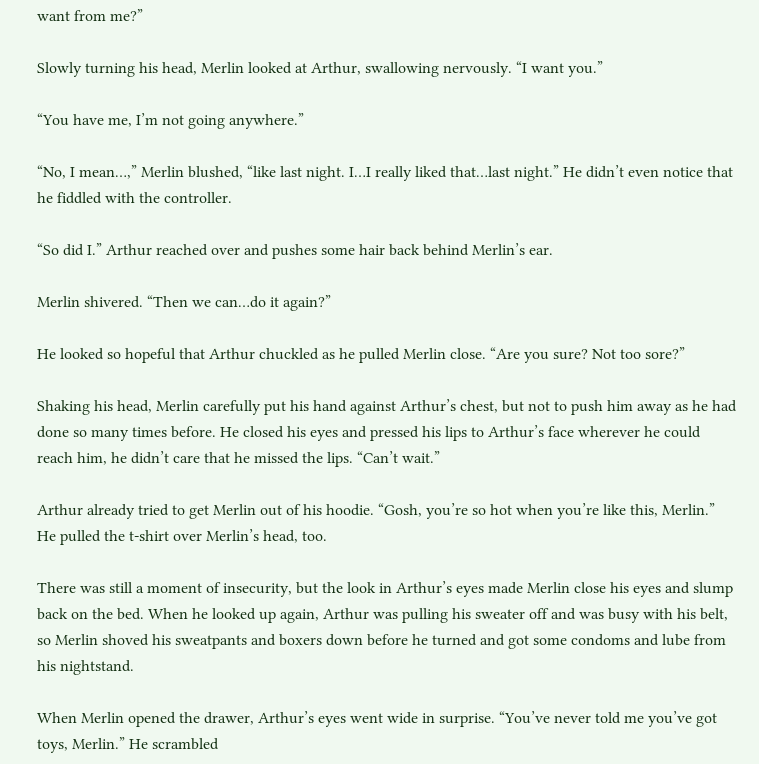want from me?”

Slowly turning his head, Merlin looked at Arthur, swallowing nervously. “I want you.”

“You have me, I’m not going anywhere.”

“No, I mean…,” Merlin blushed, “like last night. I…I really liked that…last night.” He didn’t even notice that he fiddled with the controller.

“So did I.” Arthur reached over and pushes some hair back behind Merlin’s ear.

Merlin shivered. “Then we can…do it again?”

He looked so hopeful that Arthur chuckled as he pulled Merlin close. “Are you sure? Not too sore?”

Shaking his head, Merlin carefully put his hand against Arthur’s chest, but not to push him away as he had done so many times before. He closed his eyes and pressed his lips to Arthur’s face wherever he could reach him, he didn’t care that he missed the lips. “Can’t wait.”

Arthur already tried to get Merlin out of his hoodie. “Gosh, you’re so hot when you’re like this, Merlin.” He pulled the t-shirt over Merlin’s head, too.

There was still a moment of insecurity, but the look in Arthur’s eyes made Merlin close his eyes and slump back on the bed. When he looked up again, Arthur was pulling his sweater off and was busy with his belt, so Merlin shoved his sweatpants and boxers down before he turned and got some condoms and lube from his nightstand.

When Merlin opened the drawer, Arthur’s eyes went wide in surprise. “You’ve never told me you’ve got toys, Merlin.” He scrambled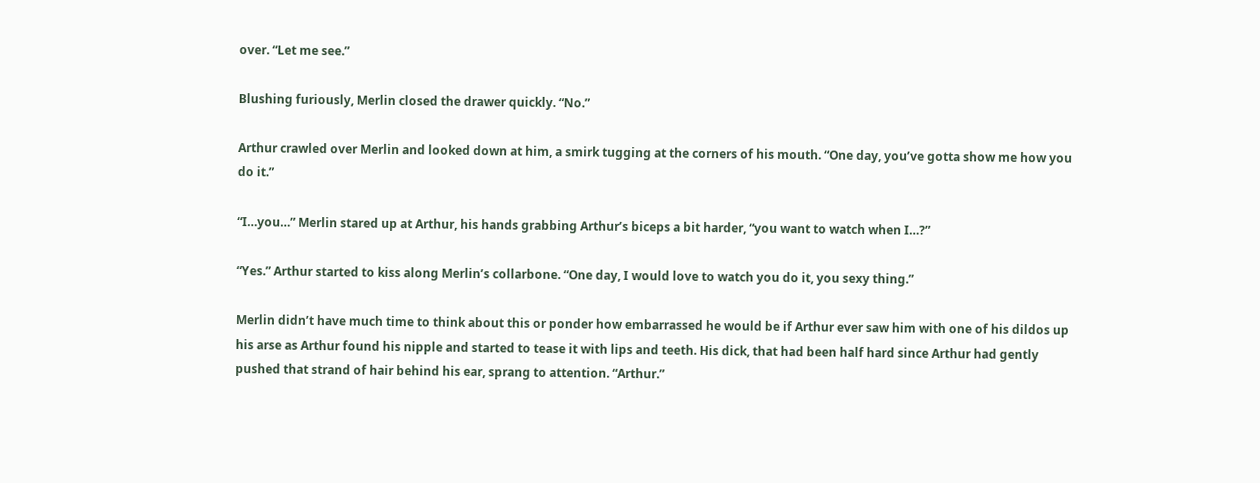over. “Let me see.”

Blushing furiously, Merlin closed the drawer quickly. “No.”

Arthur crawled over Merlin and looked down at him, a smirk tugging at the corners of his mouth. “One day, you’ve gotta show me how you do it.”

“I…you…” Merlin stared up at Arthur, his hands grabbing Arthur’s biceps a bit harder, “you want to watch when I…?”

“Yes.” Arthur started to kiss along Merlin’s collarbone. “One day, I would love to watch you do it, you sexy thing.”

Merlin didn’t have much time to think about this or ponder how embarrassed he would be if Arthur ever saw him with one of his dildos up his arse as Arthur found his nipple and started to tease it with lips and teeth. His dick, that had been half hard since Arthur had gently pushed that strand of hair behind his ear, sprang to attention. “Arthur.”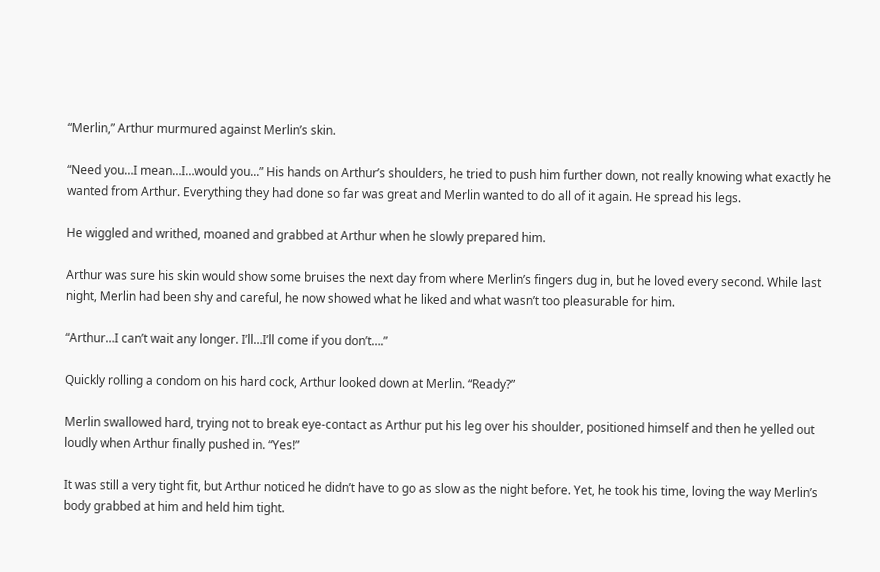“Merlin,” Arthur murmured against Merlin’s skin.

“Need you…I mean…I…would you...” His hands on Arthur’s shoulders, he tried to push him further down, not really knowing what exactly he wanted from Arthur. Everything they had done so far was great and Merlin wanted to do all of it again. He spread his legs.

He wiggled and writhed, moaned and grabbed at Arthur when he slowly prepared him.

Arthur was sure his skin would show some bruises the next day from where Merlin’s fingers dug in, but he loved every second. While last night, Merlin had been shy and careful, he now showed what he liked and what wasn’t too pleasurable for him.

“Arthur…I can’t wait any longer. I’ll…I’ll come if you don’t….”

Quickly rolling a condom on his hard cock, Arthur looked down at Merlin. “Ready?”

Merlin swallowed hard, trying not to break eye-contact as Arthur put his leg over his shoulder, positioned himself and then he yelled out loudly when Arthur finally pushed in. “Yes!”

It was still a very tight fit, but Arthur noticed he didn’t have to go as slow as the night before. Yet, he took his time, loving the way Merlin’s body grabbed at him and held him tight.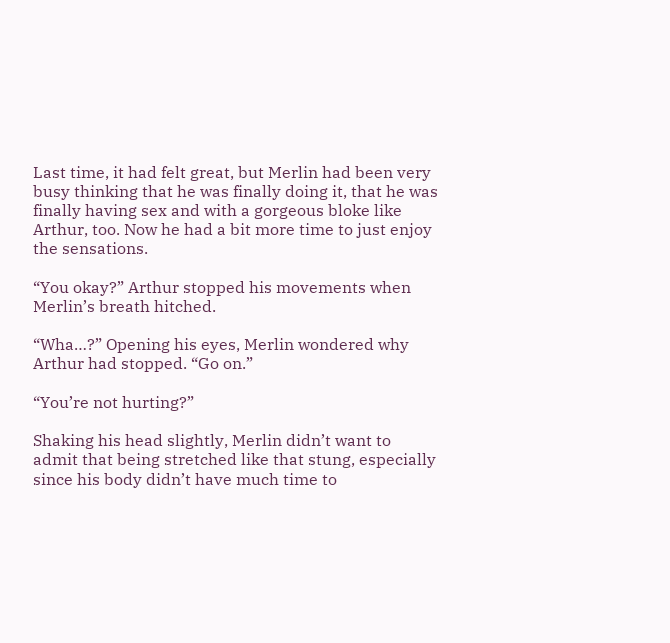Last time, it had felt great, but Merlin had been very busy thinking that he was finally doing it, that he was finally having sex and with a gorgeous bloke like Arthur, too. Now he had a bit more time to just enjoy the sensations.

“You okay?” Arthur stopped his movements when Merlin’s breath hitched.

“Wha…?” Opening his eyes, Merlin wondered why Arthur had stopped. “Go on.”

“You’re not hurting?”

Shaking his head slightly, Merlin didn’t want to admit that being stretched like that stung, especially since his body didn’t have much time to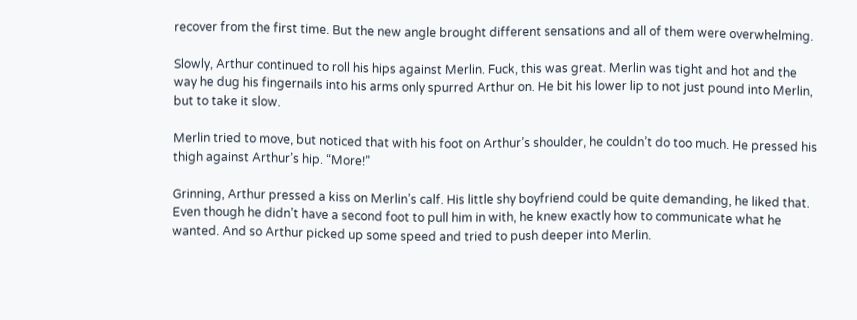recover from the first time. But the new angle brought different sensations and all of them were overwhelming.

Slowly, Arthur continued to roll his hips against Merlin. Fuck, this was great. Merlin was tight and hot and the way he dug his fingernails into his arms only spurred Arthur on. He bit his lower lip to not just pound into Merlin, but to take it slow.

Merlin tried to move, but noticed that with his foot on Arthur’s shoulder, he couldn’t do too much. He pressed his thigh against Arthur’s hip. “More!”

Grinning, Arthur pressed a kiss on Merlin’s calf. His little shy boyfriend could be quite demanding, he liked that. Even though he didn’t have a second foot to pull him in with, he knew exactly how to communicate what he wanted. And so Arthur picked up some speed and tried to push deeper into Merlin.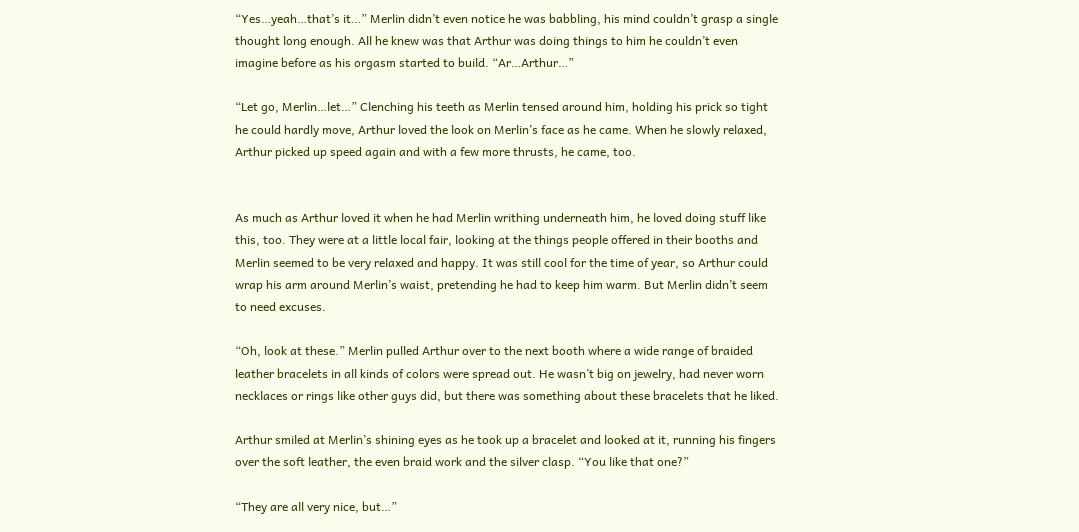“Yes…yeah…that’s it…” Merlin didn’t even notice he was babbling, his mind couldn’t grasp a single thought long enough. All he knew was that Arthur was doing things to him he couldn’t even imagine before as his orgasm started to build. “Ar…Arthur…”

“Let go, Merlin…let…” Clenching his teeth as Merlin tensed around him, holding his prick so tight he could hardly move, Arthur loved the look on Merlin’s face as he came. When he slowly relaxed, Arthur picked up speed again and with a few more thrusts, he came, too.


As much as Arthur loved it when he had Merlin writhing underneath him, he loved doing stuff like this, too. They were at a little local fair, looking at the things people offered in their booths and Merlin seemed to be very relaxed and happy. It was still cool for the time of year, so Arthur could wrap his arm around Merlin’s waist, pretending he had to keep him warm. But Merlin didn’t seem to need excuses.

“Oh, look at these.” Merlin pulled Arthur over to the next booth where a wide range of braided leather bracelets in all kinds of colors were spread out. He wasn’t big on jewelry, had never worn necklaces or rings like other guys did, but there was something about these bracelets that he liked.

Arthur smiled at Merlin’s shining eyes as he took up a bracelet and looked at it, running his fingers over the soft leather, the even braid work and the silver clasp. “You like that one?”

“They are all very nice, but…”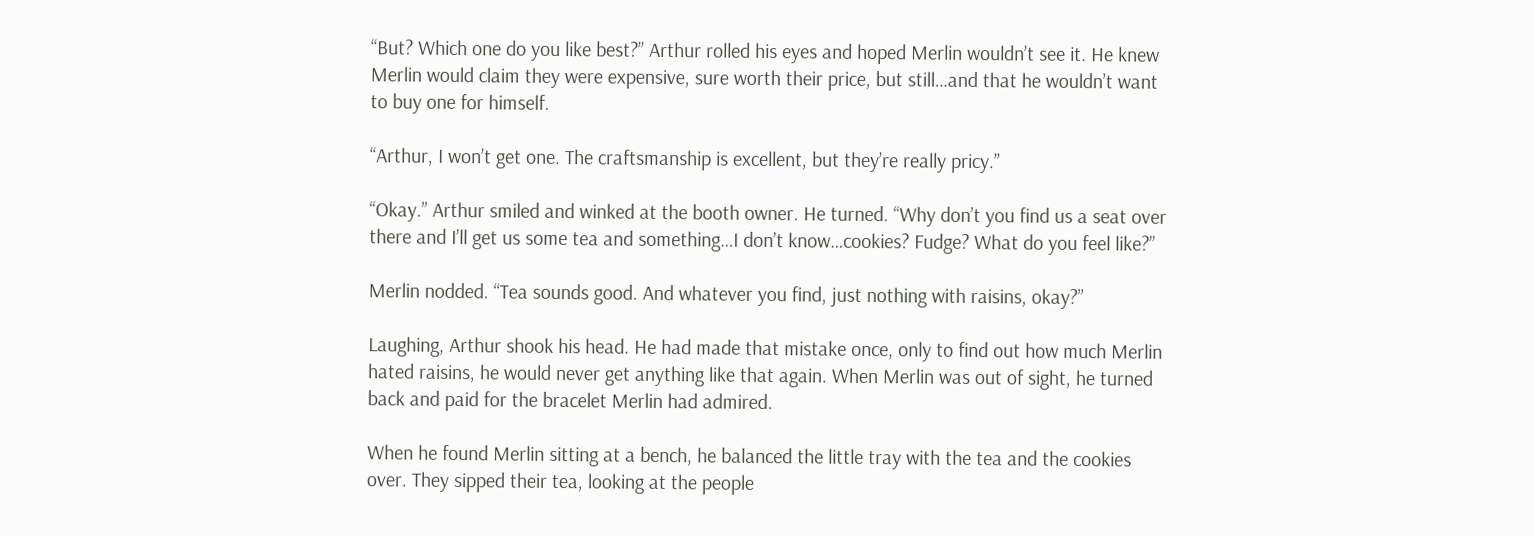“But? Which one do you like best?” Arthur rolled his eyes and hoped Merlin wouldn’t see it. He knew Merlin would claim they were expensive, sure worth their price, but still…and that he wouldn’t want to buy one for himself.

“Arthur, I won’t get one. The craftsmanship is excellent, but they’re really pricy.”

“Okay.” Arthur smiled and winked at the booth owner. He turned. “Why don’t you find us a seat over there and I’ll get us some tea and something…I don’t know…cookies? Fudge? What do you feel like?”

Merlin nodded. “Tea sounds good. And whatever you find, just nothing with raisins, okay?”

Laughing, Arthur shook his head. He had made that mistake once, only to find out how much Merlin hated raisins, he would never get anything like that again. When Merlin was out of sight, he turned back and paid for the bracelet Merlin had admired.

When he found Merlin sitting at a bench, he balanced the little tray with the tea and the cookies over. They sipped their tea, looking at the people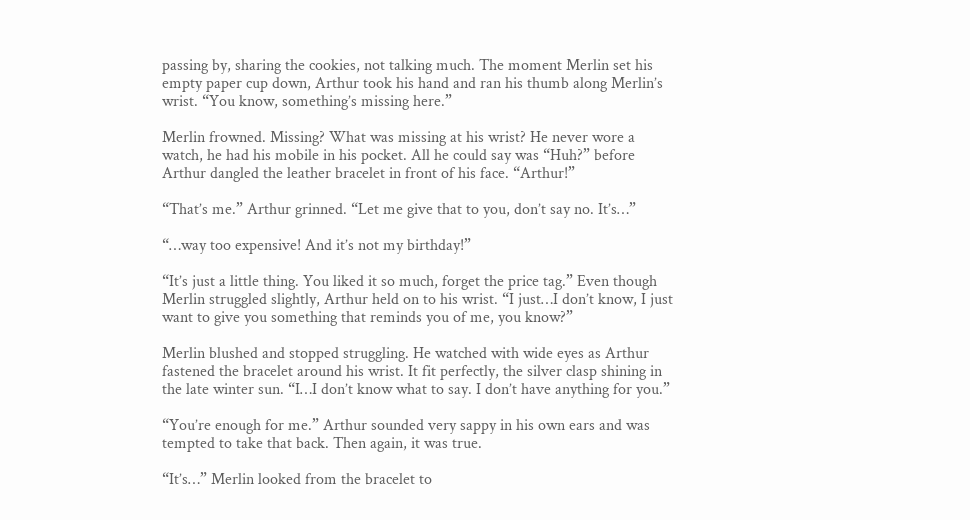passing by, sharing the cookies, not talking much. The moment Merlin set his empty paper cup down, Arthur took his hand and ran his thumb along Merlin’s wrist. “You know, something’s missing here.”

Merlin frowned. Missing? What was missing at his wrist? He never wore a watch, he had his mobile in his pocket. All he could say was “Huh?” before Arthur dangled the leather bracelet in front of his face. “Arthur!”

“That’s me.” Arthur grinned. “Let me give that to you, don’t say no. It’s…”

“…way too expensive! And it’s not my birthday!”

“It’s just a little thing. You liked it so much, forget the price tag.” Even though Merlin struggled slightly, Arthur held on to his wrist. “I just…I don’t know, I just want to give you something that reminds you of me, you know?”

Merlin blushed and stopped struggling. He watched with wide eyes as Arthur fastened the bracelet around his wrist. It fit perfectly, the silver clasp shining in the late winter sun. “I…I don’t know what to say. I don’t have anything for you.”

“You’re enough for me.” Arthur sounded very sappy in his own ears and was tempted to take that back. Then again, it was true.

“It’s…” Merlin looked from the bracelet to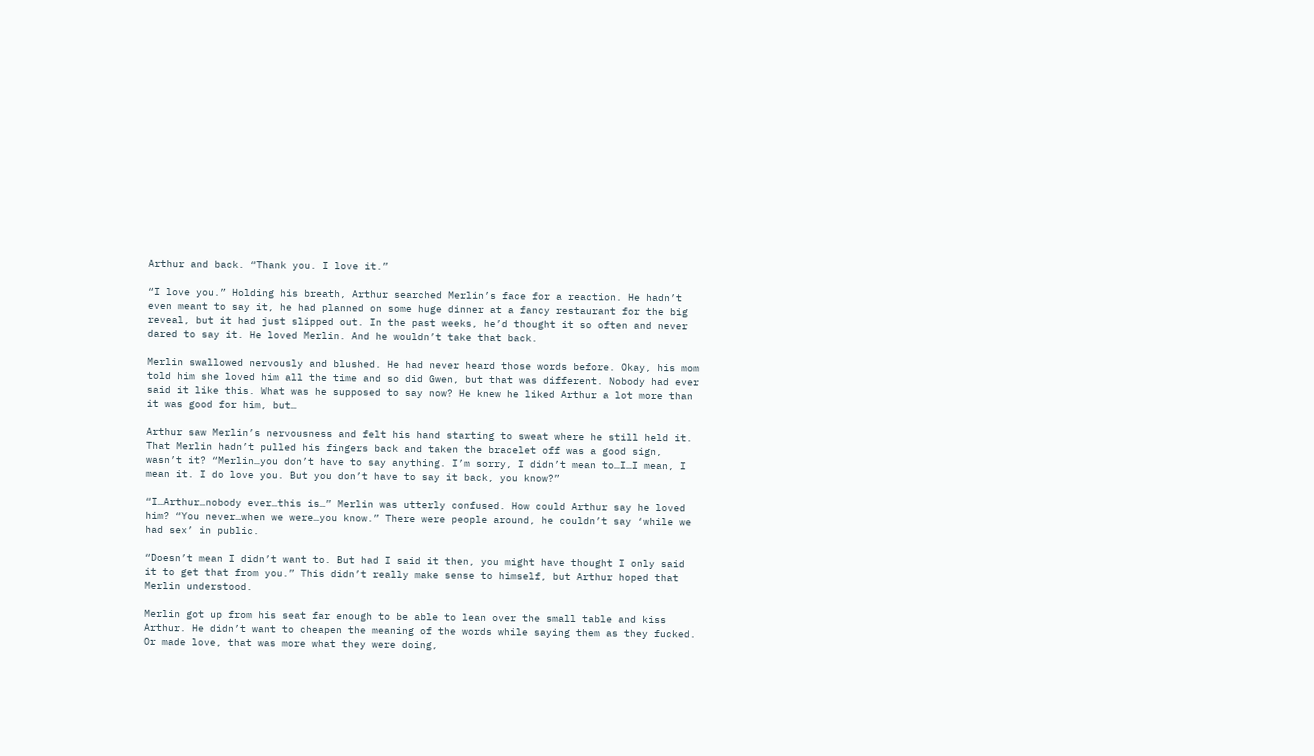Arthur and back. “Thank you. I love it.”

“I love you.” Holding his breath, Arthur searched Merlin’s face for a reaction. He hadn’t even meant to say it, he had planned on some huge dinner at a fancy restaurant for the big reveal, but it had just slipped out. In the past weeks, he’d thought it so often and never dared to say it. He loved Merlin. And he wouldn’t take that back.

Merlin swallowed nervously and blushed. He had never heard those words before. Okay, his mom told him she loved him all the time and so did Gwen, but that was different. Nobody had ever said it like this. What was he supposed to say now? He knew he liked Arthur a lot more than it was good for him, but…

Arthur saw Merlin’s nervousness and felt his hand starting to sweat where he still held it. That Merlin hadn’t pulled his fingers back and taken the bracelet off was a good sign, wasn’t it? “Merlin…you don’t have to say anything. I’m sorry, I didn’t mean to…I…I mean, I mean it. I do love you. But you don’t have to say it back, you know?”

“I…Arthur…nobody ever…this is…” Merlin was utterly confused. How could Arthur say he loved him? “You never…when we were…you know.” There were people around, he couldn’t say ‘while we had sex’ in public.

“Doesn’t mean I didn’t want to. But had I said it then, you might have thought I only said it to get that from you.” This didn’t really make sense to himself, but Arthur hoped that Merlin understood.

Merlin got up from his seat far enough to be able to lean over the small table and kiss Arthur. He didn’t want to cheapen the meaning of the words while saying them as they fucked. Or made love, that was more what they were doing,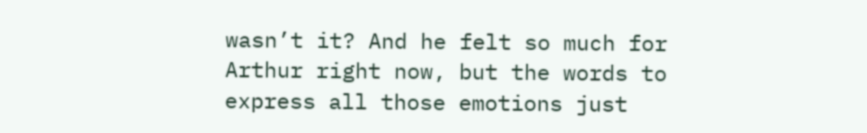wasn’t it? And he felt so much for Arthur right now, but the words to express all those emotions just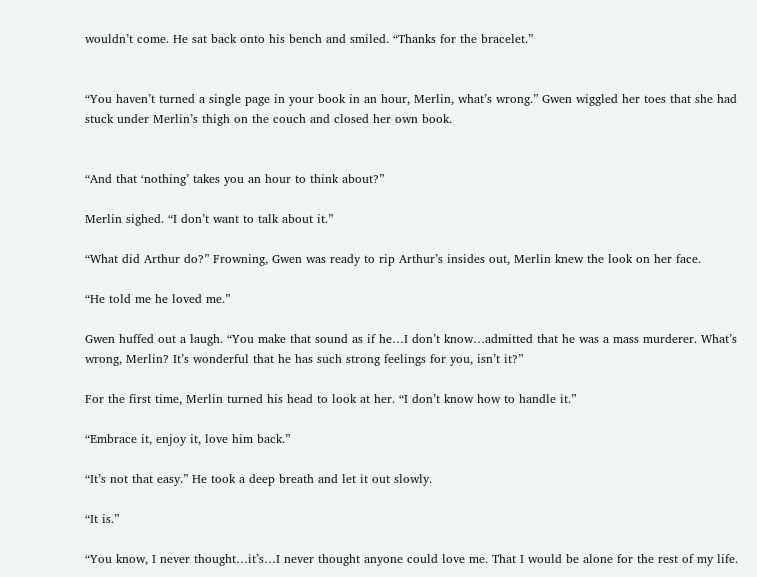wouldn’t come. He sat back onto his bench and smiled. “Thanks for the bracelet.”


“You haven’t turned a single page in your book in an hour, Merlin, what’s wrong.” Gwen wiggled her toes that she had stuck under Merlin’s thigh on the couch and closed her own book.


“And that ‘nothing’ takes you an hour to think about?”

Merlin sighed. “I don’t want to talk about it.”

“What did Arthur do?” Frowning, Gwen was ready to rip Arthur’s insides out, Merlin knew the look on her face.

“He told me he loved me.”

Gwen huffed out a laugh. “You make that sound as if he…I don’t know…admitted that he was a mass murderer. What’s wrong, Merlin? It’s wonderful that he has such strong feelings for you, isn’t it?”

For the first time, Merlin turned his head to look at her. “I don’t know how to handle it.”

“Embrace it, enjoy it, love him back.”

“It’s not that easy.” He took a deep breath and let it out slowly.

“It is.”

“You know, I never thought…it’s…I never thought anyone could love me. That I would be alone for the rest of my life.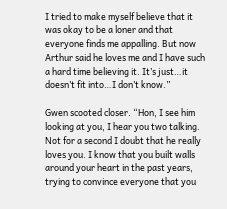I tried to make myself believe that it was okay to be a loner and that everyone finds me appalling. But now Arthur said he loves me and I have such a hard time believing it. It’s just…it doesn’t fit into…I don’t know.”

Gwen scooted closer. “Hon, I see him looking at you, I hear you two talking. Not for a second I doubt that he really loves you. I know that you built walls around your heart in the past years, trying to convince everyone that you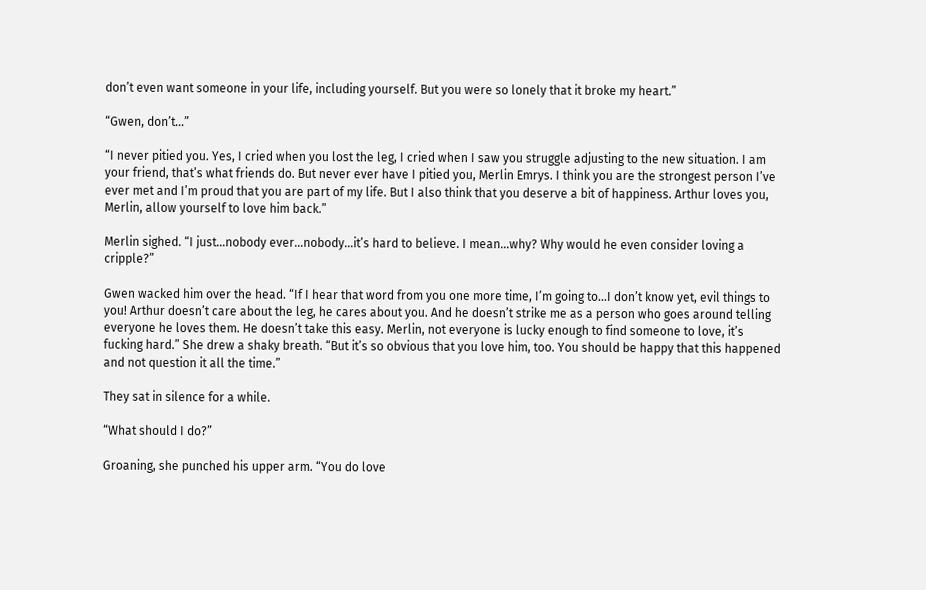don’t even want someone in your life, including yourself. But you were so lonely that it broke my heart.”

“Gwen, don’t…”

“I never pitied you. Yes, I cried when you lost the leg, I cried when I saw you struggle adjusting to the new situation. I am your friend, that’s what friends do. But never ever have I pitied you, Merlin Emrys. I think you are the strongest person I’ve ever met and I’m proud that you are part of my life. But I also think that you deserve a bit of happiness. Arthur loves you, Merlin, allow yourself to love him back.”

Merlin sighed. “I just…nobody ever…nobody…it’s hard to believe. I mean…why? Why would he even consider loving a cripple?”

Gwen wacked him over the head. “If I hear that word from you one more time, I’m going to…I don’t know yet, evil things to you! Arthur doesn’t care about the leg, he cares about you. And he doesn’t strike me as a person who goes around telling everyone he loves them. He doesn’t take this easy. Merlin, not everyone is lucky enough to find someone to love, it’s fucking hard.” She drew a shaky breath. “But it’s so obvious that you love him, too. You should be happy that this happened and not question it all the time.”

They sat in silence for a while.

“What should I do?”

Groaning, she punched his upper arm. “You do love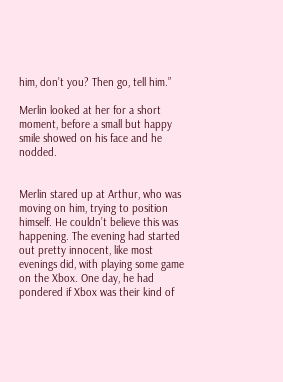him, don’t you? Then go, tell him.”

Merlin looked at her for a short moment, before a small but happy smile showed on his face and he nodded.


Merlin stared up at Arthur, who was moving on him, trying to position himself. He couldn’t believe this was happening. The evening had started out pretty innocent, like most evenings did, with playing some game on the Xbox. One day, he had pondered if Xbox was their kind of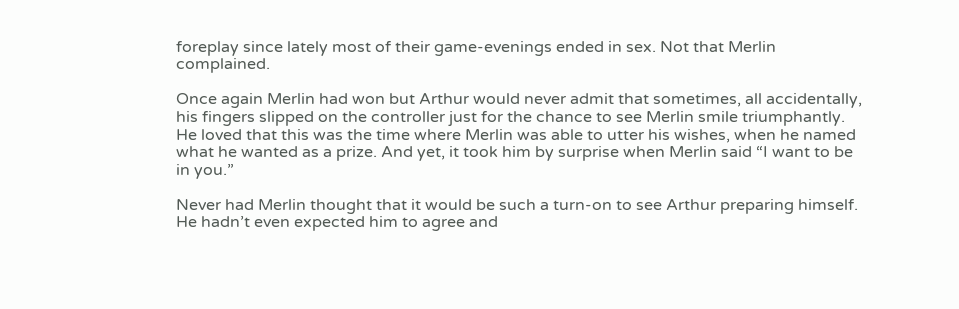foreplay since lately most of their game-evenings ended in sex. Not that Merlin complained.

Once again Merlin had won but Arthur would never admit that sometimes, all accidentally, his fingers slipped on the controller just for the chance to see Merlin smile triumphantly. He loved that this was the time where Merlin was able to utter his wishes, when he named what he wanted as a prize. And yet, it took him by surprise when Merlin said “I want to be in you.”

Never had Merlin thought that it would be such a turn-on to see Arthur preparing himself. He hadn’t even expected him to agree and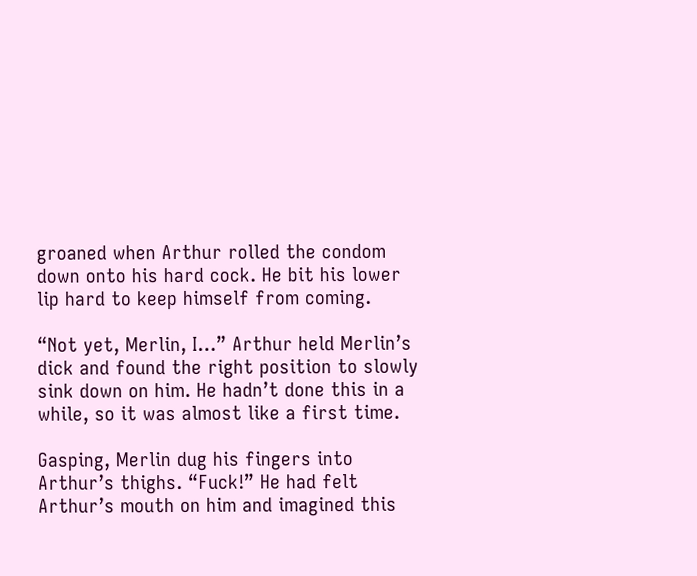groaned when Arthur rolled the condom down onto his hard cock. He bit his lower lip hard to keep himself from coming.

“Not yet, Merlin, I…” Arthur held Merlin’s dick and found the right position to slowly sink down on him. He hadn’t done this in a while, so it was almost like a first time.

Gasping, Merlin dug his fingers into Arthur’s thighs. “Fuck!” He had felt Arthur’s mouth on him and imagined this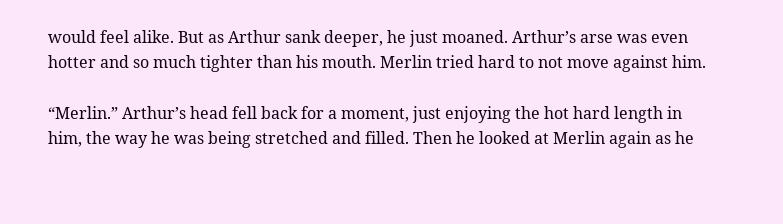would feel alike. But as Arthur sank deeper, he just moaned. Arthur’s arse was even hotter and so much tighter than his mouth. Merlin tried hard to not move against him.

“Merlin.” Arthur’s head fell back for a moment, just enjoying the hot hard length in him, the way he was being stretched and filled. Then he looked at Merlin again as he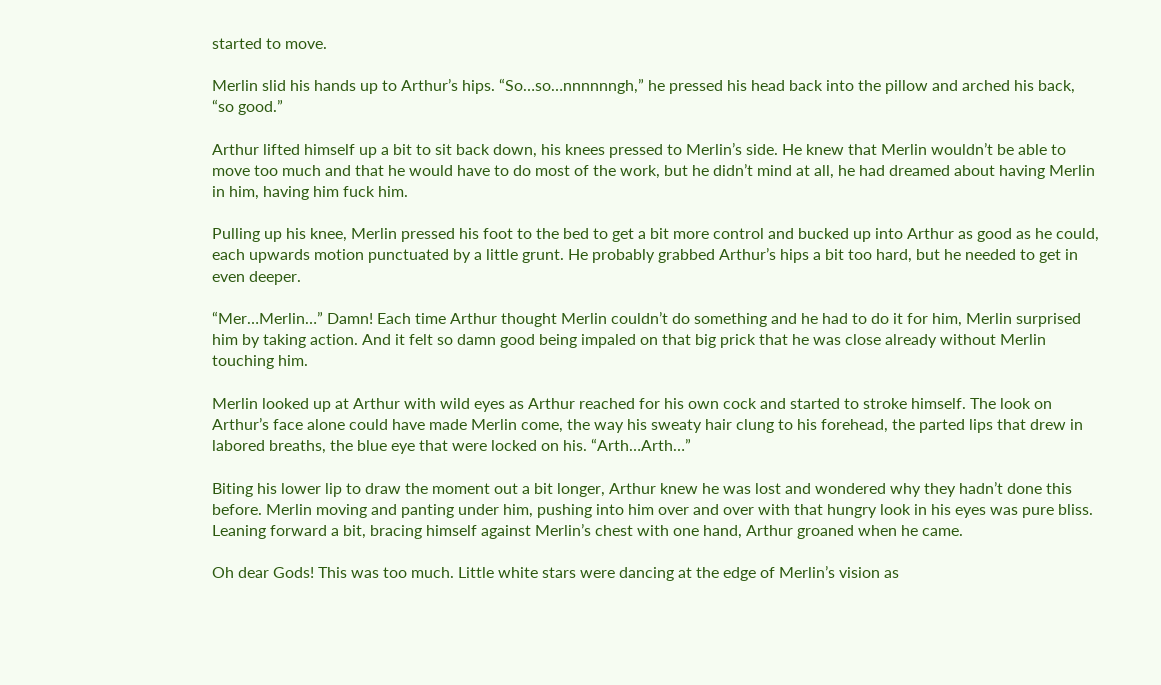started to move.

Merlin slid his hands up to Arthur’s hips. “So…so…nnnnnngh,” he pressed his head back into the pillow and arched his back, “so good.”

Arthur lifted himself up a bit to sit back down, his knees pressed to Merlin’s side. He knew that Merlin wouldn’t be able to move too much and that he would have to do most of the work, but he didn’t mind at all, he had dreamed about having Merlin in him, having him fuck him.

Pulling up his knee, Merlin pressed his foot to the bed to get a bit more control and bucked up into Arthur as good as he could, each upwards motion punctuated by a little grunt. He probably grabbed Arthur’s hips a bit too hard, but he needed to get in even deeper.

“Mer…Merlin…” Damn! Each time Arthur thought Merlin couldn’t do something and he had to do it for him, Merlin surprised him by taking action. And it felt so damn good being impaled on that big prick that he was close already without Merlin touching him.

Merlin looked up at Arthur with wild eyes as Arthur reached for his own cock and started to stroke himself. The look on Arthur’s face alone could have made Merlin come, the way his sweaty hair clung to his forehead, the parted lips that drew in labored breaths, the blue eye that were locked on his. “Arth…Arth…”

Biting his lower lip to draw the moment out a bit longer, Arthur knew he was lost and wondered why they hadn’t done this before. Merlin moving and panting under him, pushing into him over and over with that hungry look in his eyes was pure bliss. Leaning forward a bit, bracing himself against Merlin’s chest with one hand, Arthur groaned when he came.

Oh dear Gods! This was too much. Little white stars were dancing at the edge of Merlin’s vision as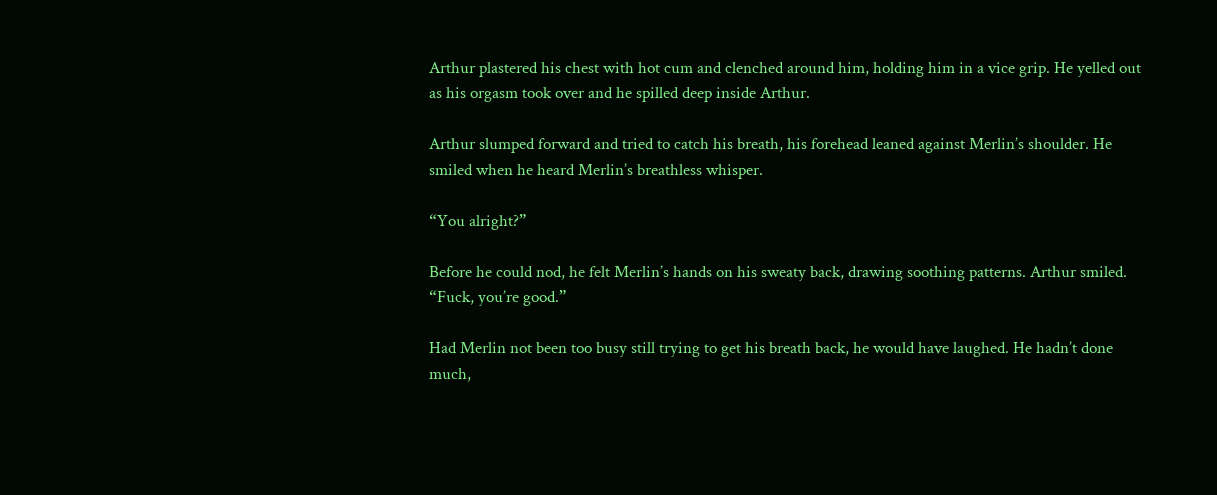Arthur plastered his chest with hot cum and clenched around him, holding him in a vice grip. He yelled out as his orgasm took over and he spilled deep inside Arthur.

Arthur slumped forward and tried to catch his breath, his forehead leaned against Merlin’s shoulder. He smiled when he heard Merlin’s breathless whisper.

“You alright?”

Before he could nod, he felt Merlin’s hands on his sweaty back, drawing soothing patterns. Arthur smiled. “Fuck, you’re good.”

Had Merlin not been too busy still trying to get his breath back, he would have laughed. He hadn’t done much,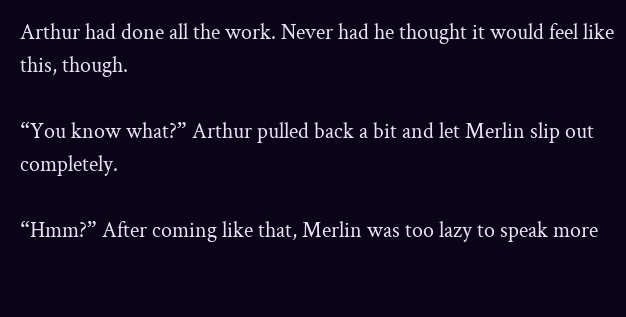Arthur had done all the work. Never had he thought it would feel like this, though.

“You know what?” Arthur pulled back a bit and let Merlin slip out completely.

“Hmm?” After coming like that, Merlin was too lazy to speak more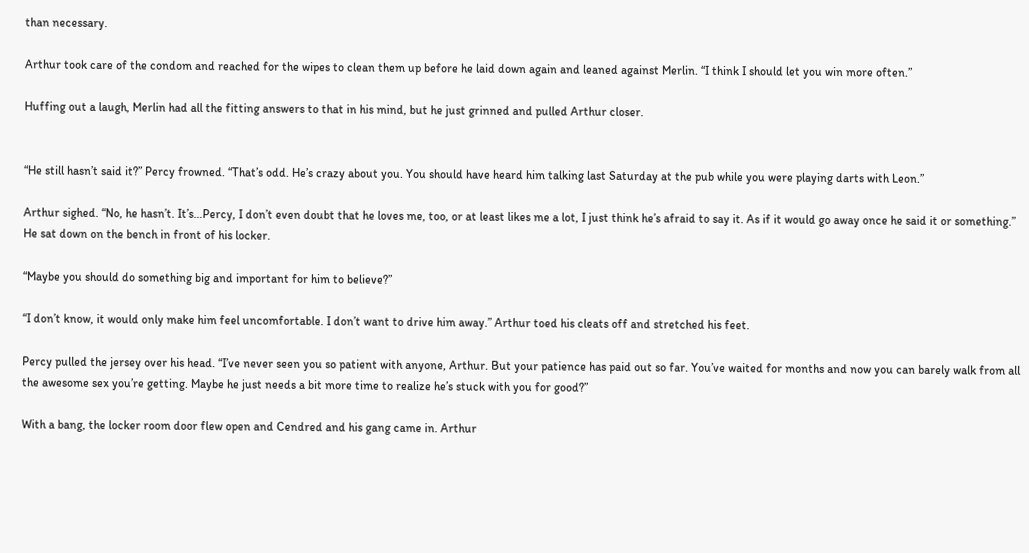than necessary.

Arthur took care of the condom and reached for the wipes to clean them up before he laid down again and leaned against Merlin. “I think I should let you win more often.”

Huffing out a laugh, Merlin had all the fitting answers to that in his mind, but he just grinned and pulled Arthur closer.


“He still hasn’t said it?” Percy frowned. “That’s odd. He’s crazy about you. You should have heard him talking last Saturday at the pub while you were playing darts with Leon.”

Arthur sighed. “No, he hasn’t. It’s…Percy, I don’t even doubt that he loves me, too, or at least likes me a lot, I just think he’s afraid to say it. As if it would go away once he said it or something.” He sat down on the bench in front of his locker.

“Maybe you should do something big and important for him to believe?”

“I don’t know, it would only make him feel uncomfortable. I don’t want to drive him away.” Arthur toed his cleats off and stretched his feet.

Percy pulled the jersey over his head. “I’ve never seen you so patient with anyone, Arthur. But your patience has paid out so far. You’ve waited for months and now you can barely walk from all the awesome sex you’re getting. Maybe he just needs a bit more time to realize he’s stuck with you for good?”

With a bang, the locker room door flew open and Cendred and his gang came in. Arthur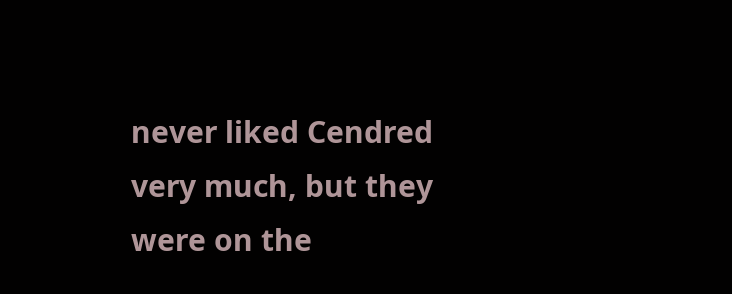never liked Cendred very much, but they were on the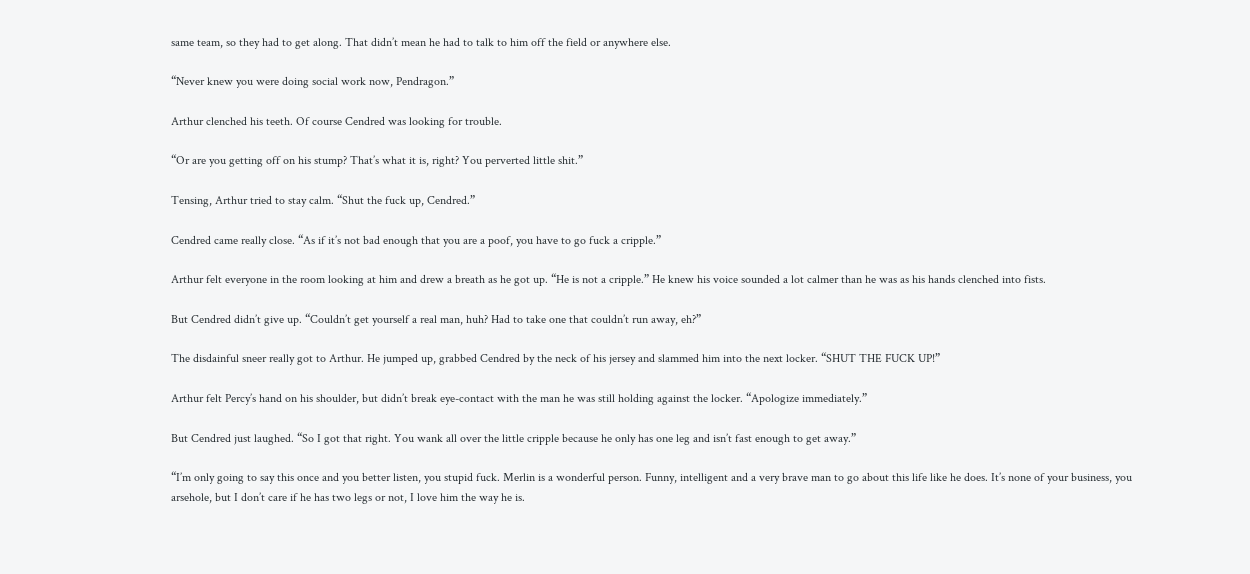same team, so they had to get along. That didn’t mean he had to talk to him off the field or anywhere else.

“Never knew you were doing social work now, Pendragon.”

Arthur clenched his teeth. Of course Cendred was looking for trouble.

“Or are you getting off on his stump? That’s what it is, right? You perverted little shit.”

Tensing, Arthur tried to stay calm. “Shut the fuck up, Cendred.”

Cendred came really close. “As if it’s not bad enough that you are a poof, you have to go fuck a cripple.”

Arthur felt everyone in the room looking at him and drew a breath as he got up. “He is not a cripple.” He knew his voice sounded a lot calmer than he was as his hands clenched into fists.

But Cendred didn’t give up. “Couldn’t get yourself a real man, huh? Had to take one that couldn’t run away, eh?”

The disdainful sneer really got to Arthur. He jumped up, grabbed Cendred by the neck of his jersey and slammed him into the next locker. “SHUT THE FUCK UP!”

Arthur felt Percy’s hand on his shoulder, but didn’t break eye-contact with the man he was still holding against the locker. “Apologize immediately.”

But Cendred just laughed. “So I got that right. You wank all over the little cripple because he only has one leg and isn’t fast enough to get away.”

“I’m only going to say this once and you better listen, you stupid fuck. Merlin is a wonderful person. Funny, intelligent and a very brave man to go about this life like he does. It’s none of your business, you arsehole, but I don’t care if he has two legs or not, I love him the way he is.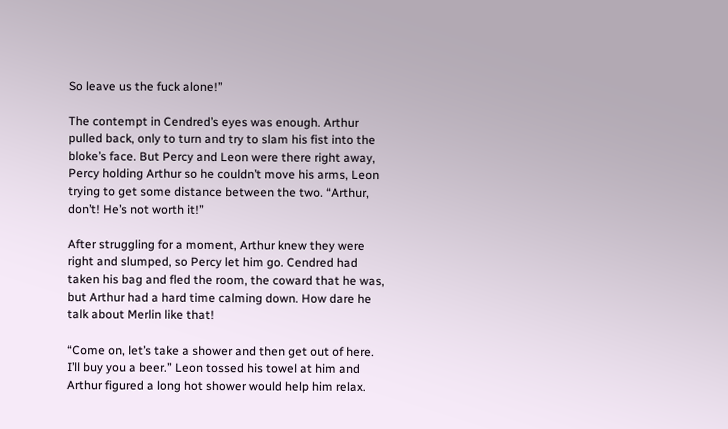So leave us the fuck alone!”

The contempt in Cendred’s eyes was enough. Arthur pulled back, only to turn and try to slam his fist into the bloke’s face. But Percy and Leon were there right away, Percy holding Arthur so he couldn’t move his arms, Leon trying to get some distance between the two. “Arthur, don’t! He’s not worth it!”

After struggling for a moment, Arthur knew they were right and slumped, so Percy let him go. Cendred had taken his bag and fled the room, the coward that he was, but Arthur had a hard time calming down. How dare he talk about Merlin like that!

“Come on, let’s take a shower and then get out of here. I’ll buy you a beer.” Leon tossed his towel at him and Arthur figured a long hot shower would help him relax.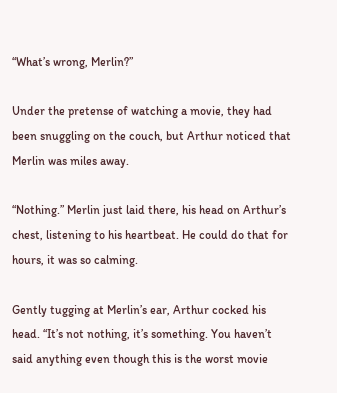“What’s wrong, Merlin?”

Under the pretense of watching a movie, they had been snuggling on the couch, but Arthur noticed that Merlin was miles away.

“Nothing.” Merlin just laid there, his head on Arthur’s chest, listening to his heartbeat. He could do that for hours, it was so calming.

Gently tugging at Merlin’s ear, Arthur cocked his head. “It’s not nothing, it’s something. You haven’t said anything even though this is the worst movie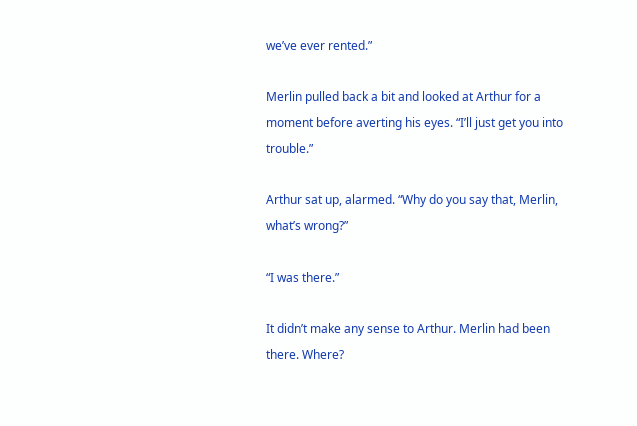we’ve ever rented.”

Merlin pulled back a bit and looked at Arthur for a moment before averting his eyes. “I’ll just get you into trouble.”

Arthur sat up, alarmed. “Why do you say that, Merlin, what’s wrong?”

“I was there.”

It didn’t make any sense to Arthur. Merlin had been there. Where?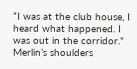“I was at the club house, I heard what happened. I was out in the corridor.” Merlin’s shoulders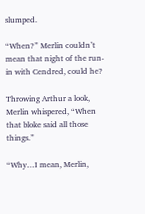slumped.

“When?” Merlin couldn’t mean that night of the run-in with Cendred, could he?

Throwing Arthur a look, Merlin whispered, “When that bloke said all those things.”

“Why…I mean, Merlin,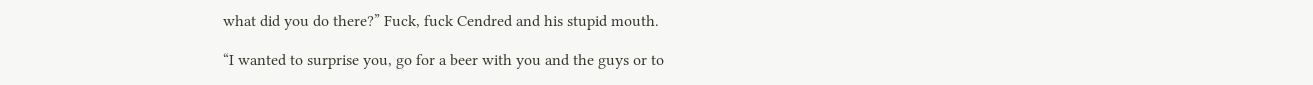what did you do there?” Fuck, fuck Cendred and his stupid mouth.

“I wanted to surprise you, go for a beer with you and the guys or to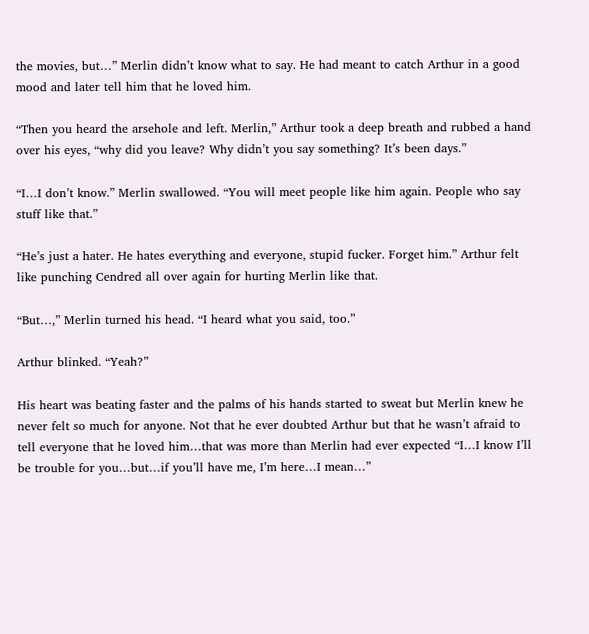the movies, but…” Merlin didn’t know what to say. He had meant to catch Arthur in a good mood and later tell him that he loved him.

“Then you heard the arsehole and left. Merlin,” Arthur took a deep breath and rubbed a hand over his eyes, “why did you leave? Why didn’t you say something? It’s been days.”

“I…I don’t know.” Merlin swallowed. “You will meet people like him again. People who say stuff like that.”

“He’s just a hater. He hates everything and everyone, stupid fucker. Forget him.” Arthur felt like punching Cendred all over again for hurting Merlin like that.

“But…,” Merlin turned his head. “I heard what you said, too.”

Arthur blinked. “Yeah?”

His heart was beating faster and the palms of his hands started to sweat but Merlin knew he never felt so much for anyone. Not that he ever doubted Arthur but that he wasn’t afraid to tell everyone that he loved him…that was more than Merlin had ever expected “I…I know I’ll be trouble for you…but…if you’ll have me, I’m here…I mean…”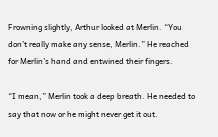Frowning slightly, Arthur looked at Merlin. “You don’t really make any sense, Merlin.” He reached for Merlin’s hand and entwined their fingers.

“I mean,” Merlin took a deep breath. He needed to say that now or he might never get it out.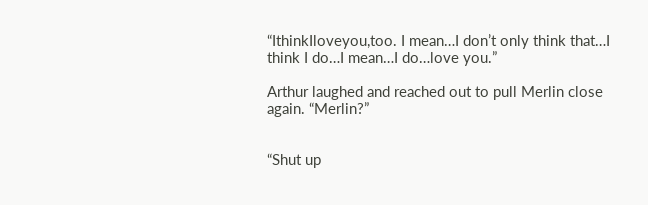“IthinkIloveyou,too. I mean…I don’t only think that…I think I do…I mean…I do…love you.”

Arthur laughed and reached out to pull Merlin close again. “Merlin?”


“Shut up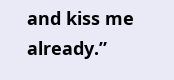and kiss me already.”